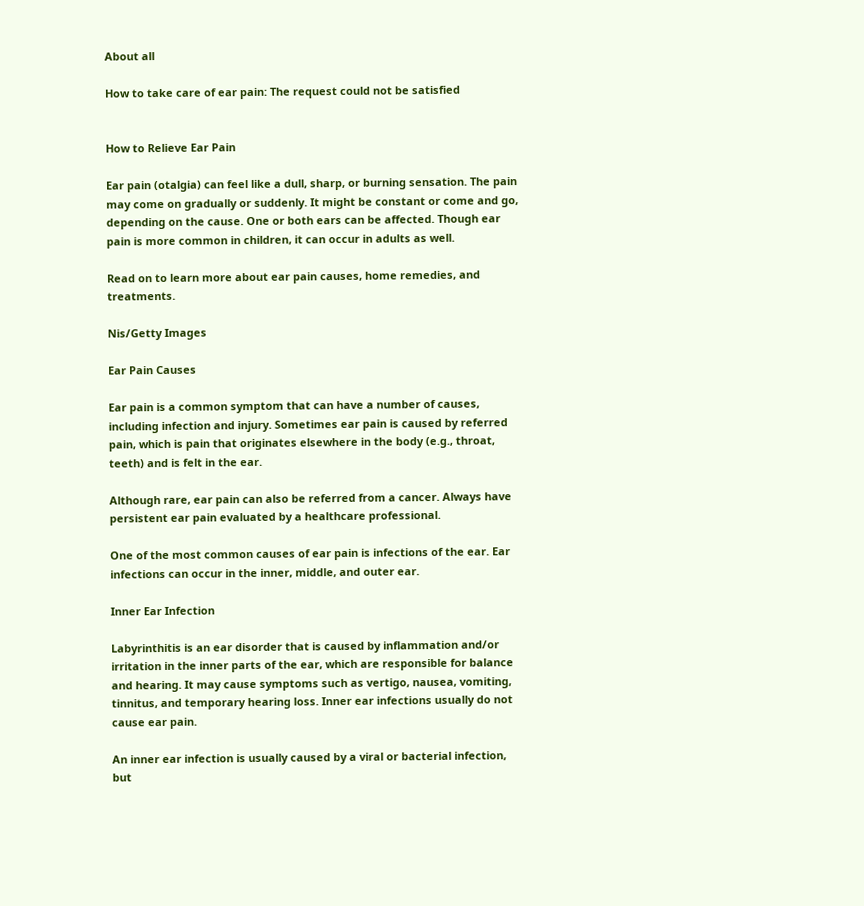About all

How to take care of ear pain: The request could not be satisfied


How to Relieve Ear Pain

Ear pain (otalgia) can feel like a dull, sharp, or burning sensation. The pain may come on gradually or suddenly. It might be constant or come and go, depending on the cause. One or both ears can be affected. Though ear pain is more common in children, it can occur in adults as well.

Read on to learn more about ear pain causes, home remedies, and treatments.

Nis/Getty Images

Ear Pain Causes

Ear pain is a common symptom that can have a number of causes, including infection and injury. Sometimes ear pain is caused by referred pain, which is pain that originates elsewhere in the body (e.g., throat, teeth) and is felt in the ear.

Although rare, ear pain can also be referred from a cancer. Always have persistent ear pain evaluated by a healthcare professional.

One of the most common causes of ear pain is infections of the ear. Ear infections can occur in the inner, middle, and outer ear.

Inner Ear Infection

Labyrinthitis is an ear disorder that is caused by inflammation and/or irritation in the inner parts of the ear, which are responsible for balance and hearing. It may cause symptoms such as vertigo, nausea, vomiting, tinnitus, and temporary hearing loss. Inner ear infections usually do not cause ear pain.

An inner ear infection is usually caused by a viral or bacterial infection, but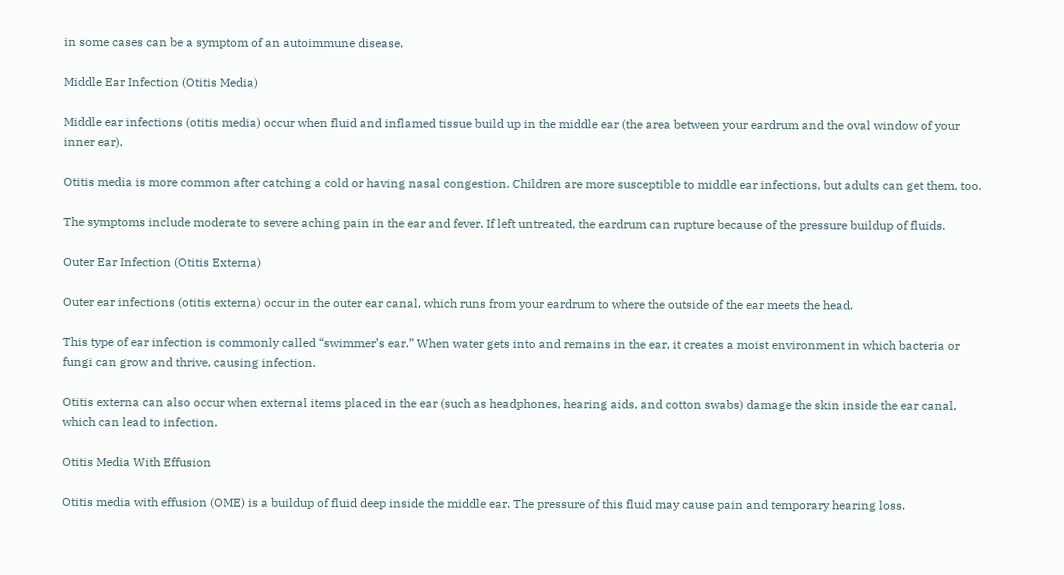in some cases can be a symptom of an autoimmune disease.

Middle Ear Infection (Otitis Media)

Middle ear infections (otitis media) occur when fluid and inflamed tissue build up in the middle ear (the area between your eardrum and the oval window of your inner ear).

Otitis media is more common after catching a cold or having nasal congestion. Children are more susceptible to middle ear infections, but adults can get them, too.

The symptoms include moderate to severe aching pain in the ear and fever. If left untreated, the eardrum can rupture because of the pressure buildup of fluids.

Outer Ear Infection (Otitis Externa)

Outer ear infections (otitis externa) occur in the outer ear canal, which runs from your eardrum to where the outside of the ear meets the head.

This type of ear infection is commonly called “swimmer’s ear.” When water gets into and remains in the ear, it creates a moist environment in which bacteria or fungi can grow and thrive, causing infection.

Otitis externa can also occur when external items placed in the ear (such as headphones, hearing aids, and cotton swabs) damage the skin inside the ear canal, which can lead to infection.

Otitis Media With Effusion

Otitis media with effusion (OME) is a buildup of fluid deep inside the middle ear. The pressure of this fluid may cause pain and temporary hearing loss.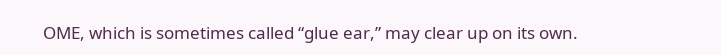OME, which is sometimes called “glue ear,” may clear up on its own.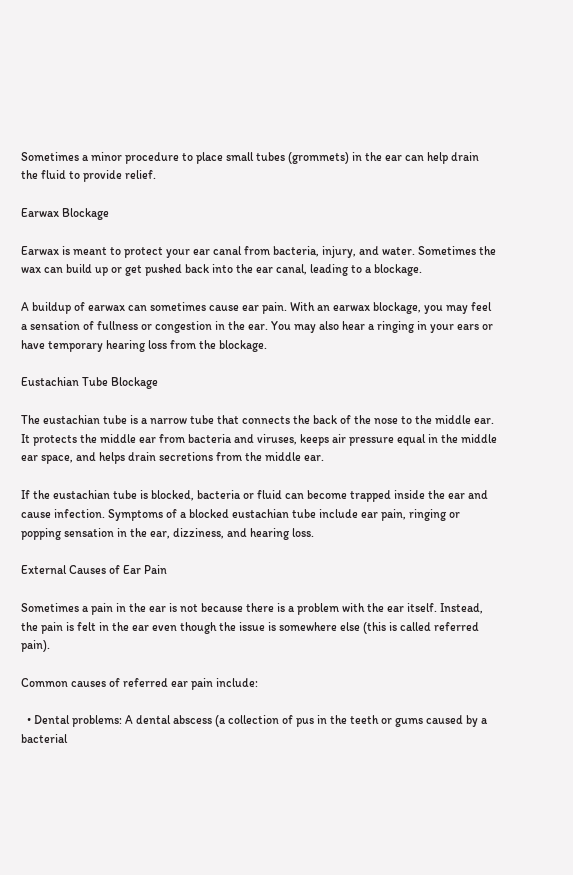Sometimes a minor procedure to place small tubes (grommets) in the ear can help drain the fluid to provide relief.

Earwax Blockage

Earwax is meant to protect your ear canal from bacteria, injury, and water. Sometimes the wax can build up or get pushed back into the ear canal, leading to a blockage.

A buildup of earwax can sometimes cause ear pain. With an earwax blockage, you may feel a sensation of fullness or congestion in the ear. You may also hear a ringing in your ears or have temporary hearing loss from the blockage.

Eustachian Tube Blockage

The eustachian tube is a narrow tube that connects the back of the nose to the middle ear. It protects the middle ear from bacteria and viruses, keeps air pressure equal in the middle ear space, and helps drain secretions from the middle ear.

If the eustachian tube is blocked, bacteria or fluid can become trapped inside the ear and cause infection. Symptoms of a blocked eustachian tube include ear pain, ringing or popping sensation in the ear, dizziness, and hearing loss.

External Causes of Ear Pain

Sometimes a pain in the ear is not because there is a problem with the ear itself. Instead, the pain is felt in the ear even though the issue is somewhere else (this is called referred pain).

Common causes of referred ear pain include:

  • Dental problems: A dental abscess (a collection of pus in the teeth or gums caused by a bacterial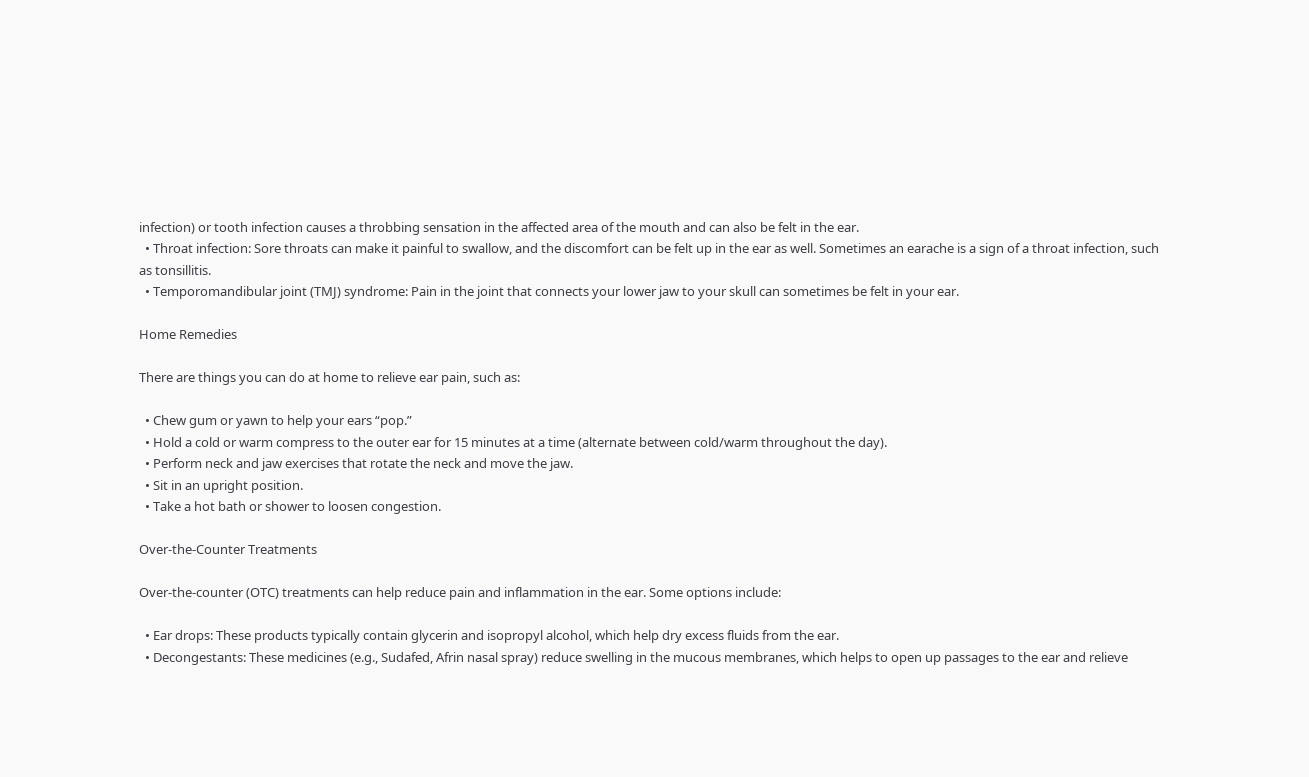infection) or tooth infection causes a throbbing sensation in the affected area of the mouth and can also be felt in the ear.
  • Throat infection: Sore throats can make it painful to swallow, and the discomfort can be felt up in the ear as well. Sometimes an earache is a sign of a throat infection, such as tonsillitis.
  • Temporomandibular joint (TMJ) syndrome: Pain in the joint that connects your lower jaw to your skull can sometimes be felt in your ear.

Home Remedies

There are things you can do at home to relieve ear pain, such as:

  • Chew gum or yawn to help your ears “pop.”
  • Hold a cold or warm compress to the outer ear for 15 minutes at a time (alternate between cold/warm throughout the day).
  • Perform neck and jaw exercises that rotate the neck and move the jaw.
  • Sit in an upright position.
  • Take a hot bath or shower to loosen congestion.

Over-the-Counter Treatments

Over-the-counter (OTC) treatments can help reduce pain and inflammation in the ear. Some options include:

  • Ear drops: These products typically contain glycerin and isopropyl alcohol, which help dry excess fluids from the ear.
  • Decongestants: These medicines (e.g., Sudafed, Afrin nasal spray) reduce swelling in the mucous membranes, which helps to open up passages to the ear and relieve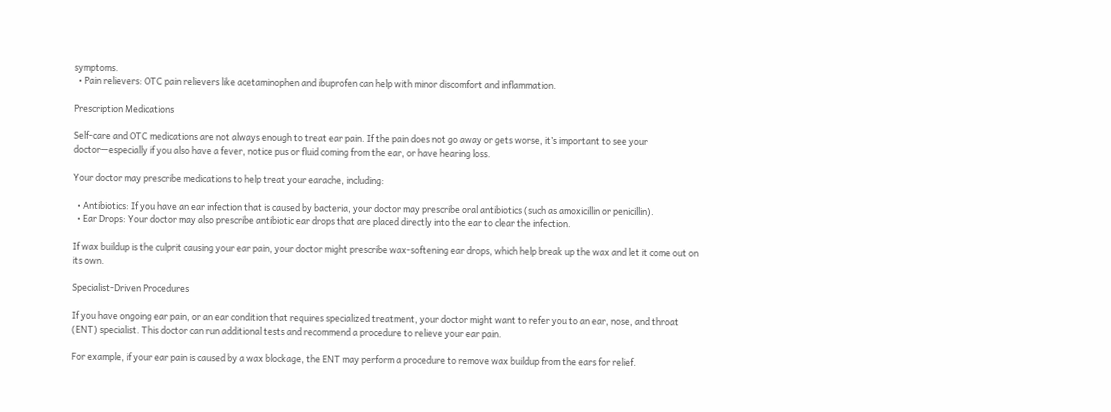symptoms.
  • Pain relievers: OTC pain relievers like acetaminophen and ibuprofen can help with minor discomfort and inflammation.

Prescription Medications

Self-care and OTC medications are not always enough to treat ear pain. If the pain does not go away or gets worse, it’s important to see your doctor—especially if you also have a fever, notice pus or fluid coming from the ear, or have hearing loss.

Your doctor may prescribe medications to help treat your earache, including:

  • Antibiotics: If you have an ear infection that is caused by bacteria, your doctor may prescribe oral antibiotics (such as amoxicillin or penicillin).
  • Ear Drops: Your doctor may also prescribe antibiotic ear drops that are placed directly into the ear to clear the infection.

If wax buildup is the culprit causing your ear pain, your doctor might prescribe wax-softening ear drops, which help break up the wax and let it come out on its own.

Specialist-Driven Procedures

If you have ongoing ear pain, or an ear condition that requires specialized treatment, your doctor might want to refer you to an ear, nose, and throat (ENT) specialist. This doctor can run additional tests and recommend a procedure to relieve your ear pain.

For example, if your ear pain is caused by a wax blockage, the ENT may perform a procedure to remove wax buildup from the ears for relief.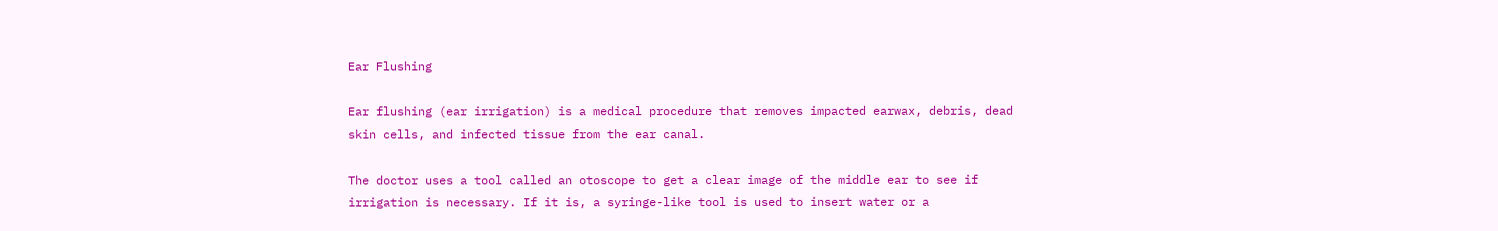Ear Flushing

Ear flushing (ear irrigation) is a medical procedure that removes impacted earwax, debris, dead skin cells, and infected tissue from the ear canal.

The doctor uses a tool called an otoscope to get a clear image of the middle ear to see if irrigation is necessary. If it is, a syringe-like tool is used to insert water or a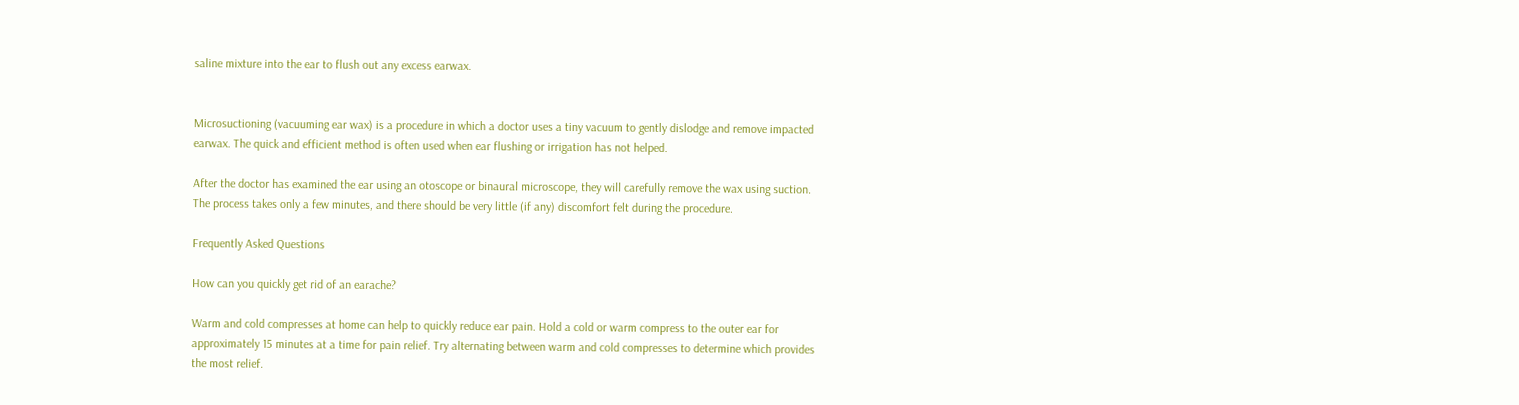saline mixture into the ear to flush out any excess earwax.


Microsuctioning (vacuuming ear wax) is a procedure in which a doctor uses a tiny vacuum to gently dislodge and remove impacted earwax. The quick and efficient method is often used when ear flushing or irrigation has not helped.

After the doctor has examined the ear using an otoscope or binaural microscope, they will carefully remove the wax using suction. The process takes only a few minutes, and there should be very little (if any) discomfort felt during the procedure.

Frequently Asked Questions

How can you quickly get rid of an earache?

Warm and cold compresses at home can help to quickly reduce ear pain. Hold a cold or warm compress to the outer ear for approximately 15 minutes at a time for pain relief. Try alternating between warm and cold compresses to determine which provides the most relief.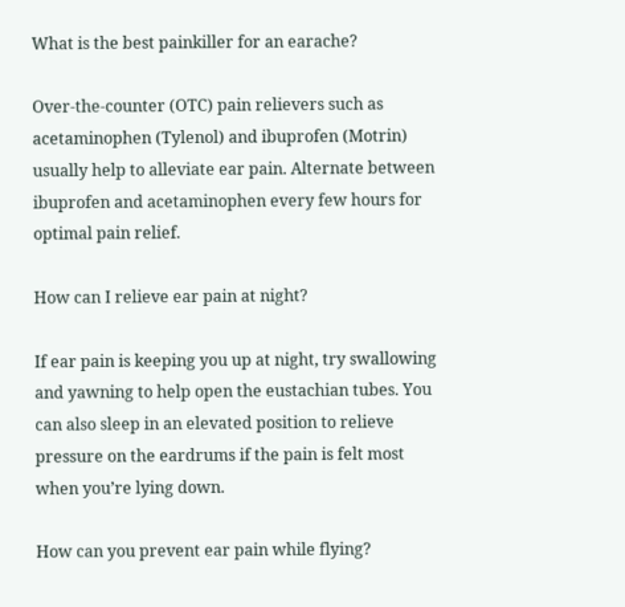What is the best painkiller for an earache?

Over-the-counter (OTC) pain relievers such as acetaminophen (Tylenol) and ibuprofen (Motrin) usually help to alleviate ear pain. Alternate between ibuprofen and acetaminophen every few hours for optimal pain relief.

How can I relieve ear pain at night?

If ear pain is keeping you up at night, try swallowing and yawning to help open the eustachian tubes. You can also sleep in an elevated position to relieve pressure on the eardrums if the pain is felt most when you’re lying down.

How can you prevent ear pain while flying?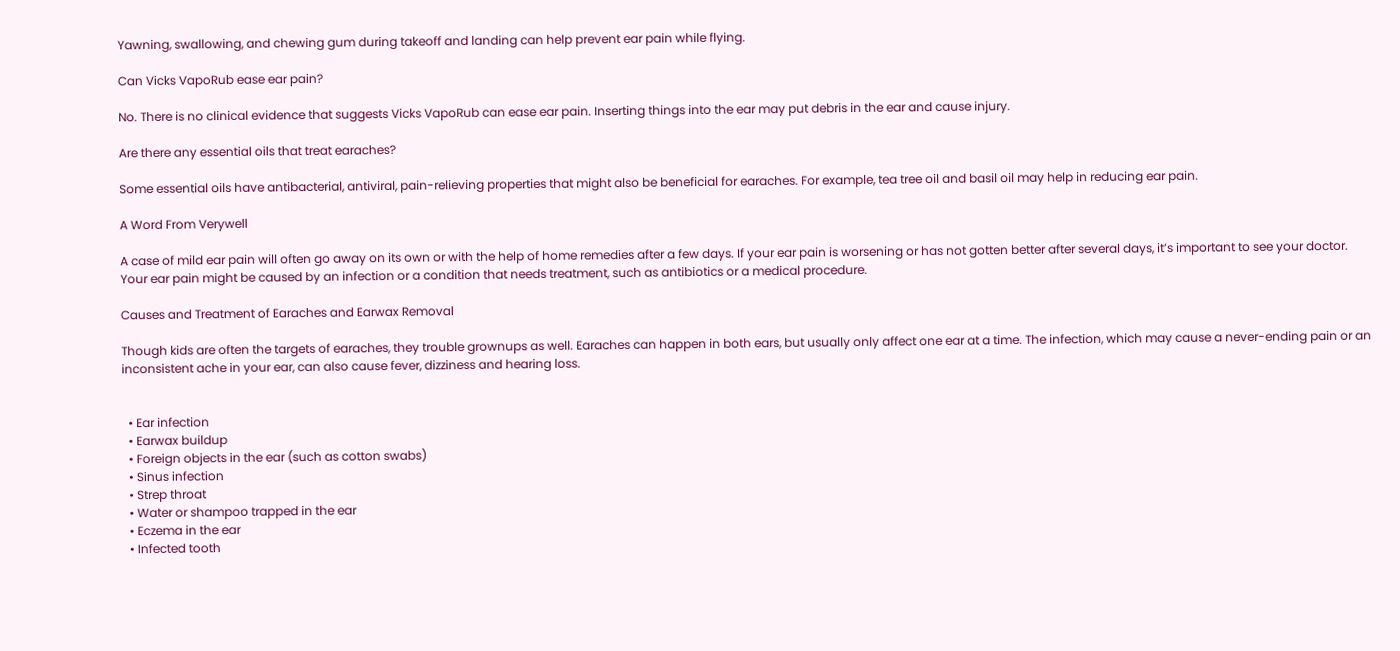Yawning, swallowing, and chewing gum during takeoff and landing can help prevent ear pain while flying.

Can Vicks VapoRub ease ear pain?

No. There is no clinical evidence that suggests Vicks VapoRub can ease ear pain. Inserting things into the ear may put debris in the ear and cause injury.

Are there any essential oils that treat earaches?

Some essential oils have antibacterial, antiviral, pain-relieving properties that might also be beneficial for earaches. For example, tea tree oil and basil oil may help in reducing ear pain.

A Word From Verywell

A case of mild ear pain will often go away on its own or with the help of home remedies after a few days. If your ear pain is worsening or has not gotten better after several days, it’s important to see your doctor. Your ear pain might be caused by an infection or a condition that needs treatment, such as antibiotics or a medical procedure.

Causes and Treatment of Earaches and Earwax Removal

Though kids are often the targets of earaches, they trouble grownups as well. Earaches can happen in both ears, but usually only affect one ear at a time. The infection, which may cause a never-ending pain or an inconsistent ache in your ear, can also cause fever, dizziness and hearing loss.


  • Ear infection
  • Earwax buildup
  • Foreign objects in the ear (such as cotton swabs)
  • Sinus infection
  • Strep throat
  • Water or shampoo trapped in the ear
  • Eczema in the ear
  • Infected tooth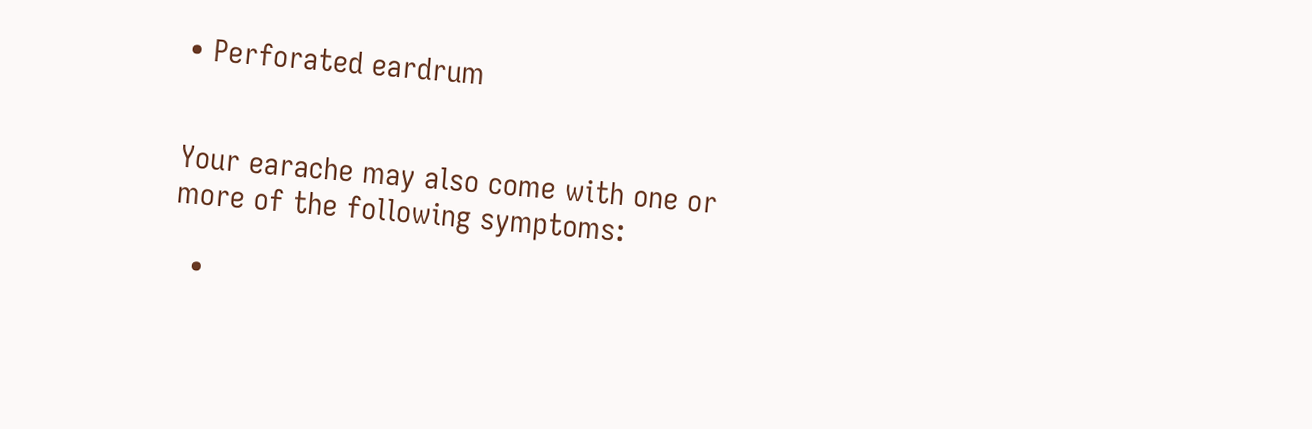• Perforated eardrum


Your earache may also come with one or more of the following symptoms:

  •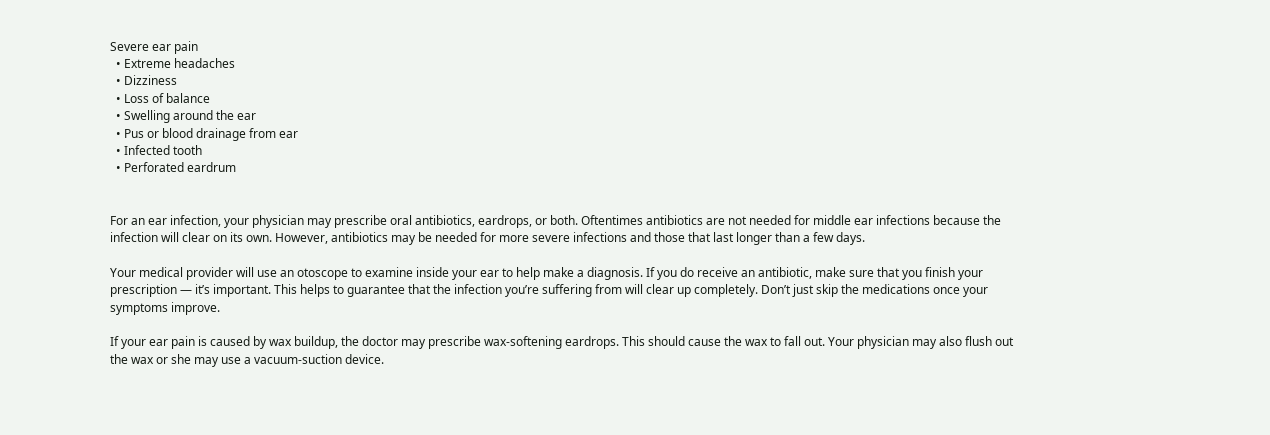Severe ear pain
  • Extreme headaches
  • Dizziness
  • Loss of balance
  • Swelling around the ear
  • Pus or blood drainage from ear
  • Infected tooth
  • Perforated eardrum


For an ear infection, your physician may prescribe oral antibiotics, eardrops, or both. Oftentimes antibiotics are not needed for middle ear infections because the infection will clear on its own. However, antibiotics may be needed for more severe infections and those that last longer than a few days.

Your medical provider will use an otoscope to examine inside your ear to help make a diagnosis. If you do receive an antibiotic, make sure that you finish your prescription — it’s important. This helps to guarantee that the infection you’re suffering from will clear up completely. Don’t just skip the medications once your symptoms improve.

If your ear pain is caused by wax buildup, the doctor may prescribe wax-softening eardrops. This should cause the wax to fall out. Your physician may also flush out the wax or she may use a vacuum-suction device.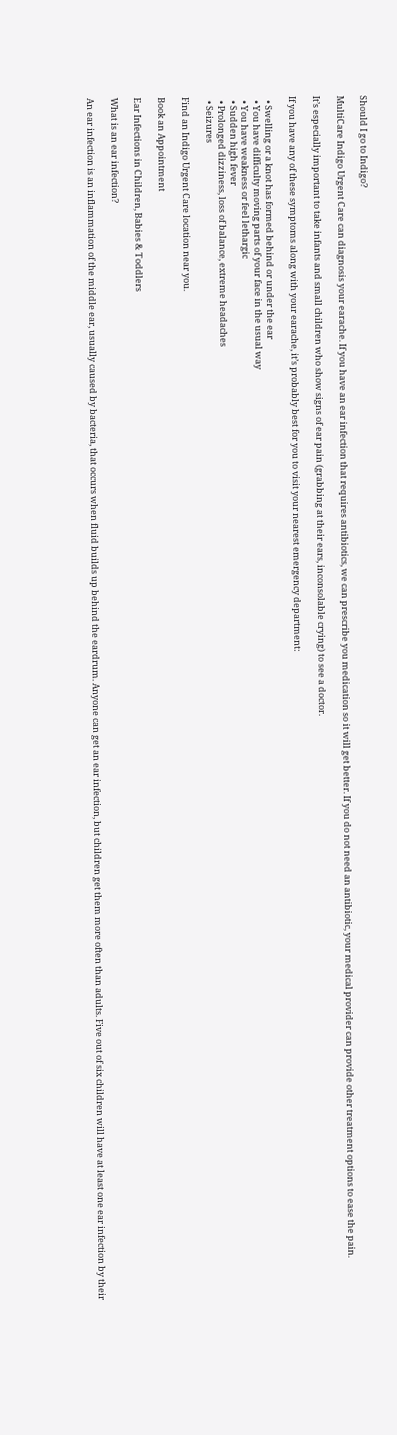Should I go to Indigo?

MultiCare Indigo Urgent Care can diagnosis your earache. If you have an ear infection that requires antibiotics, we can prescribe you medication so it will get better. If you do not need an antibiotic, your medical provider can provide other treatment options to ease the pain.

It’s especially important to take infants and small children who show signs of ear pain (grabbing at their ears, inconsolable crying) to see a doctor.

If you have any of these symptoms along with your earache, it’s probably best for you to visit your nearest emergency department:

  • Swelling or a knot has formed behind or under the ear
  • You have difficulty moving parts of your face in the usual way
  • You have weakness or feel lethargic
  • Sudden high fever
  • Prolonged dizziness, loss of balance, extreme headaches
  • Seizures

Find an Indigo Urgent Care location near you.

Book an Appointment

Ear Infections in Children, Babies & Toddlers

What is an ear infection?

An ear infection is an inflammation of the middle ear, usually caused by bacteria, that occurs when fluid builds up behind the eardrum. Anyone can get an ear infection, but children get them more often than adults. Five out of six children will have at least one ear infection by their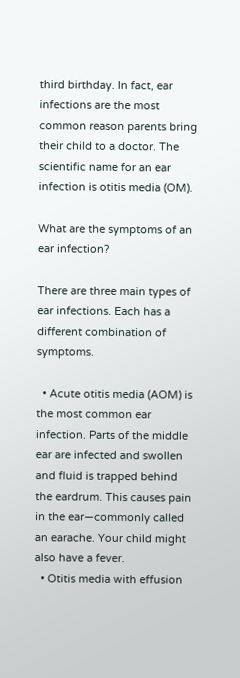third birthday. In fact, ear infections are the most common reason parents bring their child to a doctor. The scientific name for an ear infection is otitis media (OM).

What are the symptoms of an ear infection?

There are three main types of ear infections. Each has a different combination of symptoms.

  • Acute otitis media (AOM) is the most common ear infection. Parts of the middle ear are infected and swollen and fluid is trapped behind the eardrum. This causes pain in the ear—commonly called an earache. Your child might also have a fever.
  • Otitis media with effusion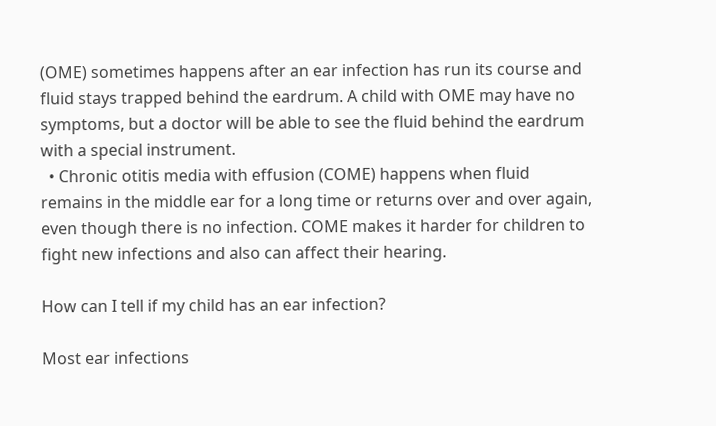(OME) sometimes happens after an ear infection has run its course and fluid stays trapped behind the eardrum. A child with OME may have no symptoms, but a doctor will be able to see the fluid behind the eardrum with a special instrument.
  • Chronic otitis media with effusion (COME) happens when fluid remains in the middle ear for a long time or returns over and over again, even though there is no infection. COME makes it harder for children to fight new infections and also can affect their hearing.

How can I tell if my child has an ear infection?

Most ear infections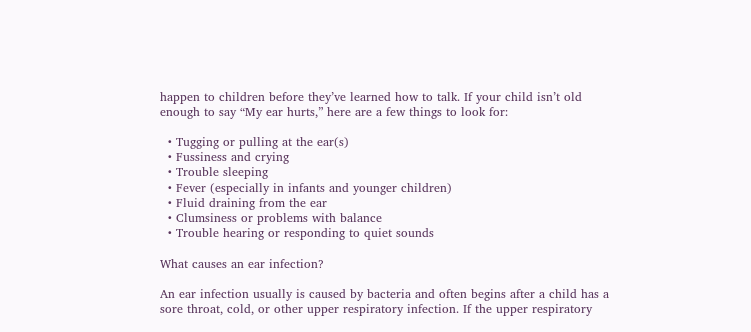happen to children before they’ve learned how to talk. If your child isn’t old enough to say “My ear hurts,” here are a few things to look for:

  • Tugging or pulling at the ear(s)
  • Fussiness and crying
  • Trouble sleeping
  • Fever (especially in infants and younger children)
  • Fluid draining from the ear
  • Clumsiness or problems with balance
  • Trouble hearing or responding to quiet sounds

What causes an ear infection?

An ear infection usually is caused by bacteria and often begins after a child has a sore throat, cold, or other upper respiratory infection. If the upper respiratory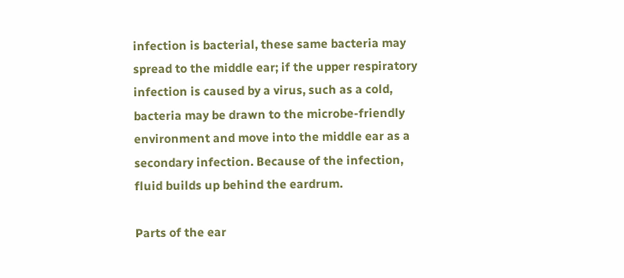infection is bacterial, these same bacteria may spread to the middle ear; if the upper respiratory infection is caused by a virus, such as a cold, bacteria may be drawn to the microbe-friendly environment and move into the middle ear as a secondary infection. Because of the infection, fluid builds up behind the eardrum.

Parts of the ear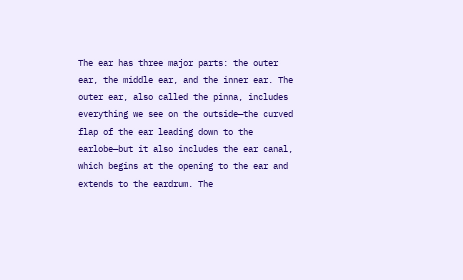The ear has three major parts: the outer ear, the middle ear, and the inner ear. The outer ear, also called the pinna, includes everything we see on the outside—the curved flap of the ear leading down to the earlobe—but it also includes the ear canal, which begins at the opening to the ear and extends to the eardrum. The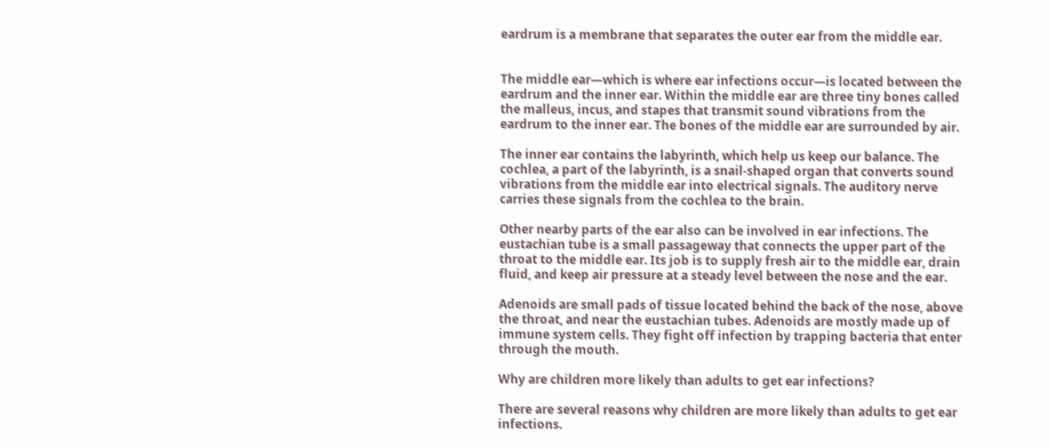eardrum is a membrane that separates the outer ear from the middle ear.


The middle ear—which is where ear infections occur—is located between the eardrum and the inner ear. Within the middle ear are three tiny bones called the malleus, incus, and stapes that transmit sound vibrations from the eardrum to the inner ear. The bones of the middle ear are surrounded by air.

The inner ear contains the labyrinth, which help us keep our balance. The cochlea, a part of the labyrinth, is a snail-shaped organ that converts sound vibrations from the middle ear into electrical signals. The auditory nerve carries these signals from the cochlea to the brain.

Other nearby parts of the ear also can be involved in ear infections. The eustachian tube is a small passageway that connects the upper part of the throat to the middle ear. Its job is to supply fresh air to the middle ear, drain fluid, and keep air pressure at a steady level between the nose and the ear.

Adenoids are small pads of tissue located behind the back of the nose, above the throat, and near the eustachian tubes. Adenoids are mostly made up of immune system cells. They fight off infection by trapping bacteria that enter through the mouth.

Why are children more likely than adults to get ear infections?

There are several reasons why children are more likely than adults to get ear infections.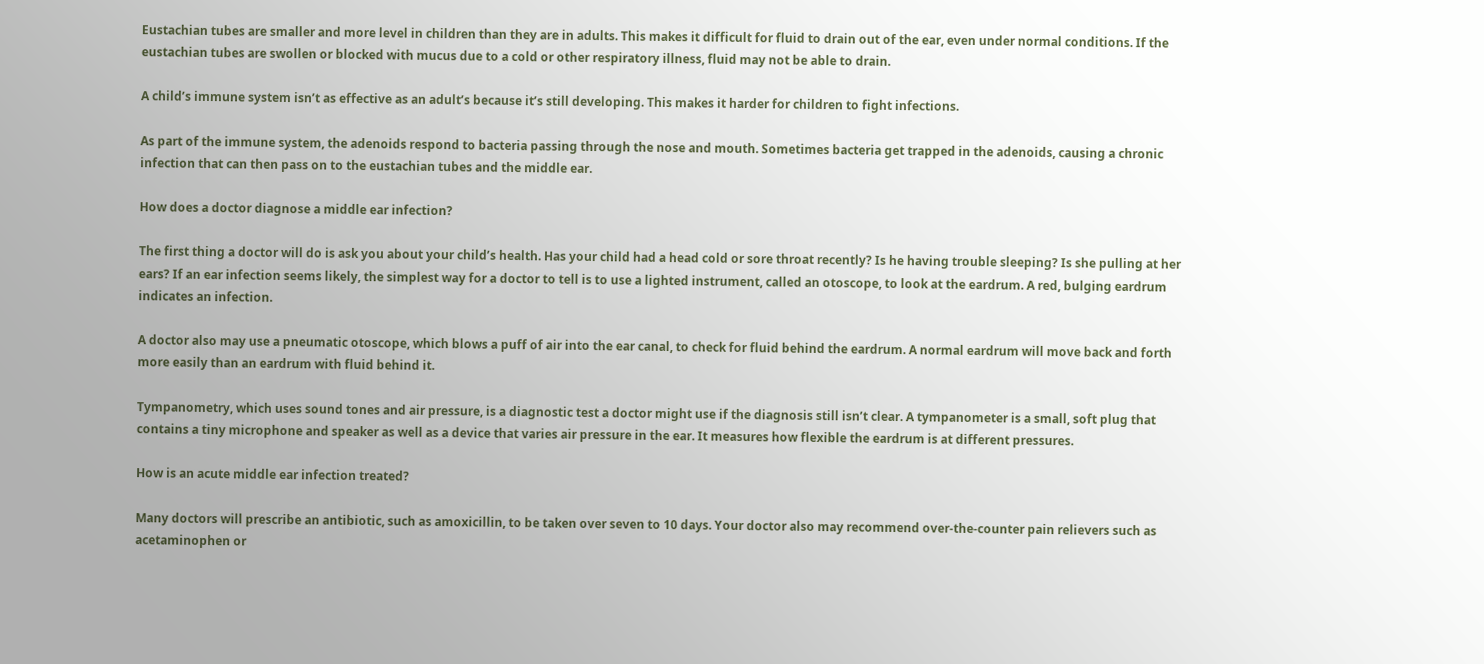Eustachian tubes are smaller and more level in children than they are in adults. This makes it difficult for fluid to drain out of the ear, even under normal conditions. If the eustachian tubes are swollen or blocked with mucus due to a cold or other respiratory illness, fluid may not be able to drain.

A child’s immune system isn’t as effective as an adult’s because it’s still developing. This makes it harder for children to fight infections.

As part of the immune system, the adenoids respond to bacteria passing through the nose and mouth. Sometimes bacteria get trapped in the adenoids, causing a chronic infection that can then pass on to the eustachian tubes and the middle ear.

How does a doctor diagnose a middle ear infection?

The first thing a doctor will do is ask you about your child’s health. Has your child had a head cold or sore throat recently? Is he having trouble sleeping? Is she pulling at her ears? If an ear infection seems likely, the simplest way for a doctor to tell is to use a lighted instrument, called an otoscope, to look at the eardrum. A red, bulging eardrum indicates an infection.

A doctor also may use a pneumatic otoscope, which blows a puff of air into the ear canal, to check for fluid behind the eardrum. A normal eardrum will move back and forth more easily than an eardrum with fluid behind it.

Tympanometry, which uses sound tones and air pressure, is a diagnostic test a doctor might use if the diagnosis still isn’t clear. A tympanometer is a small, soft plug that contains a tiny microphone and speaker as well as a device that varies air pressure in the ear. It measures how flexible the eardrum is at different pressures.

How is an acute middle ear infection treated?

Many doctors will prescribe an antibiotic, such as amoxicillin, to be taken over seven to 10 days. Your doctor also may recommend over-the-counter pain relievers such as acetaminophen or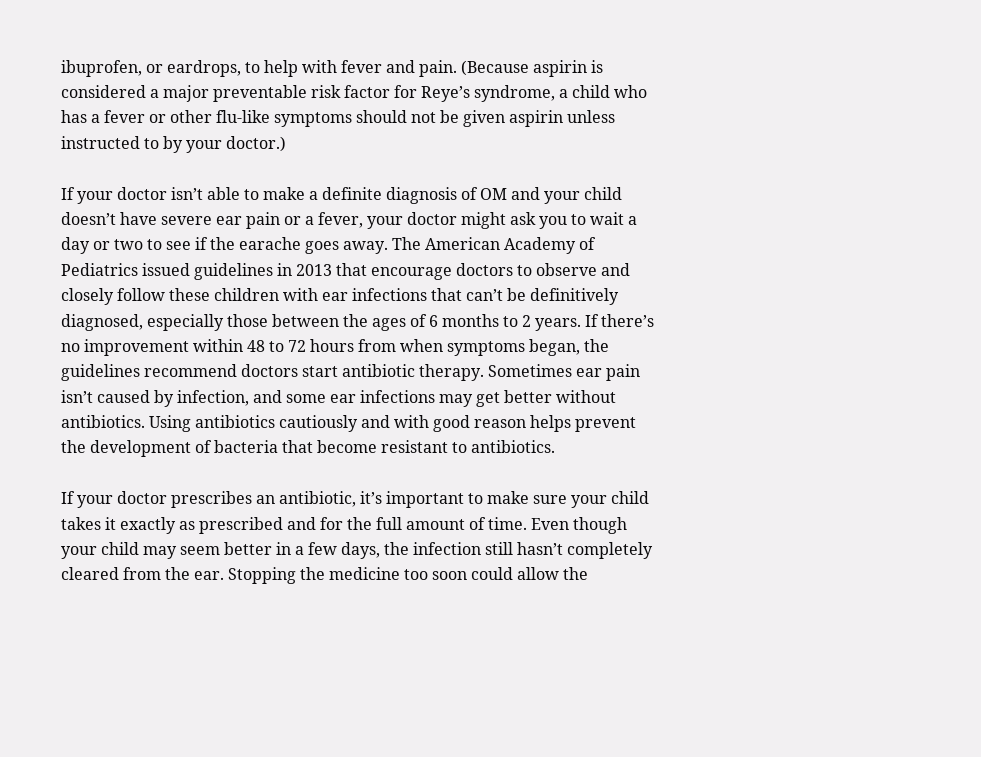ibuprofen, or eardrops, to help with fever and pain. (Because aspirin is considered a major preventable risk factor for Reye’s syndrome, a child who has a fever or other flu-like symptoms should not be given aspirin unless instructed to by your doctor.)

If your doctor isn’t able to make a definite diagnosis of OM and your child doesn’t have severe ear pain or a fever, your doctor might ask you to wait a day or two to see if the earache goes away. The American Academy of Pediatrics issued guidelines in 2013 that encourage doctors to observe and closely follow these children with ear infections that can’t be definitively diagnosed, especially those between the ages of 6 months to 2 years. If there’s no improvement within 48 to 72 hours from when symptoms began, the guidelines recommend doctors start antibiotic therapy. Sometimes ear pain isn’t caused by infection, and some ear infections may get better without antibiotics. Using antibiotics cautiously and with good reason helps prevent the development of bacteria that become resistant to antibiotics.

If your doctor prescribes an antibiotic, it’s important to make sure your child takes it exactly as prescribed and for the full amount of time. Even though your child may seem better in a few days, the infection still hasn’t completely cleared from the ear. Stopping the medicine too soon could allow the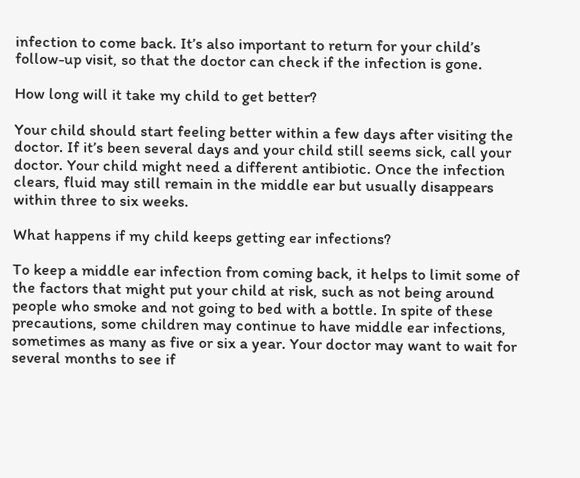infection to come back. It’s also important to return for your child’s follow-up visit, so that the doctor can check if the infection is gone.

How long will it take my child to get better?

Your child should start feeling better within a few days after visiting the doctor. If it’s been several days and your child still seems sick, call your doctor. Your child might need a different antibiotic. Once the infection clears, fluid may still remain in the middle ear but usually disappears within three to six weeks.

What happens if my child keeps getting ear infections?

To keep a middle ear infection from coming back, it helps to limit some of the factors that might put your child at risk, such as not being around people who smoke and not going to bed with a bottle. In spite of these precautions, some children may continue to have middle ear infections, sometimes as many as five or six a year. Your doctor may want to wait for several months to see if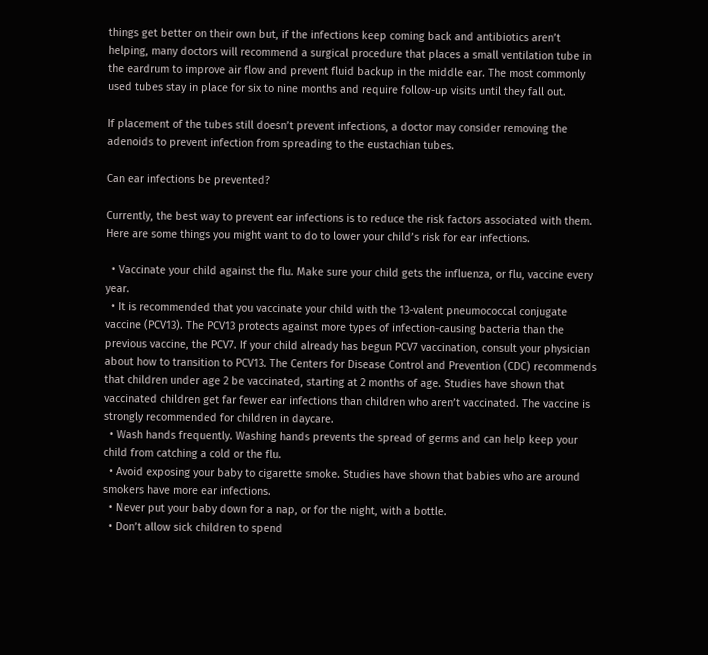things get better on their own but, if the infections keep coming back and antibiotics aren’t helping, many doctors will recommend a surgical procedure that places a small ventilation tube in the eardrum to improve air flow and prevent fluid backup in the middle ear. The most commonly used tubes stay in place for six to nine months and require follow-up visits until they fall out.

If placement of the tubes still doesn’t prevent infections, a doctor may consider removing the adenoids to prevent infection from spreading to the eustachian tubes.

Can ear infections be prevented?

Currently, the best way to prevent ear infections is to reduce the risk factors associated with them. Here are some things you might want to do to lower your child’s risk for ear infections.

  • Vaccinate your child against the flu. Make sure your child gets the influenza, or flu, vaccine every year.
  • It is recommended that you vaccinate your child with the 13-valent pneumococcal conjugate vaccine (PCV13). The PCV13 protects against more types of infection-causing bacteria than the previous vaccine, the PCV7. If your child already has begun PCV7 vaccination, consult your physician about how to transition to PCV13. The Centers for Disease Control and Prevention (CDC) recommends that children under age 2 be vaccinated, starting at 2 months of age. Studies have shown that vaccinated children get far fewer ear infections than children who aren’t vaccinated. The vaccine is strongly recommended for children in daycare.
  • Wash hands frequently. Washing hands prevents the spread of germs and can help keep your child from catching a cold or the flu.
  • Avoid exposing your baby to cigarette smoke. Studies have shown that babies who are around smokers have more ear infections.
  • Never put your baby down for a nap, or for the night, with a bottle.
  • Don’t allow sick children to spend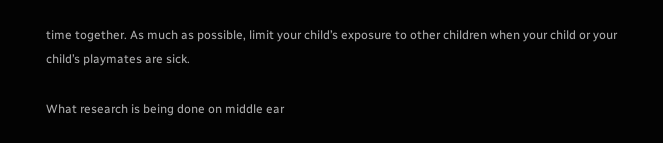time together. As much as possible, limit your child’s exposure to other children when your child or your child’s playmates are sick.

What research is being done on middle ear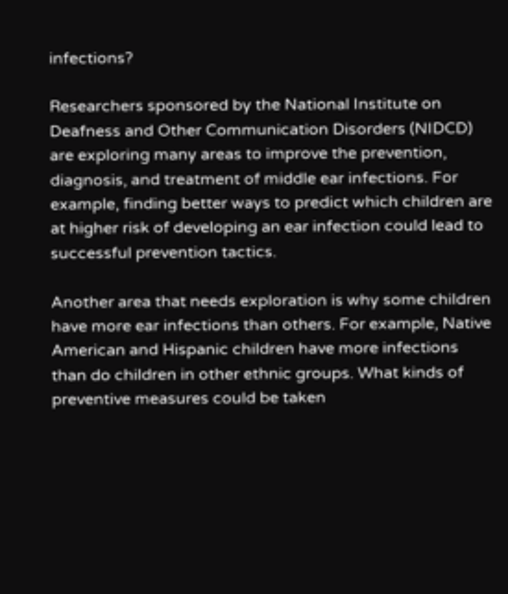infections?

Researchers sponsored by the National Institute on Deafness and Other Communication Disorders (NIDCD) are exploring many areas to improve the prevention, diagnosis, and treatment of middle ear infections. For example, finding better ways to predict which children are at higher risk of developing an ear infection could lead to successful prevention tactics.

Another area that needs exploration is why some children have more ear infections than others. For example, Native American and Hispanic children have more infections than do children in other ethnic groups. What kinds of preventive measures could be taken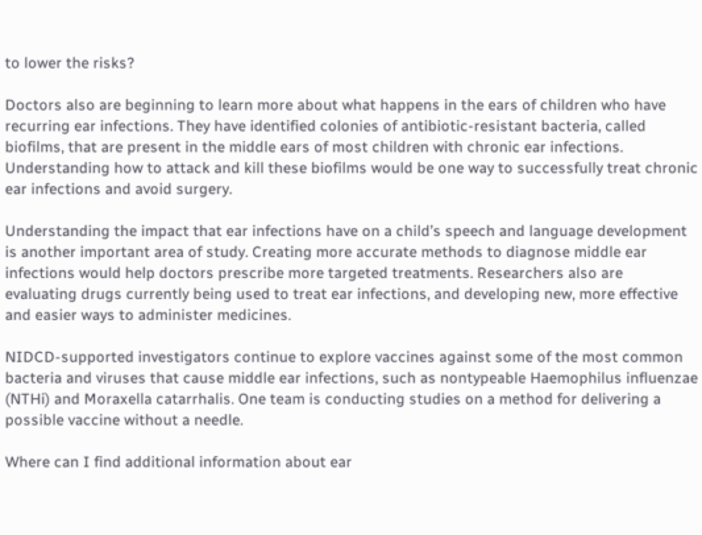to lower the risks?

Doctors also are beginning to learn more about what happens in the ears of children who have recurring ear infections. They have identified colonies of antibiotic-resistant bacteria, called biofilms, that are present in the middle ears of most children with chronic ear infections. Understanding how to attack and kill these biofilms would be one way to successfully treat chronic ear infections and avoid surgery.

Understanding the impact that ear infections have on a child’s speech and language development is another important area of study. Creating more accurate methods to diagnose middle ear infections would help doctors prescribe more targeted treatments. Researchers also are evaluating drugs currently being used to treat ear infections, and developing new, more effective and easier ways to administer medicines.

NIDCD-supported investigators continue to explore vaccines against some of the most common bacteria and viruses that cause middle ear infections, such as nontypeable Haemophilus influenzae (NTHi) and Moraxella catarrhalis. One team is conducting studies on a method for delivering a possible vaccine without a needle.

Where can I find additional information about ear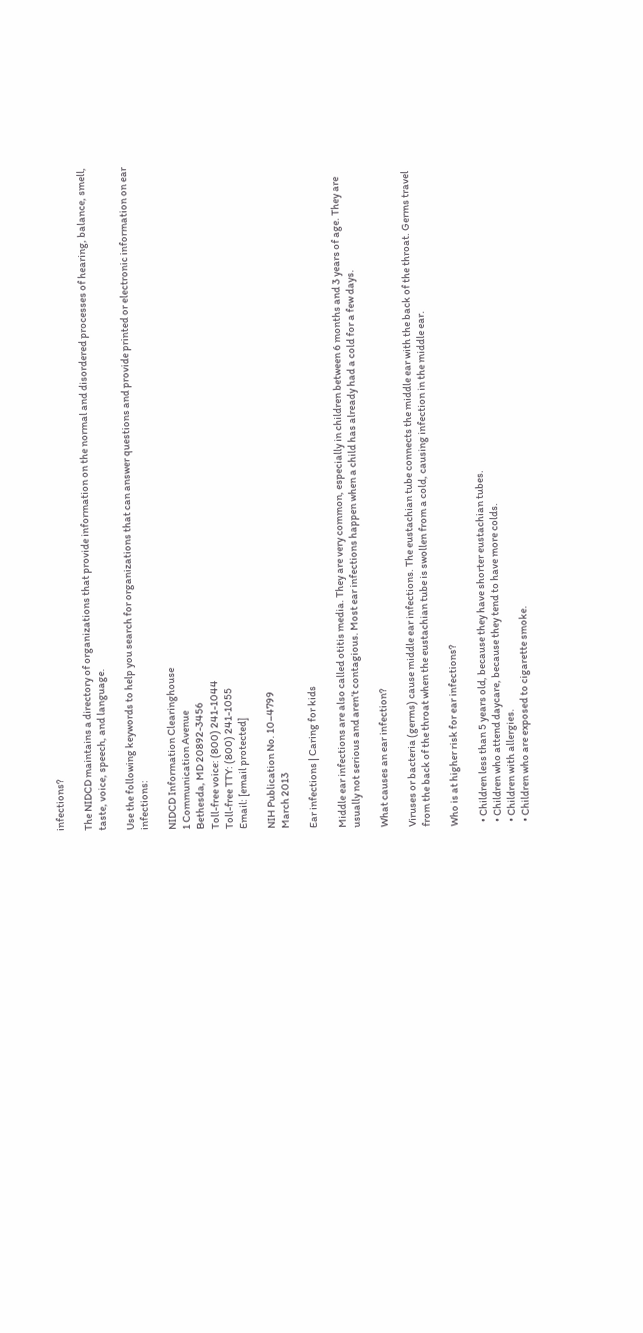infections?

The NIDCD maintains a directory of organizations that provide information on the normal and disordered processes of hearing, balance, smell, taste, voice, speech, and language.

Use the following keywords to help you search for organizations that can answer questions and provide printed or electronic information on ear infections:

NIDCD Information Clearinghouse
1 Communication Avenue
Bethesda, MD 20892-3456
Toll-free voice: (800) 241-1044
Toll-free TTY: (800) 241-1055
Email: [email protected]

NIH Publication No. 10–4799
March 2013

Ear infections | Caring for kids

Middle ear infections are also called otitis media. They are very common, especially in children between 6 months and 3 years of age. They are usually not serious and aren’t contagious. Most ear infections happen when a child has already had a cold for a few days.

What causes an ear infection?

Viruses or bacteria (germs) cause middle ear infections. The eustachian tube connects the middle ear with the back of the throat. Germs travel from the back of the throat when the eustachian tube is swollen from a cold, causing infection in the middle ear.

Who is at higher risk for ear infections?

  • Children less than 5 years old, because they have shorter eustachian tubes.
  • Children who attend daycare, because they tend to have more colds.
  • Children with allergies.
  • Children who are exposed to cigarette smoke.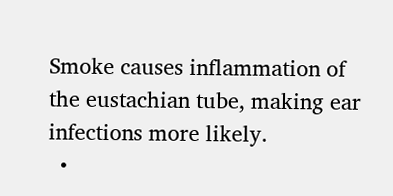Smoke causes inflammation of the eustachian tube, making ear infections more likely.
  •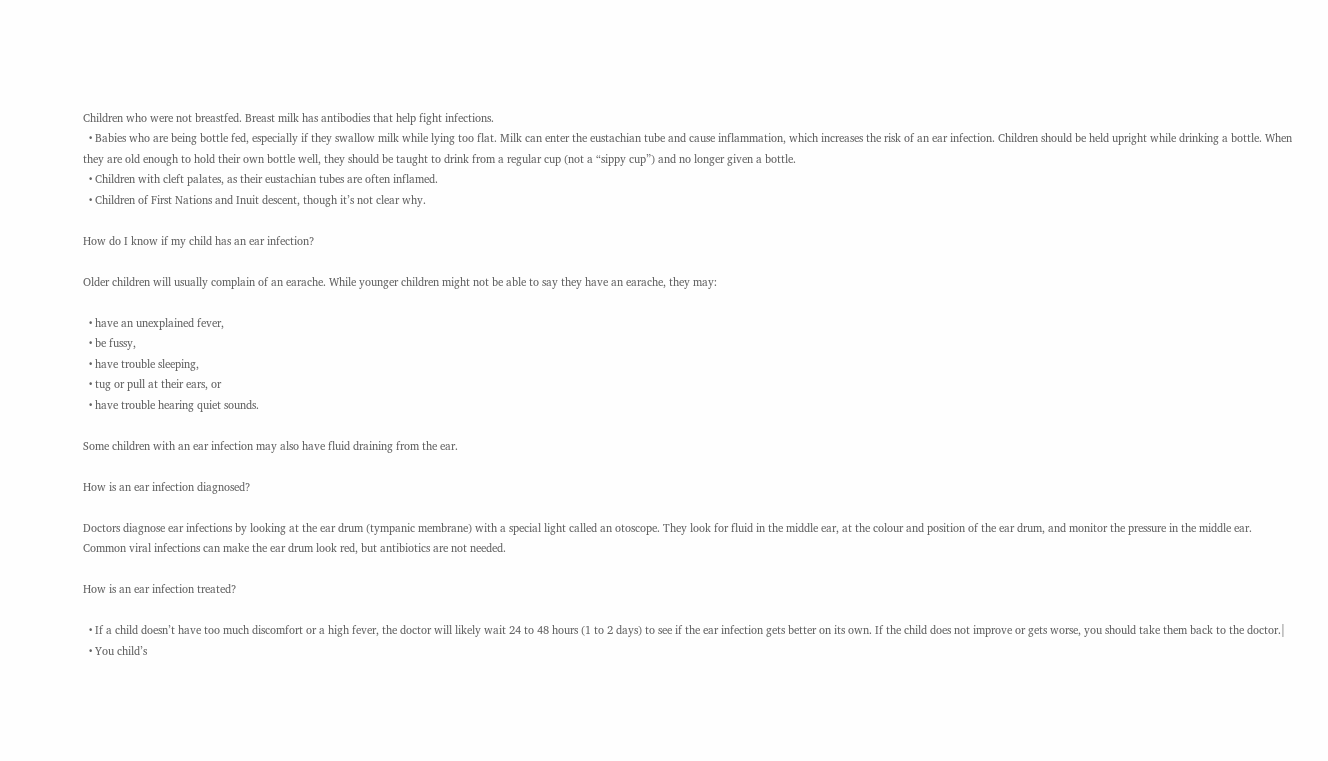Children who were not breastfed. Breast milk has antibodies that help fight infections.
  • Babies who are being bottle fed, especially if they swallow milk while lying too flat. Milk can enter the eustachian tube and cause inflammation, which increases the risk of an ear infection. Children should be held upright while drinking a bottle. When they are old enough to hold their own bottle well, they should be taught to drink from a regular cup (not a “sippy cup”) and no longer given a bottle.
  • Children with cleft palates, as their eustachian tubes are often inflamed.
  • Children of First Nations and Inuit descent, though it’s not clear why.

How do I know if my child has an ear infection?

Older children will usually complain of an earache. While younger children might not be able to say they have an earache, they may:

  • have an unexplained fever,
  • be fussy,
  • have trouble sleeping,
  • tug or pull at their ears, or
  • have trouble hearing quiet sounds.

Some children with an ear infection may also have fluid draining from the ear.

How is an ear infection diagnosed?

Doctors diagnose ear infections by looking at the ear drum (tympanic membrane) with a special light called an otoscope. They look for fluid in the middle ear, at the colour and position of the ear drum, and monitor the pressure in the middle ear. Common viral infections can make the ear drum look red, but antibiotics are not needed.

How is an ear infection treated?

  • If a child doesn’t have too much discomfort or a high fever, the doctor will likely wait 24 to 48 hours (1 to 2 days) to see if the ear infection gets better on its own. If the child does not improve or gets worse, you should take them back to the doctor.|
  • You child’s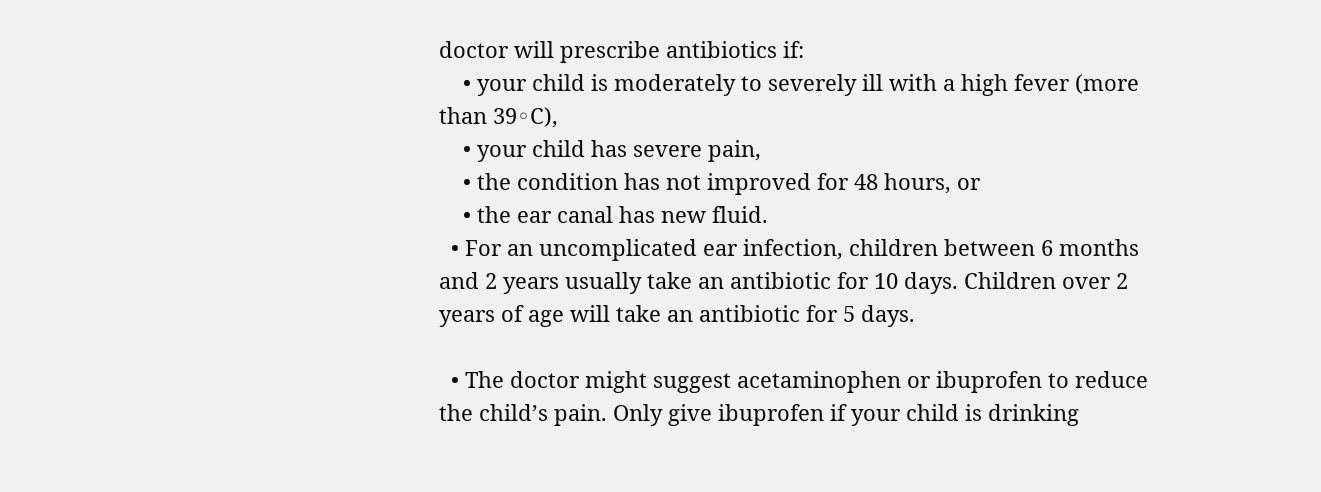doctor will prescribe antibiotics if:
    • your child is moderately to severely ill with a high fever (more than 39◦C),
    • your child has severe pain,
    • the condition has not improved for 48 hours, or
    • the ear canal has new fluid.
  • For an uncomplicated ear infection, children between 6 months and 2 years usually take an antibiotic for 10 days. Children over 2 years of age will take an antibiotic for 5 days.

  • The doctor might suggest acetaminophen or ibuprofen to reduce the child’s pain. Only give ibuprofen if your child is drinking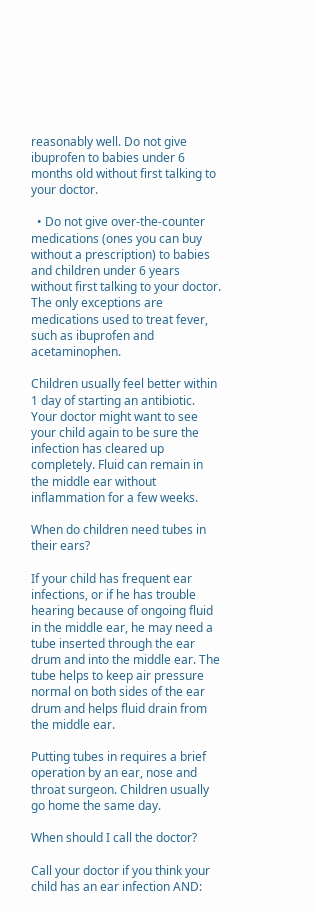reasonably well. Do not give ibuprofen to babies under 6 months old without first talking to your doctor.

  • Do not give over-the-counter medications (ones you can buy without a prescription) to babies and children under 6 years without first talking to your doctor. The only exceptions are medications used to treat fever, such as ibuprofen and acetaminophen.

Children usually feel better within 1 day of starting an antibiotic. Your doctor might want to see your child again to be sure the infection has cleared up completely. Fluid can remain in the middle ear without inflammation for a few weeks.

When do children need tubes in their ears?

If your child has frequent ear infections, or if he has trouble hearing because of ongoing fluid in the middle ear, he may need a tube inserted through the ear drum and into the middle ear. The tube helps to keep air pressure normal on both sides of the ear drum and helps fluid drain from the middle ear.

Putting tubes in requires a brief operation by an ear, nose and throat surgeon. Children usually go home the same day.

When should I call the doctor?

Call your doctor if you think your child has an ear infection AND: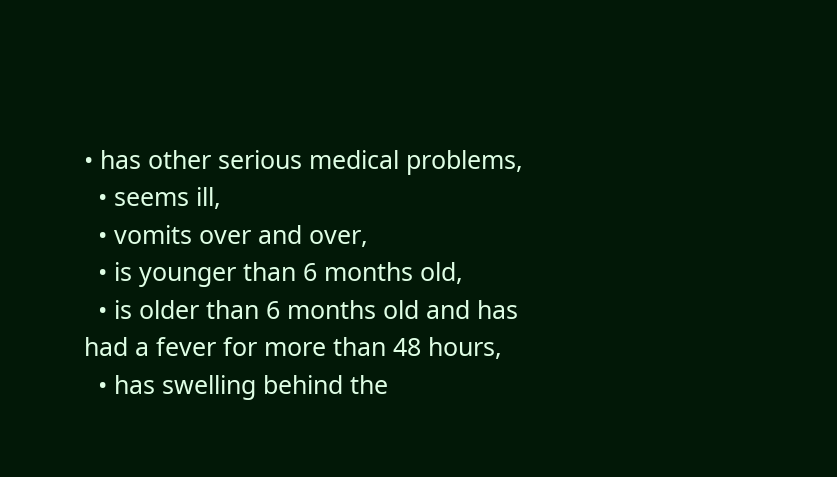• has other serious medical problems,
  • seems ill,
  • vomits over and over,
  • is younger than 6 months old,
  • is older than 6 months old and has had a fever for more than 48 hours,
  • has swelling behind the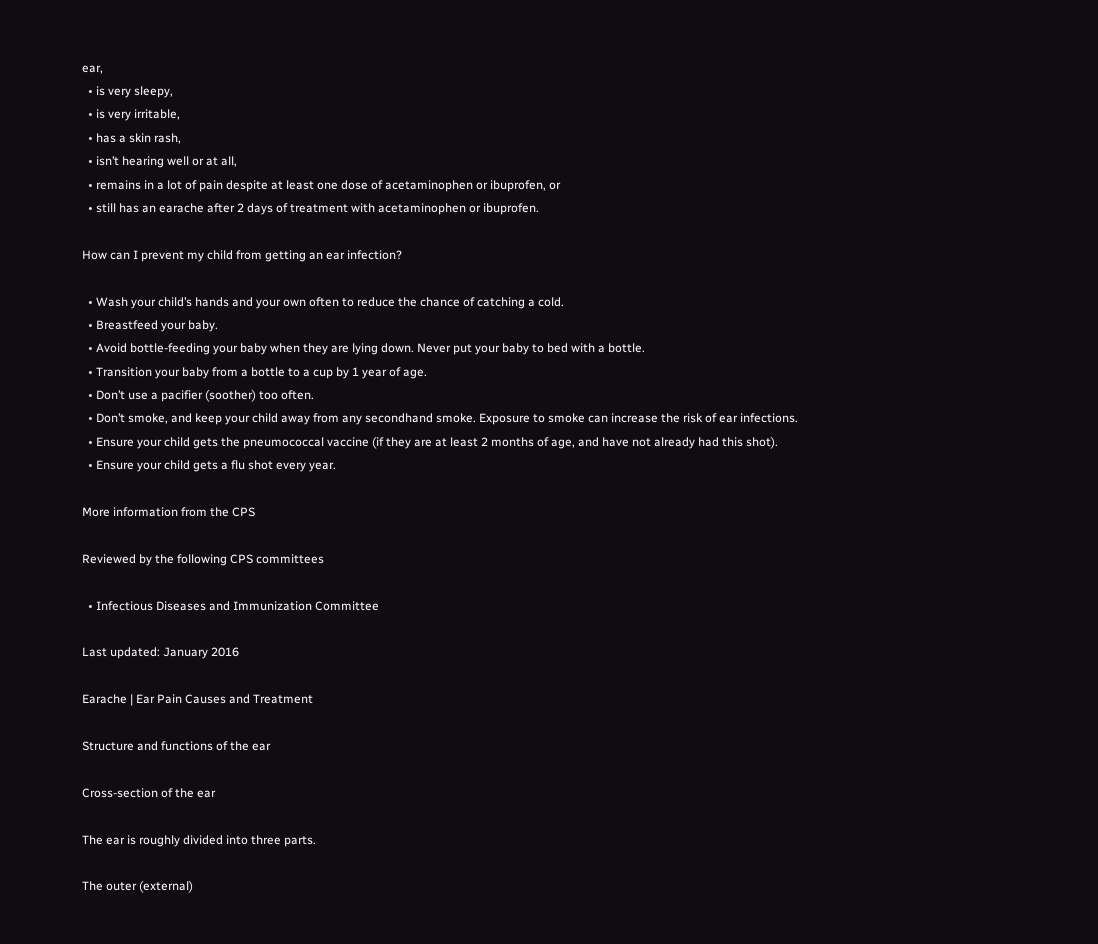ear,
  • is very sleepy,
  • is very irritable,
  • has a skin rash,
  • isn’t hearing well or at all,
  • remains in a lot of pain despite at least one dose of acetaminophen or ibuprofen, or
  • still has an earache after 2 days of treatment with acetaminophen or ibuprofen.

How can I prevent my child from getting an ear infection?

  • Wash your child’s hands and your own often to reduce the chance of catching a cold.
  • Breastfeed your baby.
  • Avoid bottle-feeding your baby when they are lying down. Never put your baby to bed with a bottle.
  • Transition your baby from a bottle to a cup by 1 year of age.
  • Don’t use a pacifier (soother) too often.
  • Don’t smoke, and keep your child away from any secondhand smoke. Exposure to smoke can increase the risk of ear infections.
  • Ensure your child gets the pneumococcal vaccine (if they are at least 2 months of age, and have not already had this shot).
  • Ensure your child gets a flu shot every year.

More information from the CPS

Reviewed by the following CPS committees

  • Infectious Diseases and Immunization Committee

Last updated: January 2016

Earache | Ear Pain Causes and Treatment

Structure and functions of the ear

Cross-section of the ear

The ear is roughly divided into three parts.

The outer (external)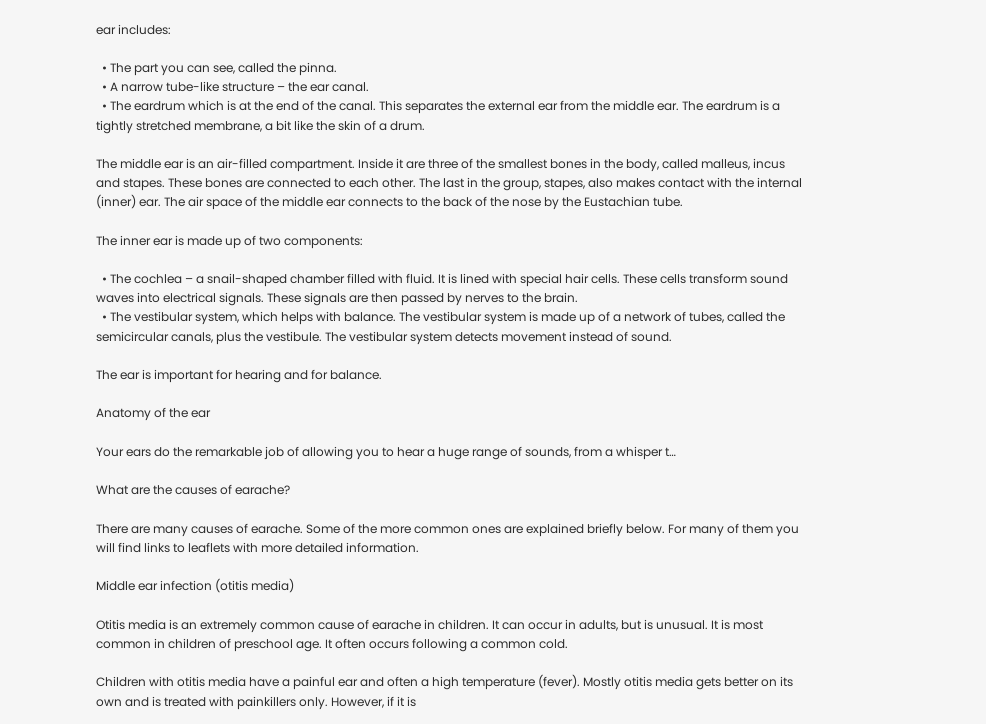ear includes:

  • The part you can see, called the pinna.
  • A narrow tube-like structure – the ear canal.
  • The eardrum which is at the end of the canal. This separates the external ear from the middle ear. The eardrum is a tightly stretched membrane, a bit like the skin of a drum.

The middle ear is an air-filled compartment. Inside it are three of the smallest bones in the body, called malleus, incus and stapes. These bones are connected to each other. The last in the group, stapes, also makes contact with the internal (inner) ear. The air space of the middle ear connects to the back of the nose by the Eustachian tube.

The inner ear is made up of two components:

  • The cochlea – a snail-shaped chamber filled with fluid. It is lined with special hair cells. These cells transform sound waves into electrical signals. These signals are then passed by nerves to the brain.
  • The vestibular system, which helps with balance. The vestibular system is made up of a network of tubes, called the semicircular canals, plus the vestibule. The vestibular system detects movement instead of sound.

The ear is important for hearing and for balance.

Anatomy of the ear

Your ears do the remarkable job of allowing you to hear a huge range of sounds, from a whisper t…

What are the causes of earache?

There are many causes of earache. Some of the more common ones are explained briefly below. For many of them you will find links to leaflets with more detailed information.

Middle ear infection (otitis media)

Otitis media is an extremely common cause of earache in children. It can occur in adults, but is unusual. It is most common in children of preschool age. It often occurs following a common cold.

Children with otitis media have a painful ear and often a high temperature (fever). Mostly otitis media gets better on its own and is treated with painkillers only. However, if it is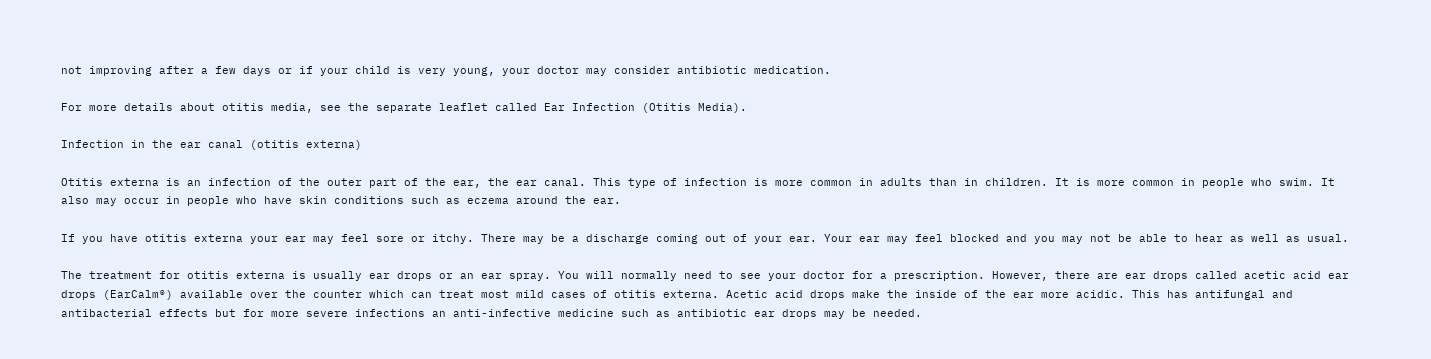not improving after a few days or if your child is very young, your doctor may consider antibiotic medication.

For more details about otitis media, see the separate leaflet called Ear Infection (Otitis Media).

Infection in the ear canal (otitis externa)

Otitis externa is an infection of the outer part of the ear, the ear canal. This type of infection is more common in adults than in children. It is more common in people who swim. It also may occur in people who have skin conditions such as eczema around the ear.

If you have otitis externa your ear may feel sore or itchy. There may be a discharge coming out of your ear. Your ear may feel blocked and you may not be able to hear as well as usual.

The treatment for otitis externa is usually ear drops or an ear spray. You will normally need to see your doctor for a prescription. However, there are ear drops called acetic acid ear drops (EarCalm®) available over the counter which can treat most mild cases of otitis externa. Acetic acid drops make the inside of the ear more acidic. This has antifungal and antibacterial effects but for more severe infections an anti-infective medicine such as antibiotic ear drops may be needed.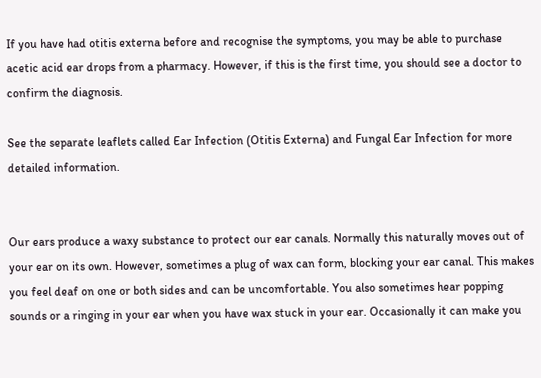If you have had otitis externa before and recognise the symptoms, you may be able to purchase acetic acid ear drops from a pharmacy. However, if this is the first time, you should see a doctor to confirm the diagnosis.

See the separate leaflets called Ear Infection (Otitis Externa) and Fungal Ear Infection for more detailed information.


Our ears produce a waxy substance to protect our ear canals. Normally this naturally moves out of your ear on its own. However, sometimes a plug of wax can form, blocking your ear canal. This makes you feel deaf on one or both sides and can be uncomfortable. You also sometimes hear popping sounds or a ringing in your ear when you have wax stuck in your ear. Occasionally it can make you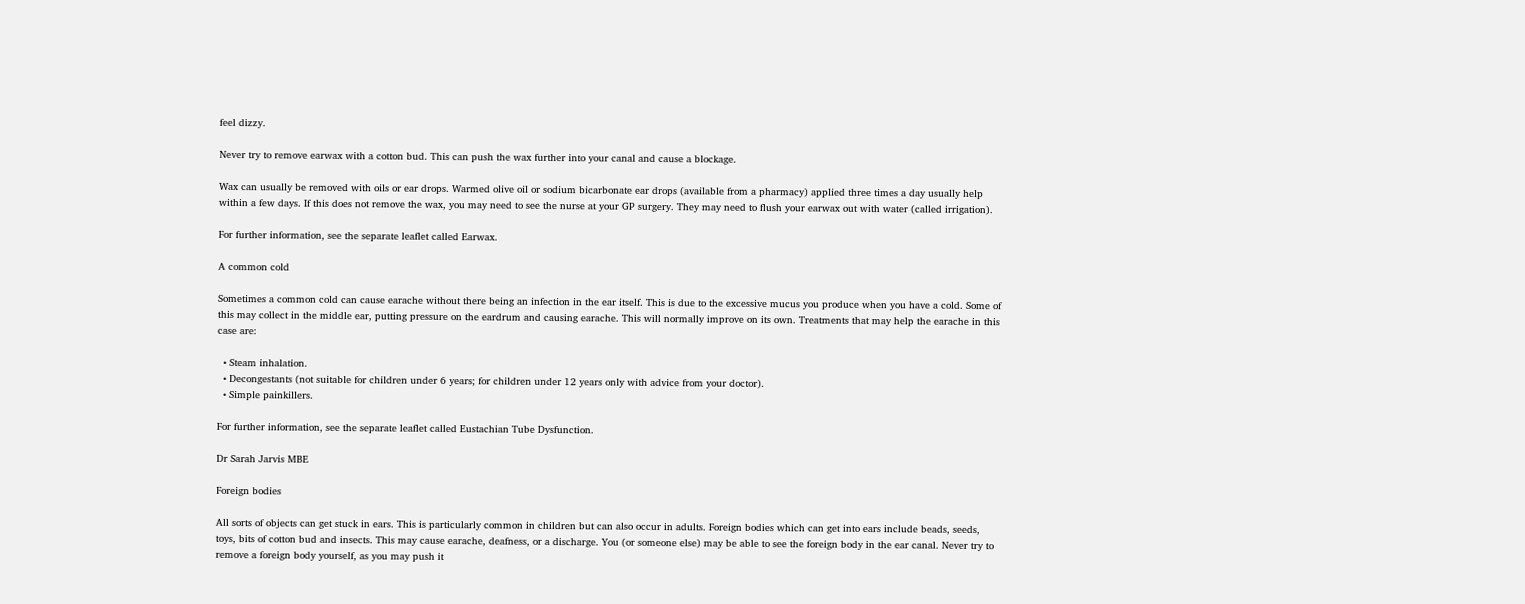feel dizzy.

Never try to remove earwax with a cotton bud. This can push the wax further into your canal and cause a blockage.

Wax can usually be removed with oils or ear drops. Warmed olive oil or sodium bicarbonate ear drops (available from a pharmacy) applied three times a day usually help within a few days. If this does not remove the wax, you may need to see the nurse at your GP surgery. They may need to flush your earwax out with water (called irrigation).

For further information, see the separate leaflet called Earwax.

A common cold

Sometimes a common cold can cause earache without there being an infection in the ear itself. This is due to the excessive mucus you produce when you have a cold. Some of this may collect in the middle ear, putting pressure on the eardrum and causing earache. This will normally improve on its own. Treatments that may help the earache in this case are:

  • Steam inhalation.
  • Decongestants (not suitable for children under 6 years; for children under 12 years only with advice from your doctor).
  • Simple painkillers.

For further information, see the separate leaflet called Eustachian Tube Dysfunction.

Dr Sarah Jarvis MBE

Foreign bodies

All sorts of objects can get stuck in ears. This is particularly common in children but can also occur in adults. Foreign bodies which can get into ears include beads, seeds, toys, bits of cotton bud and insects. This may cause earache, deafness, or a discharge. You (or someone else) may be able to see the foreign body in the ear canal. Never try to remove a foreign body yourself, as you may push it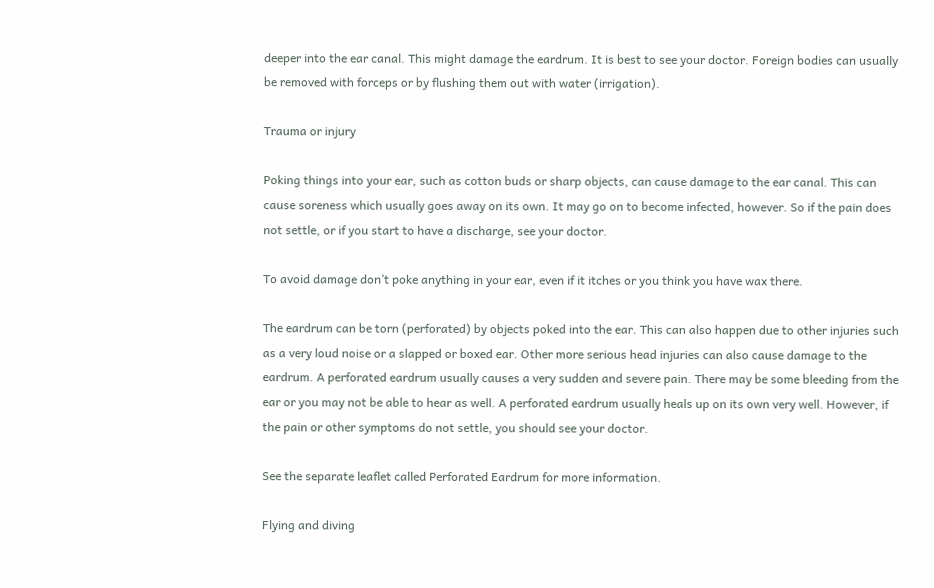deeper into the ear canal. This might damage the eardrum. It is best to see your doctor. Foreign bodies can usually be removed with forceps or by flushing them out with water (irrigation).

Trauma or injury

Poking things into your ear, such as cotton buds or sharp objects, can cause damage to the ear canal. This can cause soreness which usually goes away on its own. It may go on to become infected, however. So if the pain does not settle, or if you start to have a discharge, see your doctor.

To avoid damage don’t poke anything in your ear, even if it itches or you think you have wax there.

The eardrum can be torn (perforated) by objects poked into the ear. This can also happen due to other injuries such as a very loud noise or a slapped or boxed ear. Other more serious head injuries can also cause damage to the eardrum. A perforated eardrum usually causes a very sudden and severe pain. There may be some bleeding from the ear or you may not be able to hear as well. A perforated eardrum usually heals up on its own very well. However, if the pain or other symptoms do not settle, you should see your doctor.

See the separate leaflet called Perforated Eardrum for more information.

Flying and diving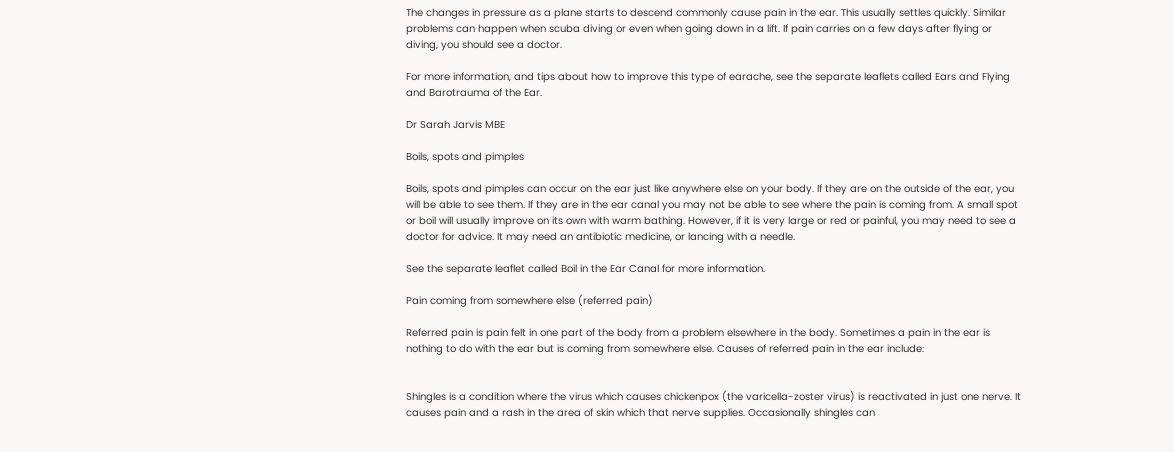The changes in pressure as a plane starts to descend commonly cause pain in the ear. This usually settles quickly. Similar problems can happen when scuba diving or even when going down in a lift. If pain carries on a few days after flying or diving, you should see a doctor.

For more information, and tips about how to improve this type of earache, see the separate leaflets called Ears and Flying and Barotrauma of the Ear.

Dr Sarah Jarvis MBE

Boils, spots and pimples

Boils, spots and pimples can occur on the ear just like anywhere else on your body. If they are on the outside of the ear, you will be able to see them. If they are in the ear canal you may not be able to see where the pain is coming from. A small spot or boil will usually improve on its own with warm bathing. However, if it is very large or red or painful, you may need to see a doctor for advice. It may need an antibiotic medicine, or lancing with a needle.

See the separate leaflet called Boil in the Ear Canal for more information.

Pain coming from somewhere else (referred pain)

Referred pain is pain felt in one part of the body from a problem elsewhere in the body. Sometimes a pain in the ear is nothing to do with the ear but is coming from somewhere else. Causes of referred pain in the ear include:


Shingles is a condition where the virus which causes chickenpox (the varicella-zoster virus) is reactivated in just one nerve. It causes pain and a rash in the area of skin which that nerve supplies. Occasionally shingles can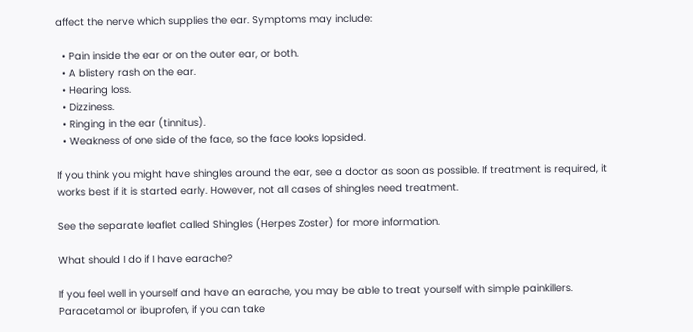affect the nerve which supplies the ear. Symptoms may include:

  • Pain inside the ear or on the outer ear, or both.
  • A blistery rash on the ear.
  • Hearing loss.
  • Dizziness.
  • Ringing in the ear (tinnitus).
  • Weakness of one side of the face, so the face looks lopsided.

If you think you might have shingles around the ear, see a doctor as soon as possible. If treatment is required, it works best if it is started early. However, not all cases of shingles need treatment.

See the separate leaflet called Shingles (Herpes Zoster) for more information.

What should I do if I have earache?

If you feel well in yourself and have an earache, you may be able to treat yourself with simple painkillers. Paracetamol or ibuprofen, if you can take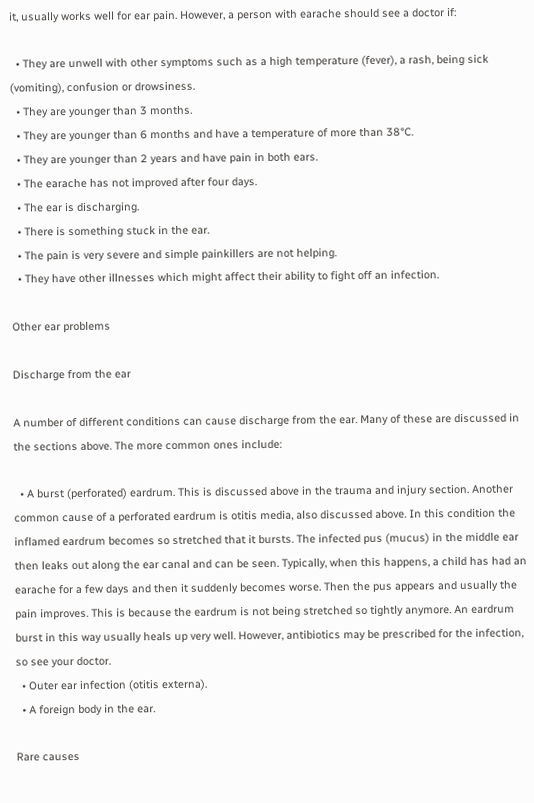it, usually works well for ear pain. However, a person with earache should see a doctor if:

  • They are unwell with other symptoms such as a high temperature (fever), a rash, being sick (vomiting), confusion or drowsiness.
  • They are younger than 3 months.
  • They are younger than 6 months and have a temperature of more than 38°C.
  • They are younger than 2 years and have pain in both ears.
  • The earache has not improved after four days.
  • The ear is discharging.
  • There is something stuck in the ear.
  • The pain is very severe and simple painkillers are not helping.
  • They have other illnesses which might affect their ability to fight off an infection.

Other ear problems

Discharge from the ear

A number of different conditions can cause discharge from the ear. Many of these are discussed in the sections above. The more common ones include:

  • A burst (perforated) eardrum. This is discussed above in the trauma and injury section. Another common cause of a perforated eardrum is otitis media, also discussed above. In this condition the inflamed eardrum becomes so stretched that it bursts. The infected pus (mucus) in the middle ear then leaks out along the ear canal and can be seen. Typically, when this happens, a child has had an earache for a few days and then it suddenly becomes worse. Then the pus appears and usually the pain improves. This is because the eardrum is not being stretched so tightly anymore. An eardrum burst in this way usually heals up very well. However, antibiotics may be prescribed for the infection, so see your doctor.
  • Outer ear infection (otitis externa).
  • A foreign body in the ear.

Rare causes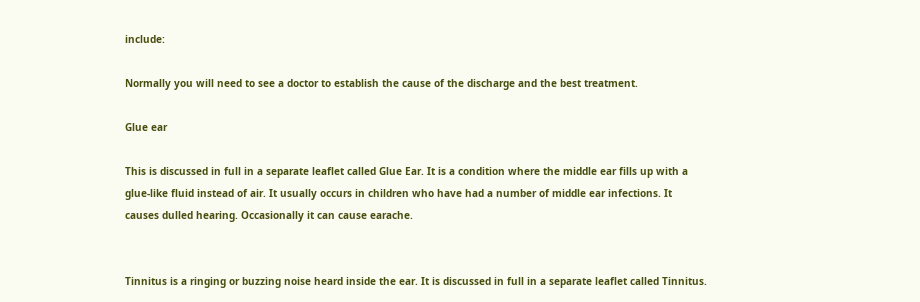include:

Normally you will need to see a doctor to establish the cause of the discharge and the best treatment.

Glue ear

This is discussed in full in a separate leaflet called Glue Ear. It is a condition where the middle ear fills up with a glue-like fluid instead of air. It usually occurs in children who have had a number of middle ear infections. It causes dulled hearing. Occasionally it can cause earache.


Tinnitus is a ringing or buzzing noise heard inside the ear. It is discussed in full in a separate leaflet called Tinnitus.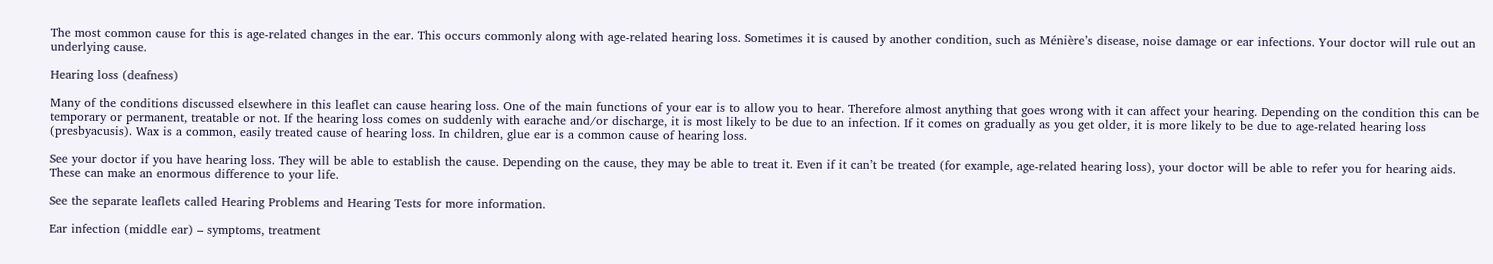The most common cause for this is age-related changes in the ear. This occurs commonly along with age-related hearing loss. Sometimes it is caused by another condition, such as Ménière’s disease, noise damage or ear infections. Your doctor will rule out an underlying cause.

Hearing loss (deafness)

Many of the conditions discussed elsewhere in this leaflet can cause hearing loss. One of the main functions of your ear is to allow you to hear. Therefore almost anything that goes wrong with it can affect your hearing. Depending on the condition this can be temporary or permanent, treatable or not. If the hearing loss comes on suddenly with earache and/or discharge, it is most likely to be due to an infection. If it comes on gradually as you get older, it is more likely to be due to age-related hearing loss (presbyacusis). Wax is a common, easily treated cause of hearing loss. In children, glue ear is a common cause of hearing loss.

See your doctor if you have hearing loss. They will be able to establish the cause. Depending on the cause, they may be able to treat it. Even if it can’t be treated (for example, age-related hearing loss), your doctor will be able to refer you for hearing aids. These can make an enormous difference to your life.

See the separate leaflets called Hearing Problems and Hearing Tests for more information.

Ear infection (middle ear) – symptoms, treatment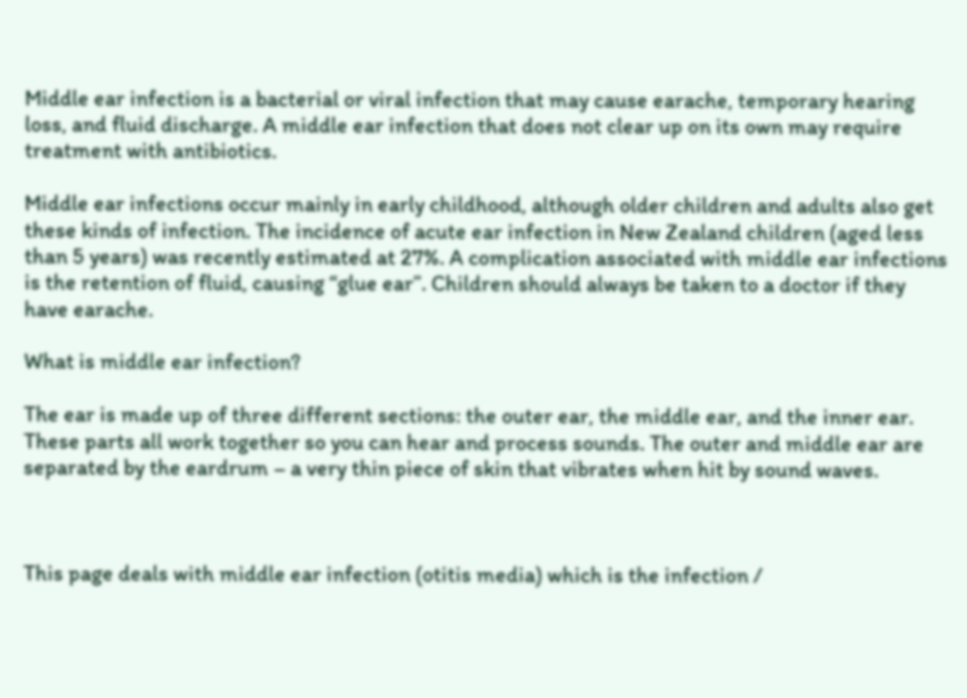Middle ear infection is a bacterial or viral infection that may cause earache, temporary hearing loss, and fluid discharge. A middle ear infection that does not clear up on its own may require treatment with antibiotics.

Middle ear infections occur mainly in early childhood, although older children and adults also get these kinds of infection. The incidence of acute ear infection in New Zealand children (aged less than 5 years) was recently estimated at 27%. A complication associated with middle ear infections is the retention of fluid, causing “glue ear”. Children should always be taken to a doctor if they have earache.

What is middle ear infection?

The ear is made up of three different sections: the outer ear, the middle ear, and the inner ear. These parts all work together so you can hear and process sounds. The outer and middle ear are separated by the eardrum – a very thin piece of skin that vibrates when hit by sound waves.



This page deals with middle ear infection (otitis media) which is the infection /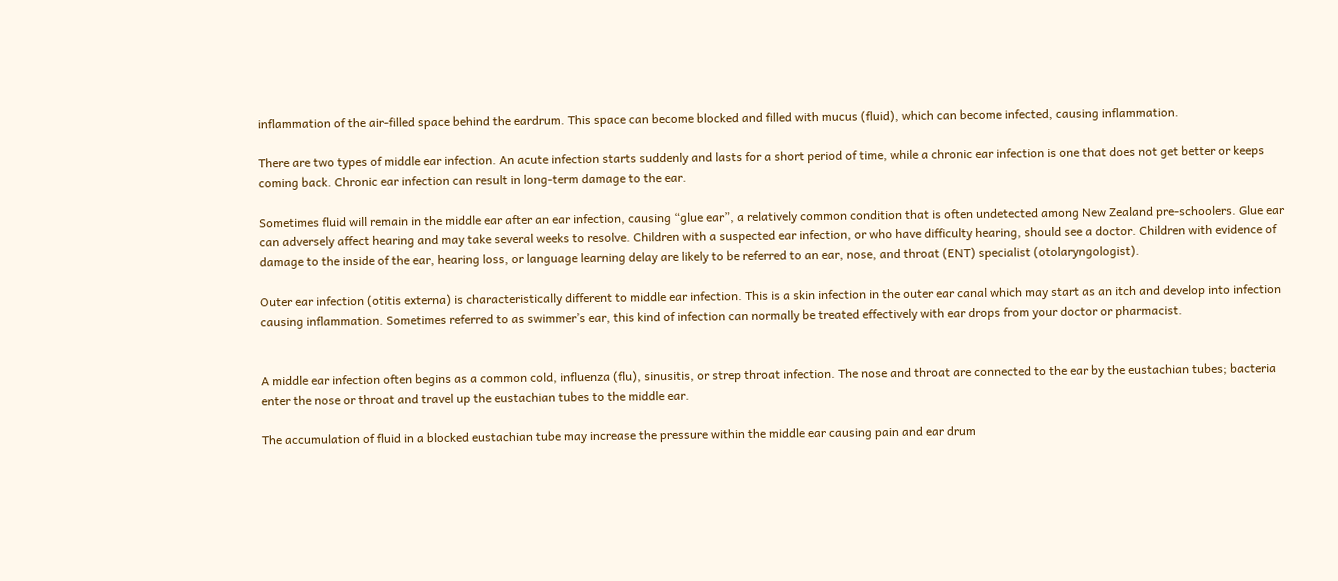inflammation of the air-filled space behind the eardrum. This space can become blocked and filled with mucus (fluid), which can become infected, causing inflammation.

There are two types of middle ear infection. An acute infection starts suddenly and lasts for a short period of time, while a chronic ear infection is one that does not get better or keeps coming back. Chronic ear infection can result in long-term damage to the ear.

Sometimes fluid will remain in the middle ear after an ear infection, causing “glue ear”, a relatively common condition that is often undetected among New Zealand pre-schoolers. Glue ear can adversely affect hearing and may take several weeks to resolve. Children with a suspected ear infection, or who have difficulty hearing, should see a doctor. Children with evidence of damage to the inside of the ear, hearing loss, or language learning delay are likely to be referred to an ear, nose, and throat (ENT) specialist (otolaryngologist).

Outer ear infection (otitis externa) is characteristically different to middle ear infection. This is a skin infection in the outer ear canal which may start as an itch and develop into infection causing inflammation. Sometimes referred to as swimmer’s ear, this kind of infection can normally be treated effectively with ear drops from your doctor or pharmacist.


A middle ear infection often begins as a common cold, influenza (flu), sinusitis, or strep throat infection. The nose and throat are connected to the ear by the eustachian tubes; bacteria enter the nose or throat and travel up the eustachian tubes to the middle ear.

The accumulation of fluid in a blocked eustachian tube may increase the pressure within the middle ear causing pain and ear drum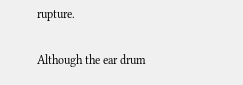rupture.

Although the ear drum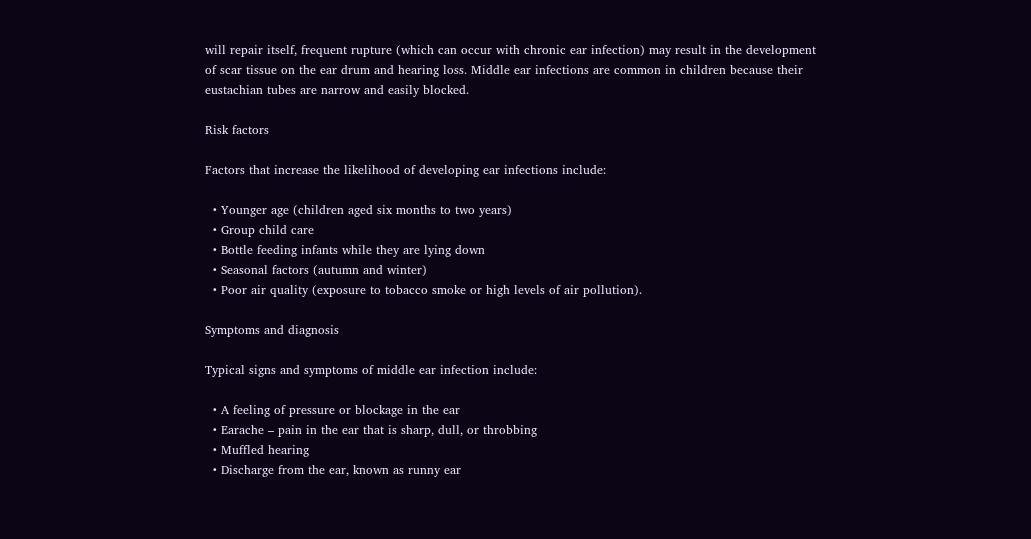will repair itself, frequent rupture (which can occur with chronic ear infection) may result in the development of scar tissue on the ear drum and hearing loss. Middle ear infections are common in children because their eustachian tubes are narrow and easily blocked.

Risk factors

Factors that increase the likelihood of developing ear infections include:

  • Younger age (children aged six months to two years)
  • Group child care
  • Bottle feeding infants while they are lying down
  • Seasonal factors (autumn and winter)
  • Poor air quality (exposure to tobacco smoke or high levels of air pollution).

Symptoms and diagnosis

Typical signs and symptoms of middle ear infection include:

  • A feeling of pressure or blockage in the ear
  • Earache – pain in the ear that is sharp, dull, or throbbing
  • Muffled hearing
  • Discharge from the ear, known as runny ear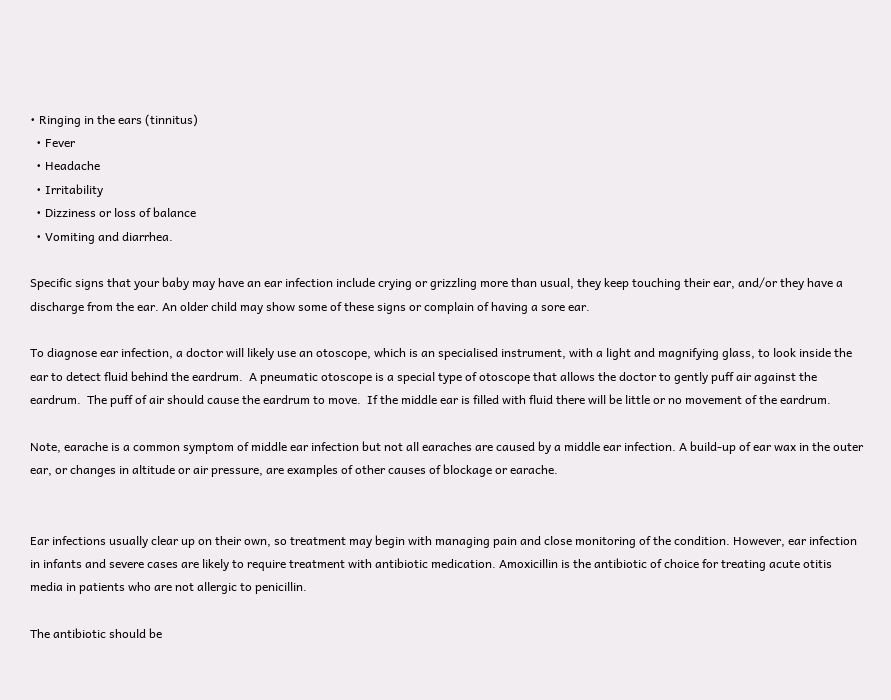• Ringing in the ears (tinnitus)
  • Fever
  • Headache
  • Irritability
  • Dizziness or loss of balance
  • Vomiting and diarrhea.

Specific signs that your baby may have an ear infection include crying or grizzling more than usual, they keep touching their ear, and/or they have a discharge from the ear. An older child may show some of these signs or complain of having a sore ear.

To diagnose ear infection, a doctor will likely use an otoscope, which is an specialised instrument, with a light and magnifying glass, to look inside the ear to detect fluid behind the eardrum.  A pneumatic otoscope is a special type of otoscope that allows the doctor to gently puff air against the eardrum.  The puff of air should cause the eardrum to move.  If the middle ear is filled with fluid there will be little or no movement of the eardrum.

Note, earache is a common symptom of middle ear infection but not all earaches are caused by a middle ear infection. A build-up of ear wax in the outer ear, or changes in altitude or air pressure, are examples of other causes of blockage or earache.


Ear infections usually clear up on their own, so treatment may begin with managing pain and close monitoring of the condition. However, ear infection in infants and severe cases are likely to require treatment with antibiotic medication. Amoxicillin is the antibiotic of choice for treating acute otitis media in patients who are not allergic to penicillin.

The antibiotic should be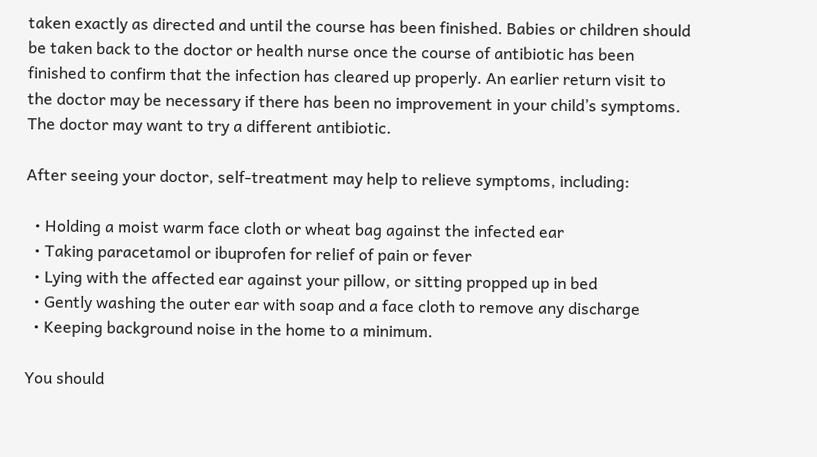taken exactly as directed and until the course has been finished. Babies or children should be taken back to the doctor or health nurse once the course of antibiotic has been finished to confirm that the infection has cleared up properly. An earlier return visit to the doctor may be necessary if there has been no improvement in your child’s symptoms. The doctor may want to try a different antibiotic.

After seeing your doctor, self-treatment may help to relieve symptoms, including:

  • Holding a moist warm face cloth or wheat bag against the infected ear
  • Taking paracetamol or ibuprofen for relief of pain or fever
  • Lying with the affected ear against your pillow, or sitting propped up in bed
  • Gently washing the outer ear with soap and a face cloth to remove any discharge
  • Keeping background noise in the home to a minimum.

You should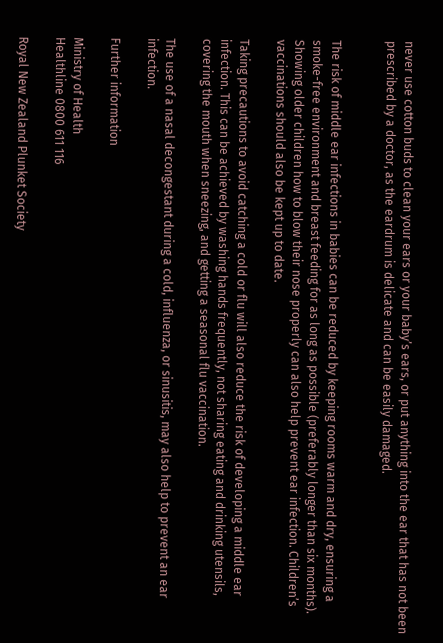never use cotton buds to clean your ears or your baby’s ears, or put anything into the ear that has not been prescribed by a doctor, as the eardrum is delicate and can be easily damaged.


The risk of middle ear infections in babies can be reduced by keeping rooms warm and dry, ensuring a smoke-free environment and breast feeding for as long as possible (preferably longer than six months). Showing older children how to blow their nose properly can also help prevent ear infection. Children’s vaccinations should also be kept up to date.

Taking precautions to avoid catching a cold or flu will also reduce the risk of developing a middle ear infection. This can be achieved by washing hands frequently, not sharing eating and drinking utensils, covering the mouth when sneezing, and getting a seasonal flu vaccination.

The use of a nasal decongestant during a cold, influenza, or sinusitis, may also help to prevent an ear infection.

Further information

Ministry of Health
Healthline 0800 611 116

Royal New Zealand Plunket Society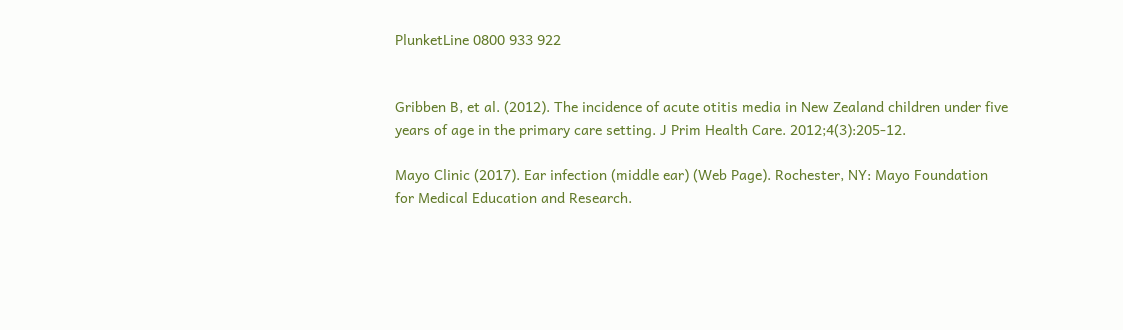PlunketLine 0800 933 922


Gribben B, et al. (2012). The incidence of acute otitis media in New Zealand children under five years of age in the primary care setting. J Prim Health Care. 2012;4(3):205-12.

Mayo Clinic (2017). Ear infection (middle ear) (Web Page). Rochester, NY: Mayo Foundation for Medical Education and Research.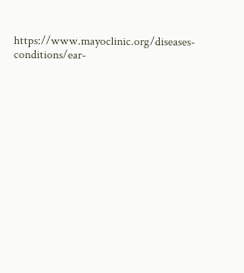https://www.mayoclinic.org/diseases-conditions/ear-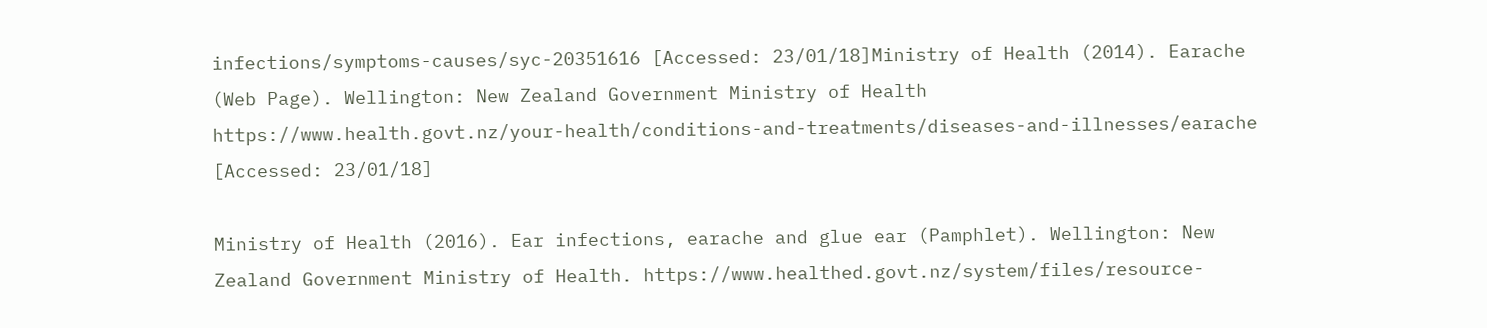infections/symptoms-causes/syc-20351616 [Accessed: 23/01/18]Ministry of Health (2014). Earache (Web Page). Wellington: New Zealand Government Ministry of Health https://www.health.govt.nz/your-health/conditions-and-treatments/diseases-and-illnesses/earache [Accessed: 23/01/18]

Ministry of Health (2016). Ear infections, earache and glue ear (Pamphlet). Wellington: New Zealand Government Ministry of Health. https://www.healthed.govt.nz/system/files/resource-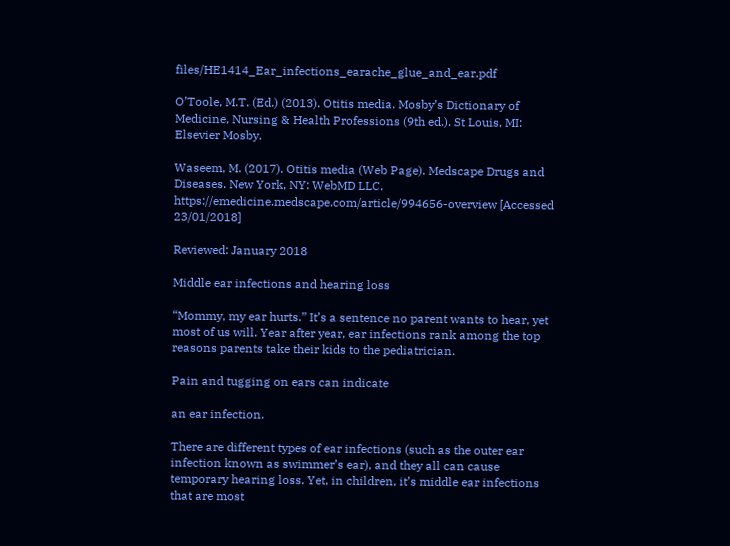files/HE1414_Ear_infections_earache_glue_and_ear.pdf

O’Toole, M.T. (Ed.) (2013). Otitis media. Mosby’s Dictionary of Medicine, Nursing & Health Professions (9th ed.). St Louis, MI: Elsevier Mosby.

Waseem, M. (2017). Otitis media (Web Page). Medscape Drugs and Diseases. New York, NY: WebMD LLC. https://emedicine.medscape.com/article/994656-overview [Accessed 23/01/2018]

Reviewed: January 2018

Middle ear infections and hearing loss

“Mommy, my ear hurts.” It’s a sentence no parent wants to hear, yet most of us will. Year after year, ear infections rank among the top reasons parents take their kids to the pediatrician.

Pain and tugging on ears can indicate

an ear infection.

There are different types of ear infections (such as the outer ear infection known as swimmer’s ear), and they all can cause temporary hearing loss. Yet, in children, it’s middle ear infections that are most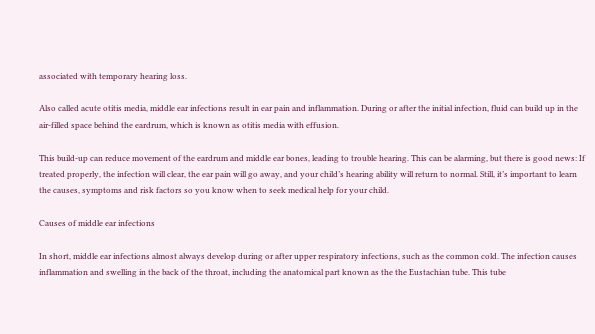associated with temporary hearing loss.

Also called acute otitis media, middle ear infections result in ear pain and inflammation. During or after the initial infection, fluid can build up in the air-filled space behind the eardrum, which is known as otitis media with effusion.

This build-up can reduce movement of the eardrum and middle ear bones, leading to trouble hearing. This can be alarming, but there is good news: If treated properly, the infection will clear, the ear pain will go away, and your child’s hearing ability will return to normal. Still, it’s important to learn the causes, symptoms and risk factors so you know when to seek medical help for your child.

Causes of middle ear infections

In short, middle ear infections almost always develop during or after upper respiratory infections, such as the common cold. The infection causes inflammation and swelling in the back of the throat, including the anatomical part known as the the Eustachian tube. This tube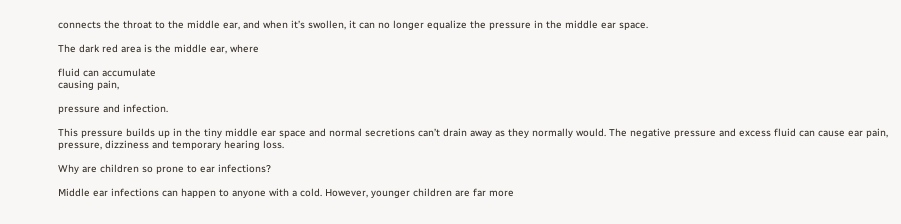connects the throat to the middle ear, and when it’s swollen, it can no longer equalize the pressure in the middle ear space.

The dark red area is the middle ear, where

fluid can accumulate
causing pain,

pressure and infection.

This pressure builds up in the tiny middle ear space and normal secretions can’t drain away as they normally would. The negative pressure and excess fluid can cause ear pain, pressure, dizziness and temporary hearing loss.

Why are children so prone to ear infections?

Middle ear infections can happen to anyone with a cold. However, younger children are far more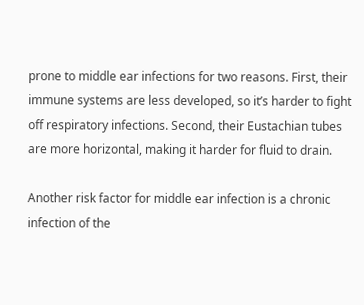prone to middle ear infections for two reasons. First, their immune systems are less developed, so it’s harder to fight off respiratory infections. Second, their Eustachian tubes are more horizontal, making it harder for fluid to drain.

Another risk factor for middle ear infection is a chronic infection of the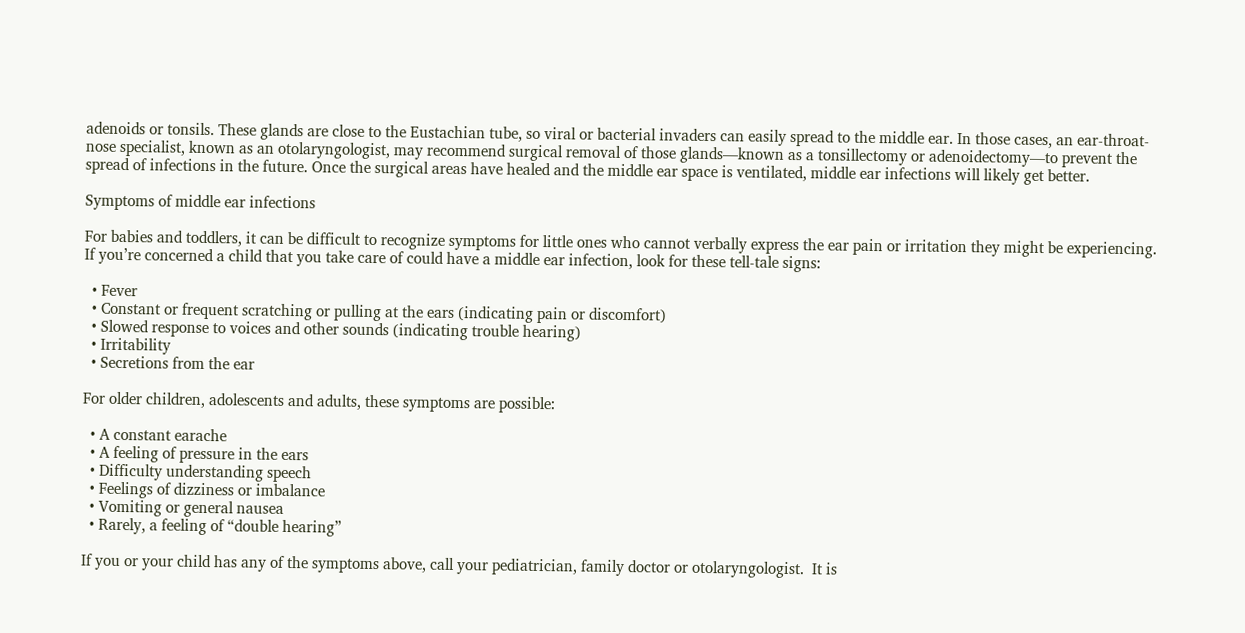adenoids or tonsils. These glands are close to the Eustachian tube, so viral or bacterial invaders can easily spread to the middle ear. In those cases, an ear-throat-nose specialist, known as an otolaryngologist, may recommend surgical removal of those glands—known as a tonsillectomy or adenoidectomy—to prevent the spread of infections in the future. Once the surgical areas have healed and the middle ear space is ventilated, middle ear infections will likely get better.

Symptoms of middle ear infections

For babies and toddlers, it can be difficult to recognize symptoms for little ones who cannot verbally express the ear pain or irritation they might be experiencing. If you’re concerned a child that you take care of could have a middle ear infection, look for these tell-tale signs:

  • Fever
  • Constant or frequent scratching or pulling at the ears (indicating pain or discomfort)
  • Slowed response to voices and other sounds (indicating trouble hearing)
  • Irritability
  • Secretions from the ear

For older children, adolescents and adults, these symptoms are possible:

  • A constant earache
  • A feeling of pressure in the ears
  • Difficulty understanding speech
  • Feelings of dizziness or imbalance
  • Vomiting or general nausea
  • Rarely, a feeling of “double hearing”

If you or your child has any of the symptoms above, call your pediatrician, family doctor or otolaryngologist.  It is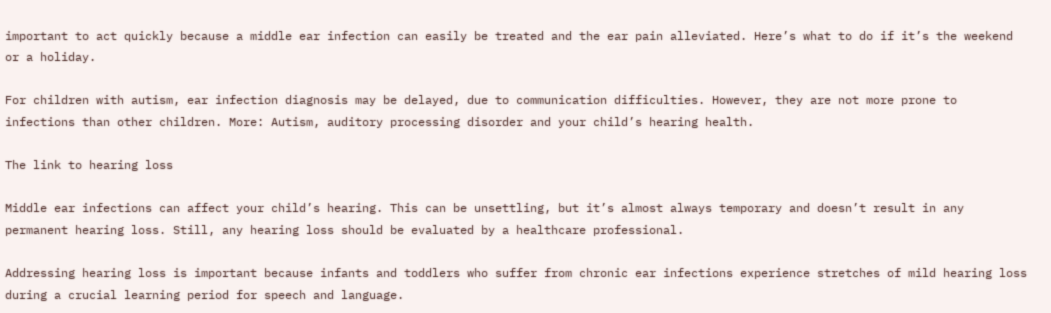important to act quickly because a middle ear infection can easily be treated and the ear pain alleviated. Here’s what to do if it’s the weekend or a holiday.

For children with autism, ear infection diagnosis may be delayed, due to communication difficulties. However, they are not more prone to infections than other children. More: Autism, auditory processing disorder and your child’s hearing health.

The link to hearing loss

Middle ear infections can affect your child’s hearing. This can be unsettling, but it’s almost always temporary and doesn’t result in any permanent hearing loss. Still, any hearing loss should be evaluated by a healthcare professional.

Addressing hearing loss is important because infants and toddlers who suffer from chronic ear infections experience stretches of mild hearing loss during a crucial learning period for speech and language.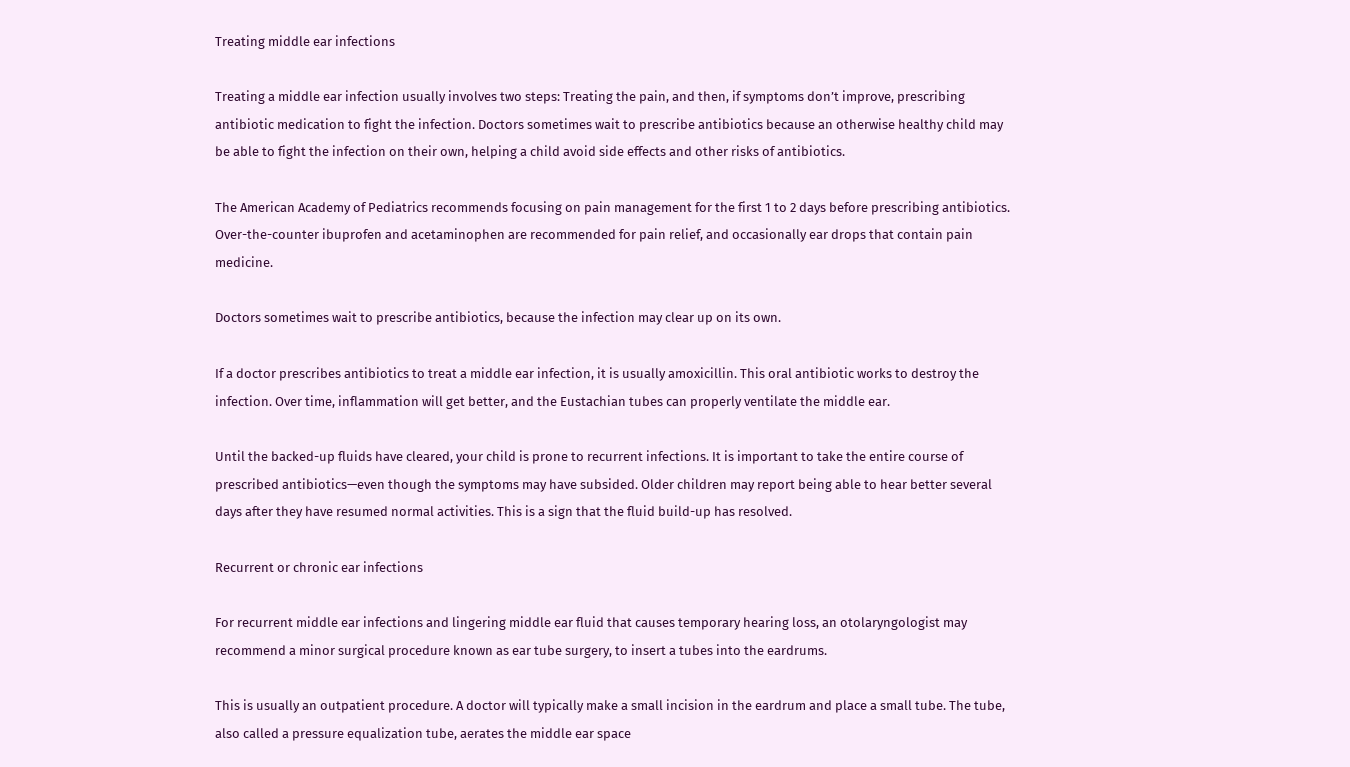Treating middle ear infections

Treating a middle ear infection usually involves two steps: Treating the pain, and then, if symptoms don’t improve, prescribing antibiotic medication to fight the infection. Doctors sometimes wait to prescribe antibiotics because an otherwise healthy child may be able to fight the infection on their own, helping a child avoid side effects and other risks of antibiotics.

The American Academy of Pediatrics recommends focusing on pain management for the first 1 to 2 days before prescribing antibiotics. Over-the-counter ibuprofen and acetaminophen are recommended for pain relief, and occasionally ear drops that contain pain medicine.

Doctors sometimes wait to prescribe antibiotics, because the infection may clear up on its own.

If a doctor prescribes antibiotics to treat a middle ear infection, it is usually amoxicillin. This oral antibiotic works to destroy the infection. Over time, inflammation will get better, and the Eustachian tubes can properly ventilate the middle ear.

Until the backed-up fluids have cleared, your child is prone to recurrent infections. It is important to take the entire course of prescribed antibiotics—even though the symptoms may have subsided. Older children may report being able to hear better several days after they have resumed normal activities. This is a sign that the fluid build-up has resolved.

Recurrent or chronic ear infections

For recurrent middle ear infections and lingering middle ear fluid that causes temporary hearing loss, an otolaryngologist may recommend a minor surgical procedure known as ear tube surgery, to insert a tubes into the eardrums.

This is usually an outpatient procedure. A doctor will typically make a small incision in the eardrum and place a small tube. The tube, also called a pressure equalization tube, aerates the middle ear space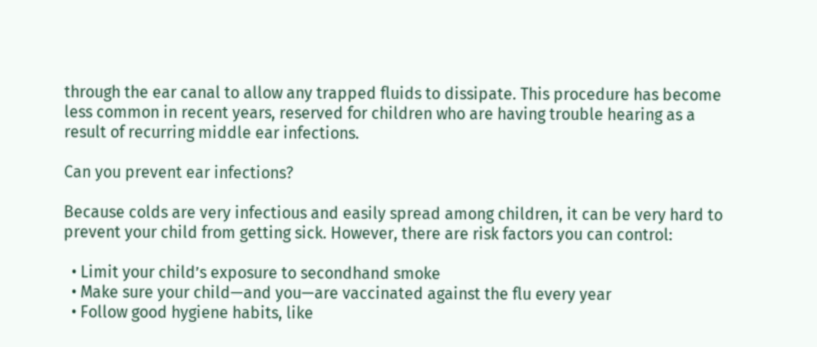through the ear canal to allow any trapped fluids to dissipate. This procedure has become less common in recent years, reserved for children who are having trouble hearing as a result of recurring middle ear infections.

Can you prevent ear infections?

Because colds are very infectious and easily spread among children, it can be very hard to prevent your child from getting sick. However, there are risk factors you can control:

  • Limit your child’s exposure to secondhand smoke
  • Make sure your child—and you—are vaccinated against the flu every year
  • Follow good hygiene habits, like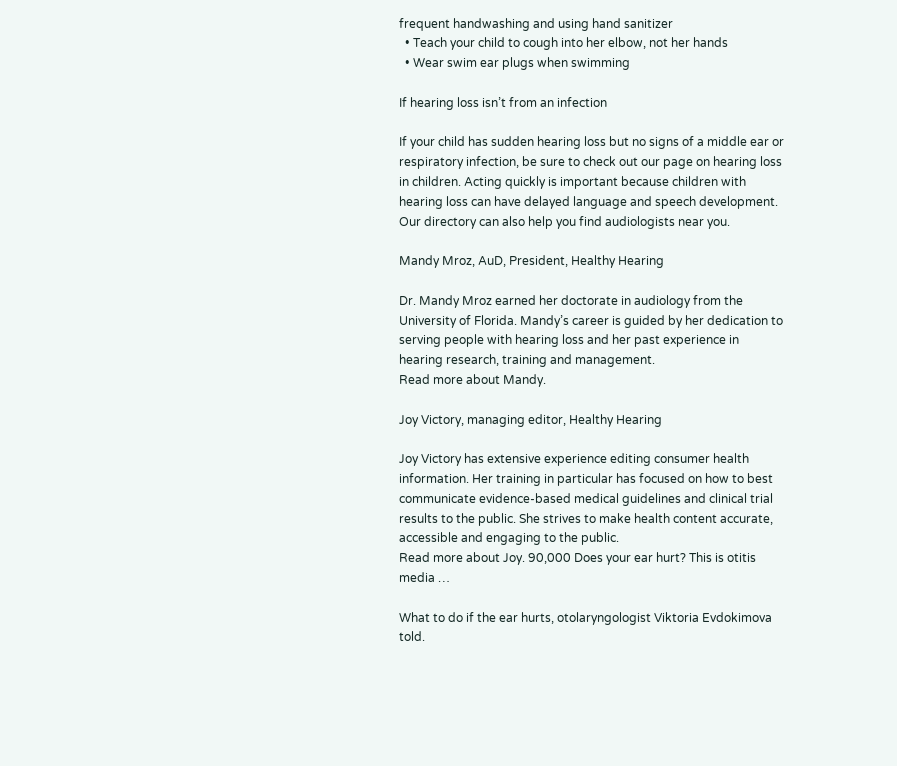frequent handwashing and using hand sanitizer
  • Teach your child to cough into her elbow, not her hands
  • Wear swim ear plugs when swimming

If hearing loss isn’t from an infection

If your child has sudden hearing loss but no signs of a middle ear or respiratory infection, be sure to check out our page on hearing loss in children. Acting quickly is important because children with hearing loss can have delayed language and speech development. Our directory can also help you find audiologists near you.

Mandy Mroz, AuD, President, Healthy Hearing

Dr. Mandy Mroz earned her doctorate in audiology from the University of Florida. Mandy’s career is guided by her dedication to serving people with hearing loss and her past experience in hearing research, training and management.
Read more about Mandy.

Joy Victory, managing editor, Healthy Hearing

Joy Victory has extensive experience editing consumer health information. Her training in particular has focused on how to best communicate evidence-based medical guidelines and clinical trial results to the public. She strives to make health content accurate, accessible and engaging to the public.
Read more about Joy. 90,000 Does your ear hurt? This is otitis media …

What to do if the ear hurts, otolaryngologist Viktoria Evdokimova told.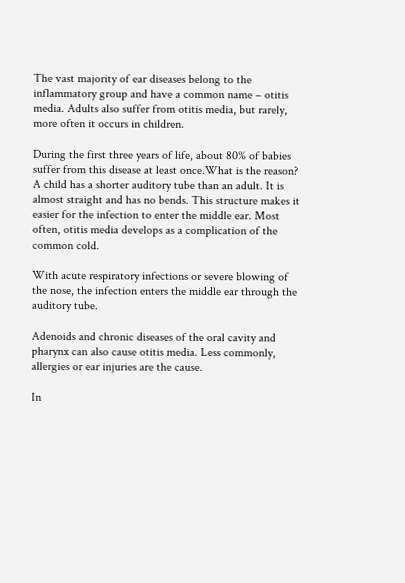The vast majority of ear diseases belong to the inflammatory group and have a common name – otitis media. Adults also suffer from otitis media, but rarely, more often it occurs in children.

During the first three years of life, about 80% of babies suffer from this disease at least once.What is the reason? A child has a shorter auditory tube than an adult. It is almost straight and has no bends. This structure makes it easier for the infection to enter the middle ear. Most often, otitis media develops as a complication of the common cold.

With acute respiratory infections or severe blowing of the nose, the infection enters the middle ear through the auditory tube.

Adenoids and chronic diseases of the oral cavity and pharynx can also cause otitis media. Less commonly, allergies or ear injuries are the cause.

In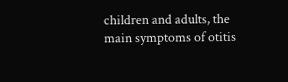children and adults, the main symptoms of otitis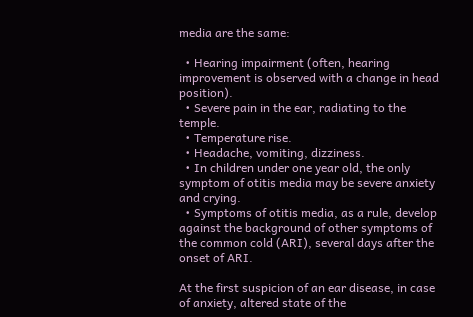media are the same:

  • Hearing impairment (often, hearing improvement is observed with a change in head position).
  • Severe pain in the ear, radiating to the temple.
  • Temperature rise.
  • Headache, vomiting, dizziness.
  • In children under one year old, the only symptom of otitis media may be severe anxiety and crying.
  • Symptoms of otitis media, as a rule, develop against the background of other symptoms of the common cold (ARI), several days after the onset of ARI.

At the first suspicion of an ear disease, in case of anxiety, altered state of the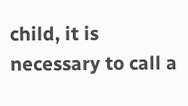child, it is necessary to call a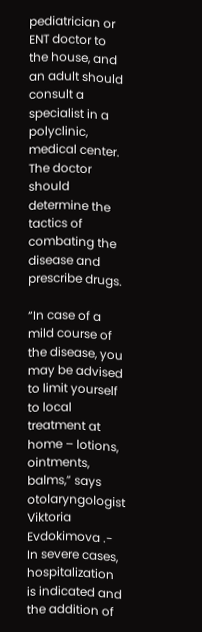pediatrician or ENT doctor to the house, and an adult should consult a specialist in a polyclinic, medical center. The doctor should determine the tactics of combating the disease and prescribe drugs.

“In case of a mild course of the disease, you may be advised to limit yourself to local treatment at home – lotions, ointments, balms,” says otolaryngologist Viktoria Evdokimova .- In severe cases, hospitalization is indicated and the addition of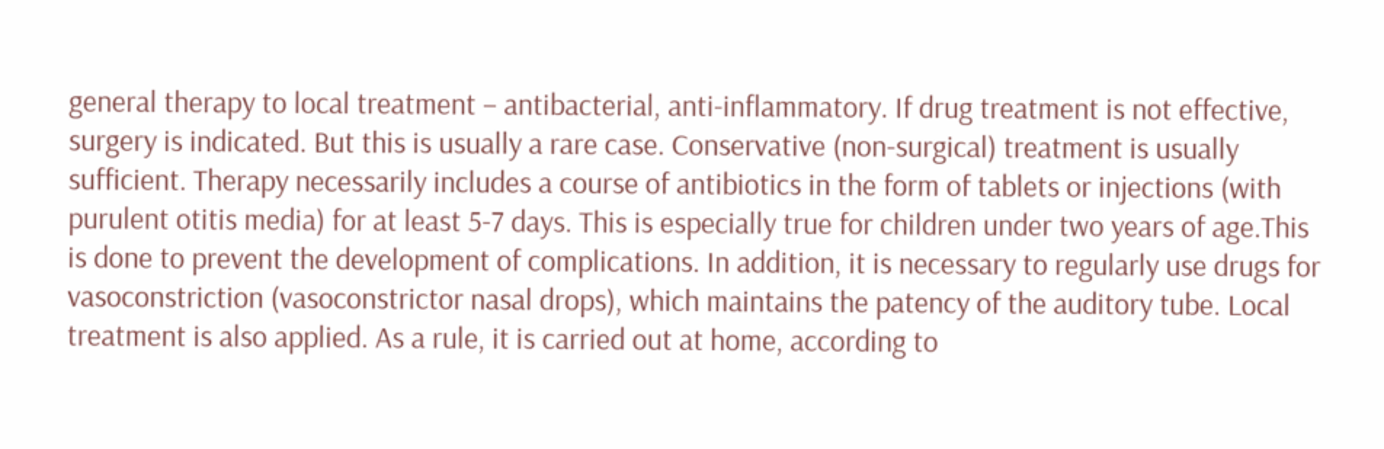general therapy to local treatment – antibacterial, anti-inflammatory. If drug treatment is not effective, surgery is indicated. But this is usually a rare case. Conservative (non-surgical) treatment is usually sufficient. Therapy necessarily includes a course of antibiotics in the form of tablets or injections (with purulent otitis media) for at least 5-7 days. This is especially true for children under two years of age.This is done to prevent the development of complications. In addition, it is necessary to regularly use drugs for vasoconstriction (vasoconstrictor nasal drops), which maintains the patency of the auditory tube. Local treatment is also applied. As a rule, it is carried out at home, according to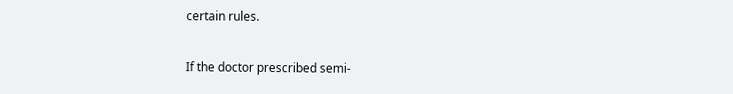certain rules.

If the doctor prescribed semi-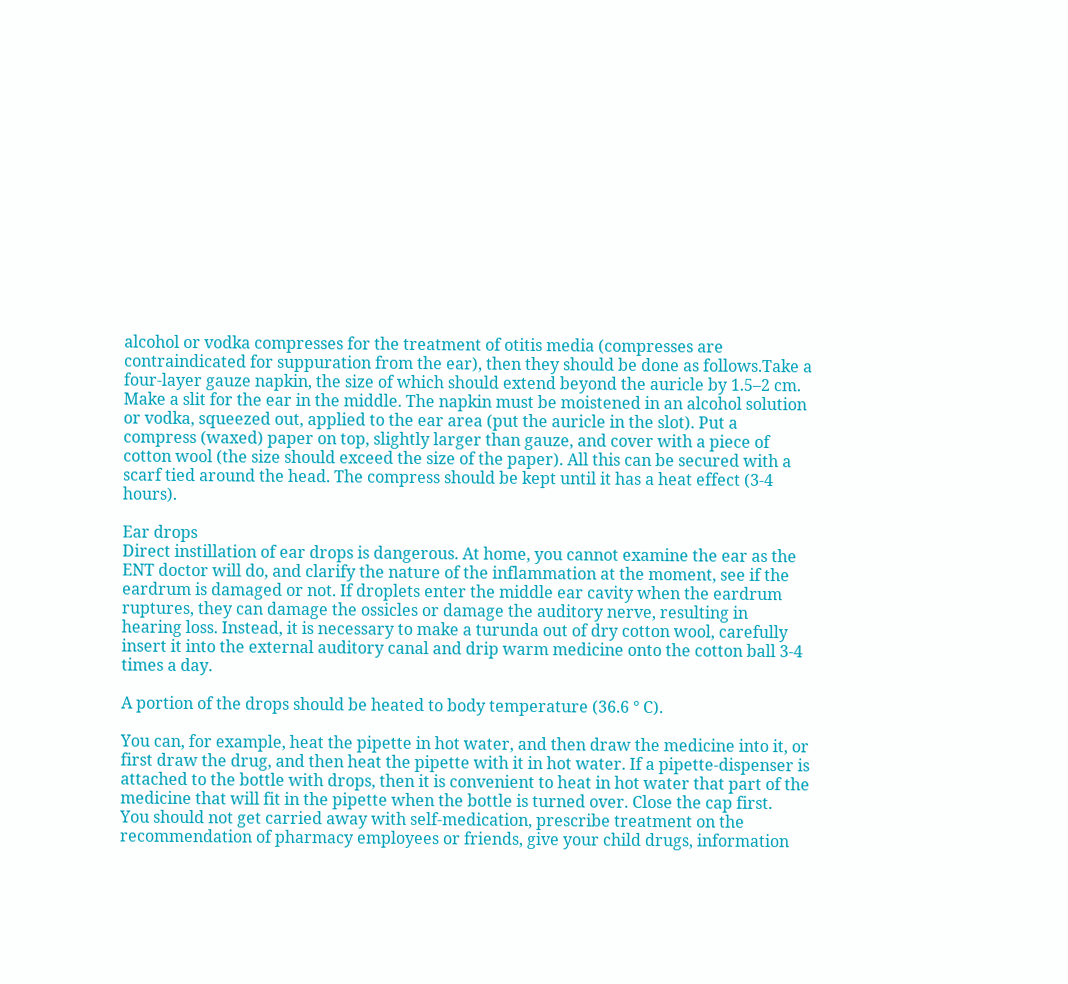alcohol or vodka compresses for the treatment of otitis media (compresses are contraindicated for suppuration from the ear), then they should be done as follows.Take a four-layer gauze napkin, the size of which should extend beyond the auricle by 1.5–2 cm. Make a slit for the ear in the middle. The napkin must be moistened in an alcohol solution or vodka, squeezed out, applied to the ear area (put the auricle in the slot). Put a compress (waxed) paper on top, slightly larger than gauze, and cover with a piece of cotton wool (the size should exceed the size of the paper). All this can be secured with a scarf tied around the head. The compress should be kept until it has a heat effect (3-4 hours).

Ear drops
Direct instillation of ear drops is dangerous. At home, you cannot examine the ear as the ENT doctor will do, and clarify the nature of the inflammation at the moment, see if the eardrum is damaged or not. If droplets enter the middle ear cavity when the eardrum ruptures, they can damage the ossicles or damage the auditory nerve, resulting in hearing loss. Instead, it is necessary to make a turunda out of dry cotton wool, carefully insert it into the external auditory canal and drip warm medicine onto the cotton ball 3-4 times a day.

A portion of the drops should be heated to body temperature (36.6 ° C).

You can, for example, heat the pipette in hot water, and then draw the medicine into it, or first draw the drug, and then heat the pipette with it in hot water. If a pipette-dispenser is attached to the bottle with drops, then it is convenient to heat in hot water that part of the medicine that will fit in the pipette when the bottle is turned over. Close the cap first.
You should not get carried away with self-medication, prescribe treatment on the recommendation of pharmacy employees or friends, give your child drugs, information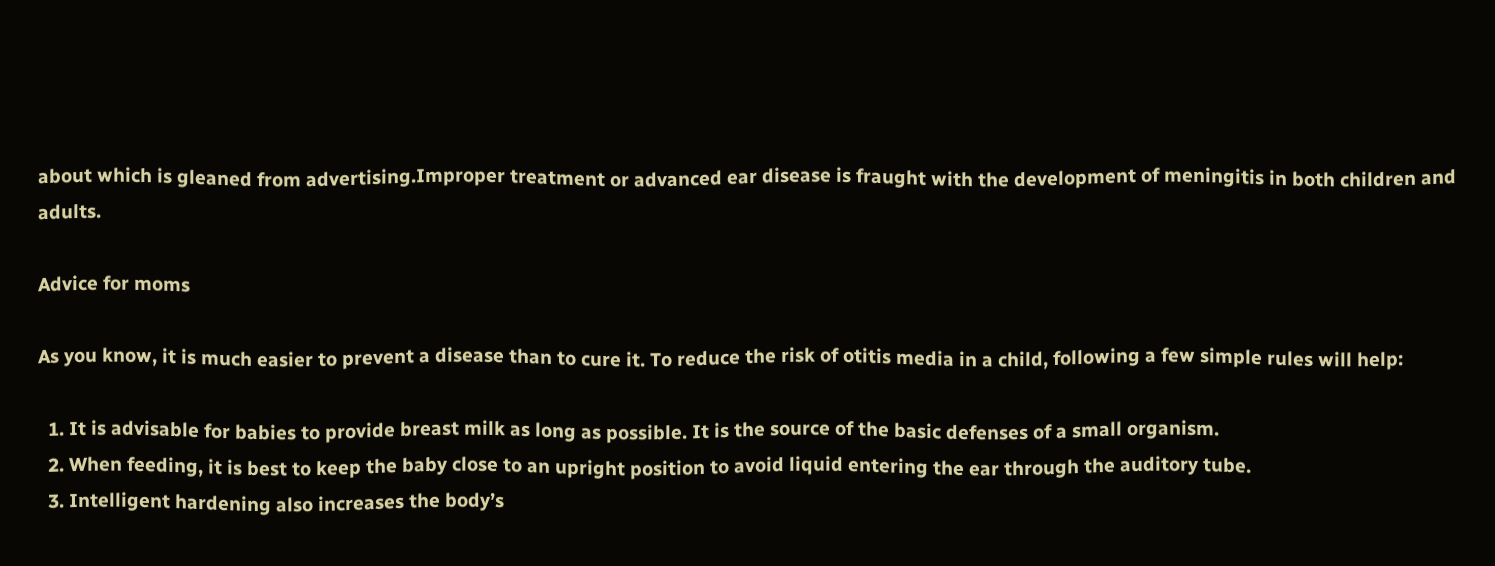about which is gleaned from advertising.Improper treatment or advanced ear disease is fraught with the development of meningitis in both children and adults.

Advice for moms

As you know, it is much easier to prevent a disease than to cure it. To reduce the risk of otitis media in a child, following a few simple rules will help:

  1. It is advisable for babies to provide breast milk as long as possible. It is the source of the basic defenses of a small organism.
  2. When feeding, it is best to keep the baby close to an upright position to avoid liquid entering the ear through the auditory tube.
  3. Intelligent hardening also increases the body’s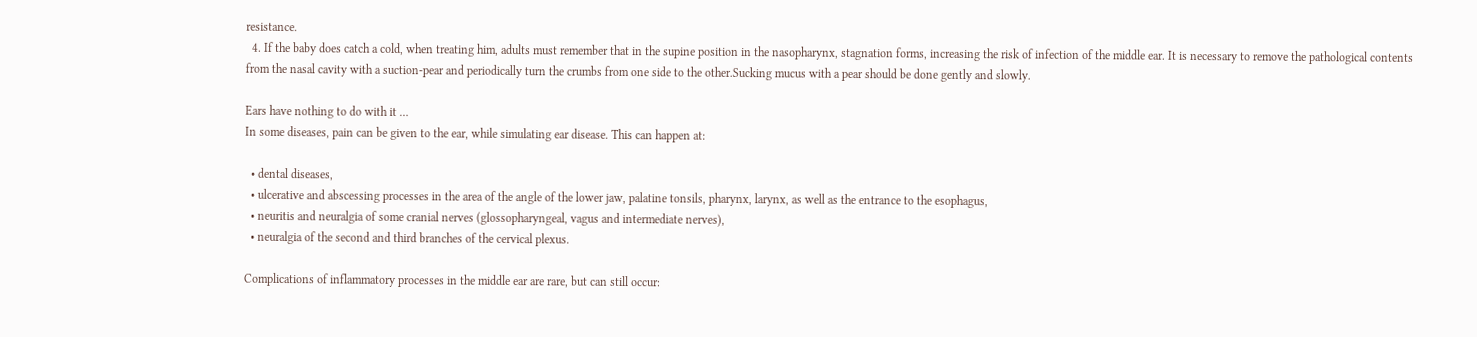resistance.
  4. If the baby does catch a cold, when treating him, adults must remember that in the supine position in the nasopharynx, stagnation forms, increasing the risk of infection of the middle ear. It is necessary to remove the pathological contents from the nasal cavity with a suction-pear and periodically turn the crumbs from one side to the other.Sucking mucus with a pear should be done gently and slowly.

Ears have nothing to do with it …
In some diseases, pain can be given to the ear, while simulating ear disease. This can happen at:

  • dental diseases,
  • ulcerative and abscessing processes in the area of the angle of the lower jaw, palatine tonsils, pharynx, larynx, as well as the entrance to the esophagus,
  • neuritis and neuralgia of some cranial nerves (glossopharyngeal, vagus and intermediate nerves),
  • neuralgia of the second and third branches of the cervical plexus.

Complications of inflammatory processes in the middle ear are rare, but can still occur: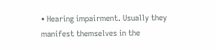• Hearing impairment. Usually they manifest themselves in the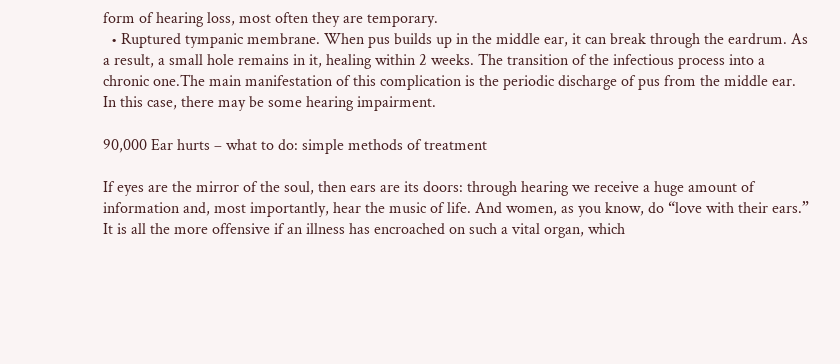form of hearing loss, most often they are temporary.
  • Ruptured tympanic membrane. When pus builds up in the middle ear, it can break through the eardrum. As a result, a small hole remains in it, healing within 2 weeks. The transition of the infectious process into a chronic one.The main manifestation of this complication is the periodic discharge of pus from the middle ear. In this case, there may be some hearing impairment.

90,000 Ear hurts – what to do: simple methods of treatment

If eyes are the mirror of the soul, then ears are its doors: through hearing we receive a huge amount of information and, most importantly, hear the music of life. And women, as you know, do “love with their ears.” It is all the more offensive if an illness has encroached on such a vital organ, which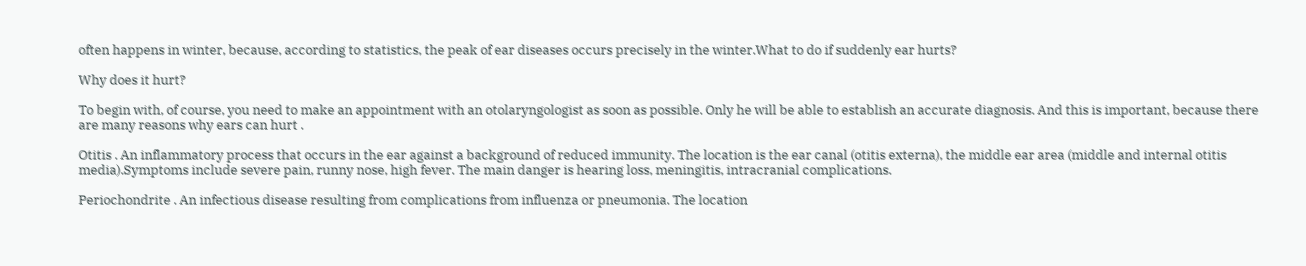often happens in winter, because, according to statistics, the peak of ear diseases occurs precisely in the winter.What to do if suddenly ear hurts?

Why does it hurt?

To begin with, of course, you need to make an appointment with an otolaryngologist as soon as possible. Only he will be able to establish an accurate diagnosis. And this is important, because there are many reasons why ears can hurt .

Otitis . An inflammatory process that occurs in the ear against a background of reduced immunity. The location is the ear canal (otitis externa), the middle ear area (middle and internal otitis media).Symptoms include severe pain, runny nose, high fever. The main danger is hearing loss, meningitis, intracranial complications.

Periochondrite . An infectious disease resulting from complications from influenza or pneumonia. The location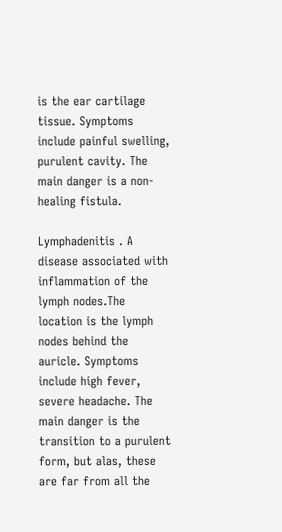is the ear cartilage tissue. Symptoms include painful swelling, purulent cavity. The main danger is a non-healing fistula.

Lymphadenitis . A disease associated with inflammation of the lymph nodes.The location is the lymph nodes behind the auricle. Symptoms include high fever, severe headache. The main danger is the transition to a purulent form, but alas, these are far from all the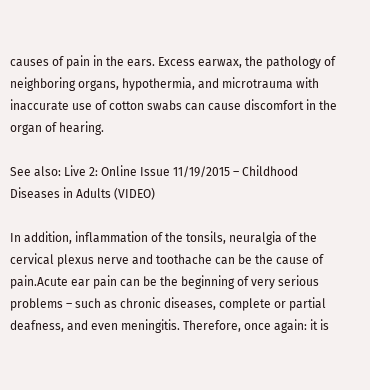causes of pain in the ears. Excess earwax, the pathology of neighboring organs, hypothermia, and microtrauma with inaccurate use of cotton swabs can cause discomfort in the organ of hearing.

See also: Live 2: Online Issue 11/19/2015 – Childhood Diseases in Adults (VIDEO)

In addition, inflammation of the tonsils, neuralgia of the cervical plexus nerve and toothache can be the cause of pain.Acute ear pain can be the beginning of very serious problems – such as chronic diseases, complete or partial deafness, and even meningitis. Therefore, once again: it is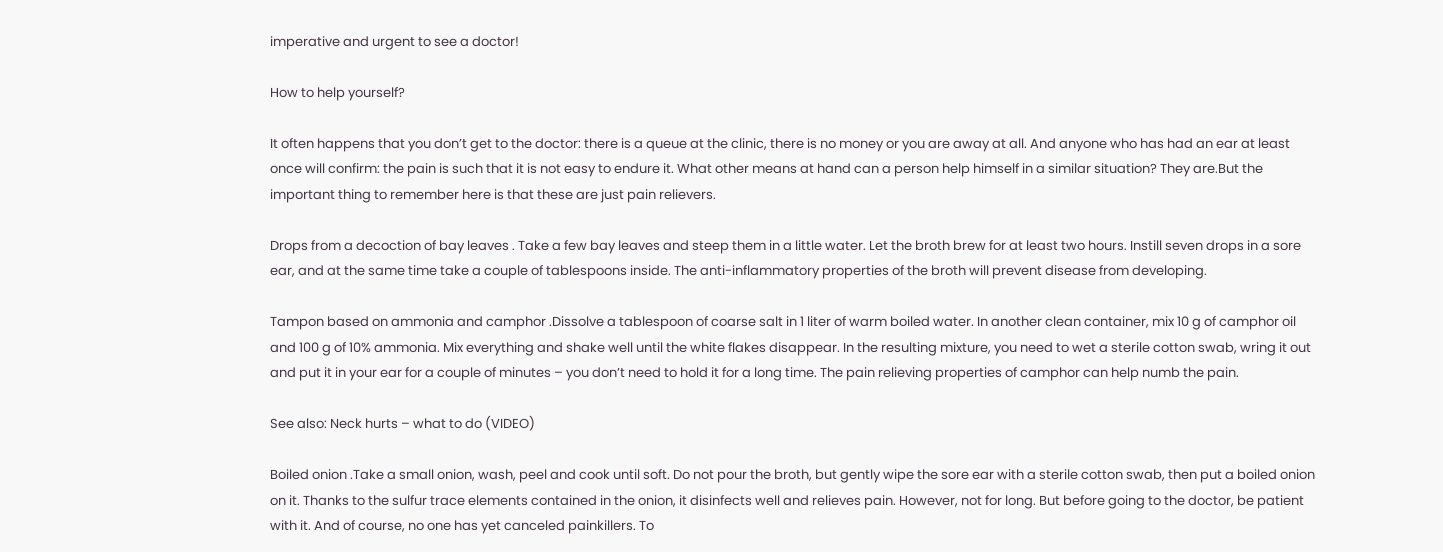imperative and urgent to see a doctor!

How to help yourself?

It often happens that you don’t get to the doctor: there is a queue at the clinic, there is no money or you are away at all. And anyone who has had an ear at least once will confirm: the pain is such that it is not easy to endure it. What other means at hand can a person help himself in a similar situation? They are.But the important thing to remember here is that these are just pain relievers.

Drops from a decoction of bay leaves . Take a few bay leaves and steep them in a little water. Let the broth brew for at least two hours. Instill seven drops in a sore ear, and at the same time take a couple of tablespoons inside. The anti-inflammatory properties of the broth will prevent disease from developing.

Tampon based on ammonia and camphor .Dissolve a tablespoon of coarse salt in 1 liter of warm boiled water. In another clean container, mix 10 g of camphor oil and 100 g of 10% ammonia. Mix everything and shake well until the white flakes disappear. In the resulting mixture, you need to wet a sterile cotton swab, wring it out and put it in your ear for a couple of minutes – you don’t need to hold it for a long time. The pain relieving properties of camphor can help numb the pain.

See also: Neck hurts – what to do (VIDEO)

Boiled onion .Take a small onion, wash, peel and cook until soft. Do not pour the broth, but gently wipe the sore ear with a sterile cotton swab, then put a boiled onion on it. Thanks to the sulfur trace elements contained in the onion, it disinfects well and relieves pain. However, not for long. But before going to the doctor, be patient with it. And of course, no one has yet canceled painkillers. To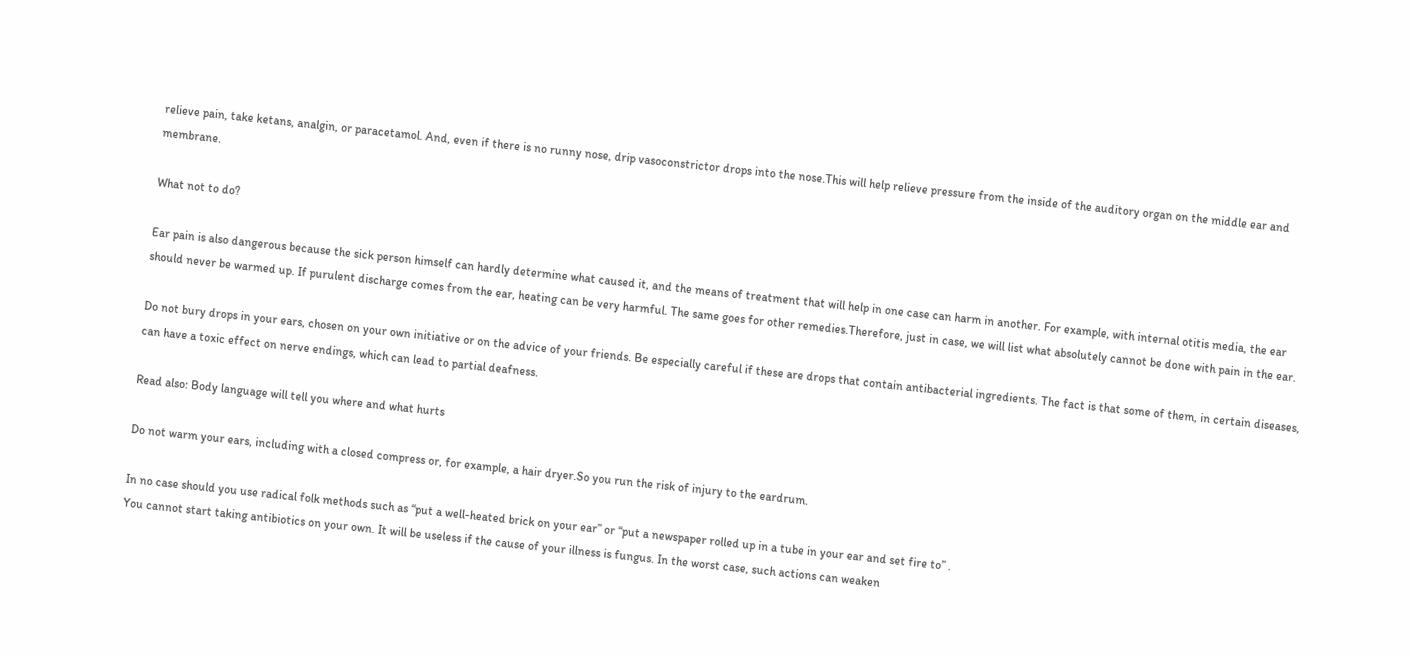relieve pain, take ketans, analgin, or paracetamol. And, even if there is no runny nose, drip vasoconstrictor drops into the nose.This will help relieve pressure from the inside of the auditory organ on the middle ear and membrane.

What not to do?

Ear pain is also dangerous because the sick person himself can hardly determine what caused it, and the means of treatment that will help in one case can harm in another. For example, with internal otitis media, the ear should never be warmed up. If purulent discharge comes from the ear, heating can be very harmful. The same goes for other remedies.Therefore, just in case, we will list what absolutely cannot be done with pain in the ear.

Do not bury drops in your ears, chosen on your own initiative or on the advice of your friends. Be especially careful if these are drops that contain antibacterial ingredients. The fact is that some of them, in certain diseases, can have a toxic effect on nerve endings, which can lead to partial deafness.

Read also: Body language will tell you where and what hurts

Do not warm your ears, including with a closed compress or, for example, a hair dryer.So you run the risk of injury to the eardrum.

In no case should you use radical folk methods such as “put a well-heated brick on your ear” or “put a newspaper rolled up in a tube in your ear and set fire to” .
You cannot start taking antibiotics on your own. It will be useless if the cause of your illness is fungus. In the worst case, such actions can weaken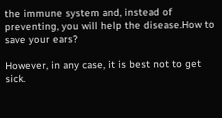the immune system and, instead of preventing, you will help the disease.How to save your ears?

However, in any case, it is best not to get sick.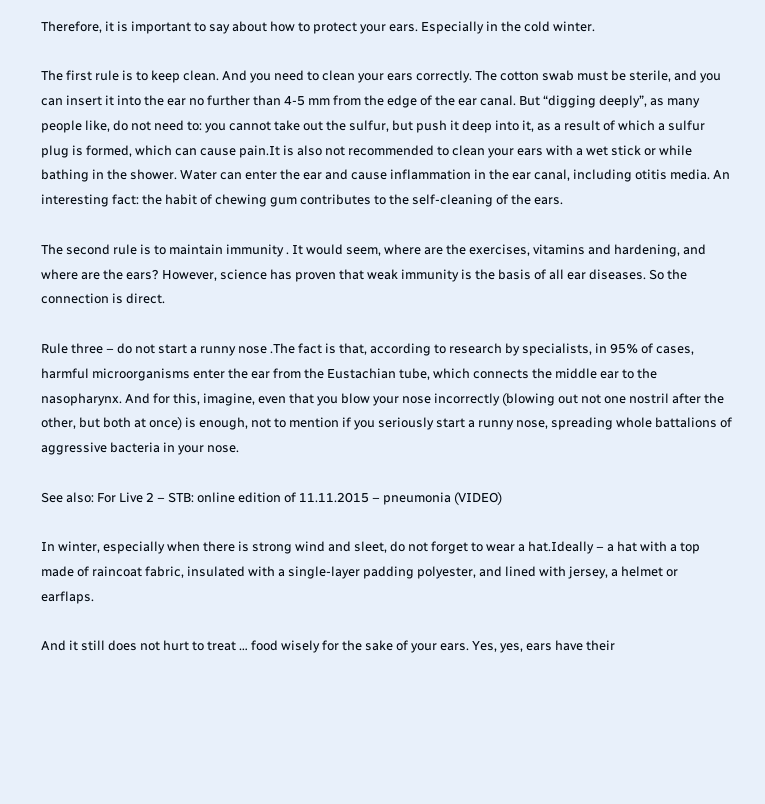Therefore, it is important to say about how to protect your ears. Especially in the cold winter.

The first rule is to keep clean. And you need to clean your ears correctly. The cotton swab must be sterile, and you can insert it into the ear no further than 4-5 mm from the edge of the ear canal. But “digging deeply”, as many people like, do not need to: you cannot take out the sulfur, but push it deep into it, as a result of which a sulfur plug is formed, which can cause pain.It is also not recommended to clean your ears with a wet stick or while bathing in the shower. Water can enter the ear and cause inflammation in the ear canal, including otitis media. An interesting fact: the habit of chewing gum contributes to the self-cleaning of the ears.

The second rule is to maintain immunity . It would seem, where are the exercises, vitamins and hardening, and where are the ears? However, science has proven that weak immunity is the basis of all ear diseases. So the connection is direct.

Rule three – do not start a runny nose .The fact is that, according to research by specialists, in 95% of cases, harmful microorganisms enter the ear from the Eustachian tube, which connects the middle ear to the nasopharynx. And for this, imagine, even that you blow your nose incorrectly (blowing out not one nostril after the other, but both at once) is enough, not to mention if you seriously start a runny nose, spreading whole battalions of aggressive bacteria in your nose.

See also: For Live 2 – STB: online edition of 11.11.2015 – pneumonia (VIDEO)

In winter, especially when there is strong wind and sleet, do not forget to wear a hat.Ideally – a hat with a top made of raincoat fabric, insulated with a single-layer padding polyester, and lined with jersey, a helmet or earflaps.

And it still does not hurt to treat … food wisely for the sake of your ears. Yes, yes, ears have their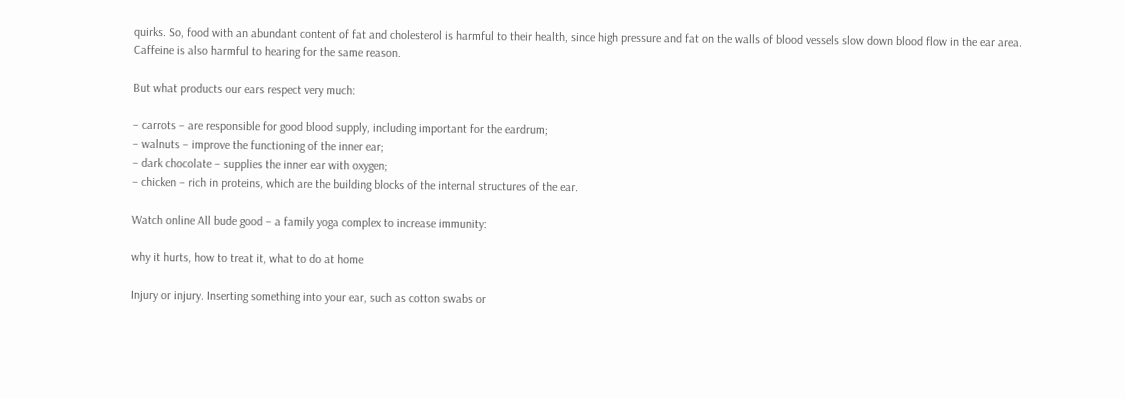quirks. So, food with an abundant content of fat and cholesterol is harmful to their health, since high pressure and fat on the walls of blood vessels slow down blood flow in the ear area. Caffeine is also harmful to hearing for the same reason.

But what products our ears respect very much:

– carrots – are responsible for good blood supply, including important for the eardrum;
– walnuts – improve the functioning of the inner ear;
– dark chocolate – supplies the inner ear with oxygen;
– chicken – rich in proteins, which are the building blocks of the internal structures of the ear.

Watch online All bude good – a family yoga complex to increase immunity:

why it hurts, how to treat it, what to do at home

Injury or injury. Inserting something into your ear, such as cotton swabs or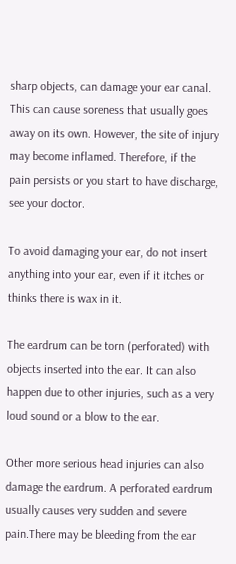sharp objects, can damage your ear canal. This can cause soreness that usually goes away on its own. However, the site of injury may become inflamed. Therefore, if the pain persists or you start to have discharge, see your doctor.

To avoid damaging your ear, do not insert anything into your ear, even if it itches or thinks there is wax in it.

The eardrum can be torn (perforated) with objects inserted into the ear. It can also happen due to other injuries, such as a very loud sound or a blow to the ear.

Other more serious head injuries can also damage the eardrum. A perforated eardrum usually causes very sudden and severe pain.There may be bleeding from the ear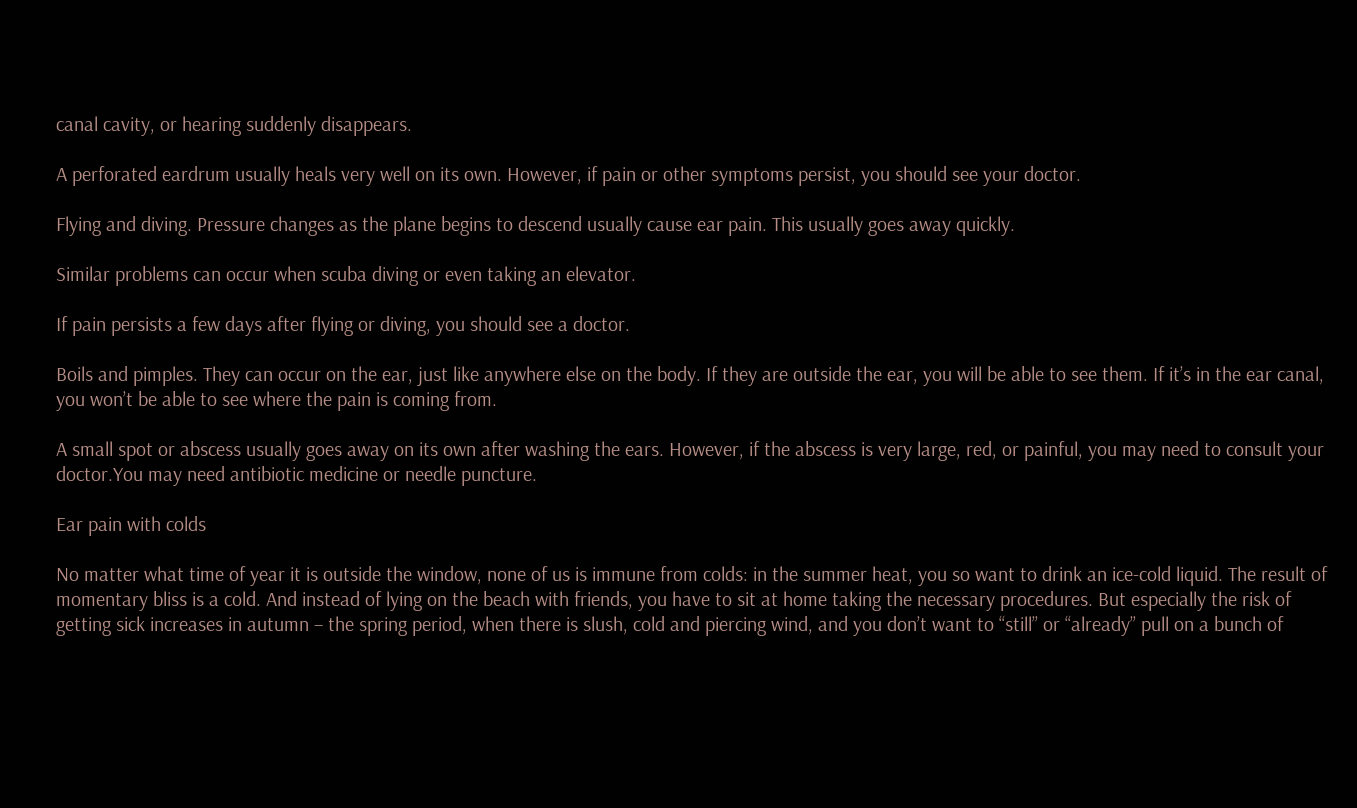canal cavity, or hearing suddenly disappears.

A perforated eardrum usually heals very well on its own. However, if pain or other symptoms persist, you should see your doctor.

Flying and diving. Pressure changes as the plane begins to descend usually cause ear pain. This usually goes away quickly.

Similar problems can occur when scuba diving or even taking an elevator.

If pain persists a few days after flying or diving, you should see a doctor.

Boils and pimples. They can occur on the ear, just like anywhere else on the body. If they are outside the ear, you will be able to see them. If it’s in the ear canal, you won’t be able to see where the pain is coming from.

A small spot or abscess usually goes away on its own after washing the ears. However, if the abscess is very large, red, or painful, you may need to consult your doctor.You may need antibiotic medicine or needle puncture.

Ear pain with colds

No matter what time of year it is outside the window, none of us is immune from colds: in the summer heat, you so want to drink an ice-cold liquid. The result of momentary bliss is a cold. And instead of lying on the beach with friends, you have to sit at home taking the necessary procedures. But especially the risk of getting sick increases in autumn – the spring period, when there is slush, cold and piercing wind, and you don’t want to “still” or “already” pull on a bunch of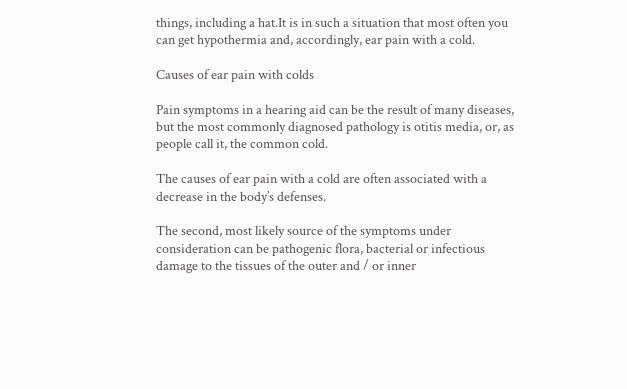things, including a hat.It is in such a situation that most often you can get hypothermia and, accordingly, ear pain with a cold.

Causes of ear pain with colds

Pain symptoms in a hearing aid can be the result of many diseases, but the most commonly diagnosed pathology is otitis media, or, as people call it, the common cold.

The causes of ear pain with a cold are often associated with a decrease in the body’s defenses.

The second, most likely source of the symptoms under consideration can be pathogenic flora, bacterial or infectious damage to the tissues of the outer and / or inner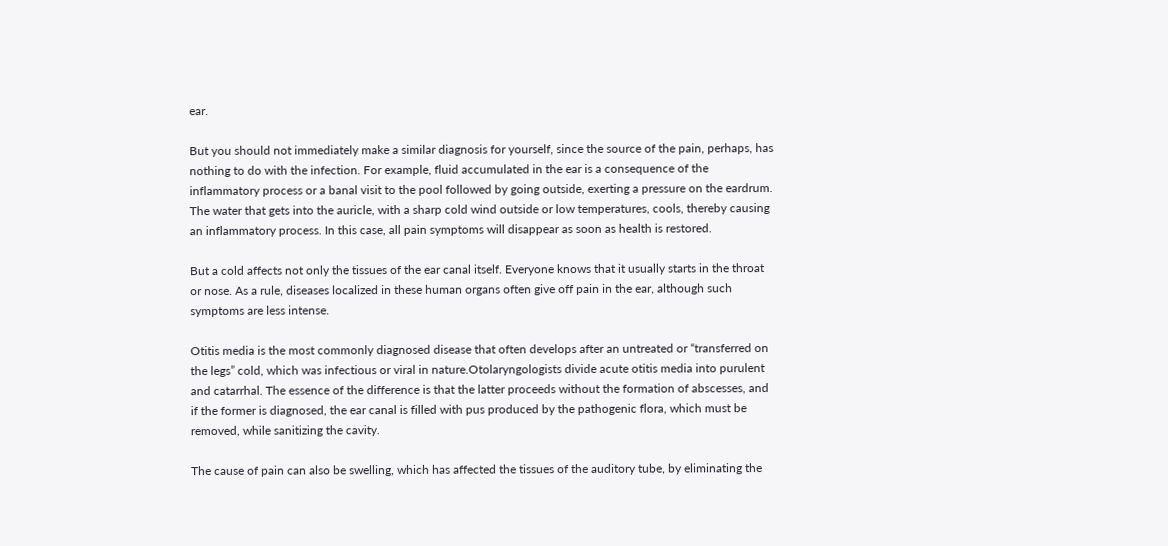ear.

But you should not immediately make a similar diagnosis for yourself, since the source of the pain, perhaps, has nothing to do with the infection. For example, fluid accumulated in the ear is a consequence of the inflammatory process or a banal visit to the pool followed by going outside, exerting a pressure on the eardrum. The water that gets into the auricle, with a sharp cold wind outside or low temperatures, cools, thereby causing an inflammatory process. In this case, all pain symptoms will disappear as soon as health is restored.

But a cold affects not only the tissues of the ear canal itself. Everyone knows that it usually starts in the throat or nose. As a rule, diseases localized in these human organs often give off pain in the ear, although such symptoms are less intense.

Otitis media is the most commonly diagnosed disease that often develops after an untreated or “transferred on the legs” cold, which was infectious or viral in nature.Otolaryngologists divide acute otitis media into purulent and catarrhal. The essence of the difference is that the latter proceeds without the formation of abscesses, and if the former is diagnosed, the ear canal is filled with pus produced by the pathogenic flora, which must be removed, while sanitizing the cavity.

The cause of pain can also be swelling, which has affected the tissues of the auditory tube, by eliminating the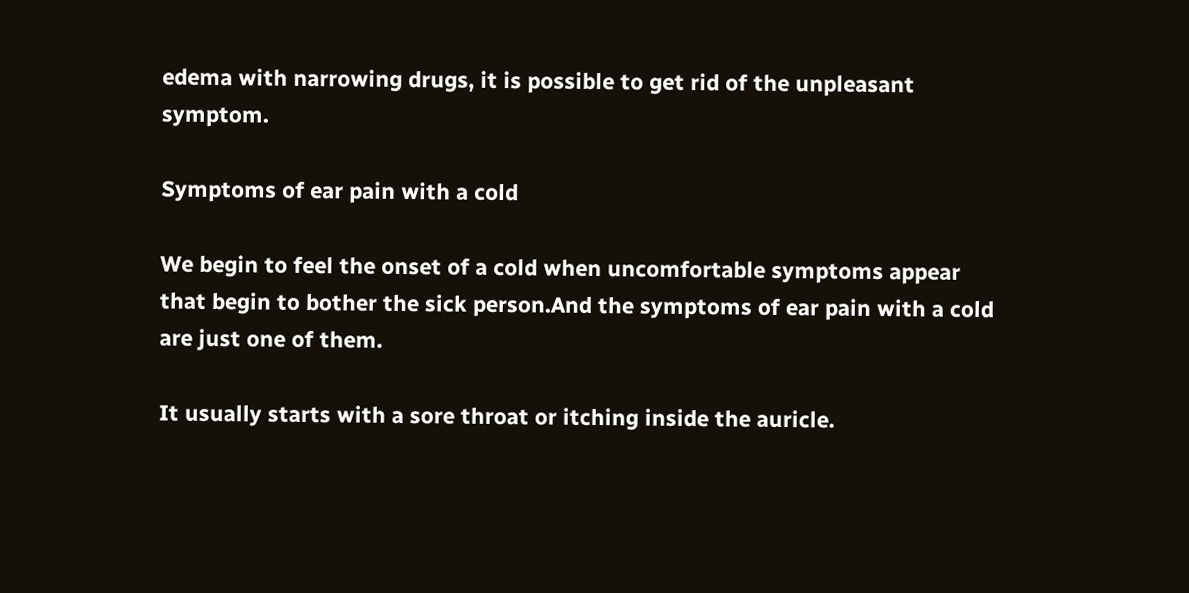edema with narrowing drugs, it is possible to get rid of the unpleasant symptom.

Symptoms of ear pain with a cold

We begin to feel the onset of a cold when uncomfortable symptoms appear that begin to bother the sick person.And the symptoms of ear pain with a cold are just one of them.

It usually starts with a sore throat or itching inside the auricle.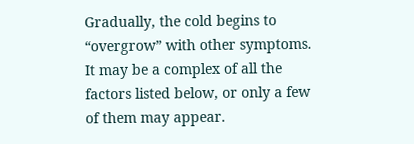Gradually, the cold begins to “overgrow” with other symptoms. It may be a complex of all the factors listed below, or only a few of them may appear.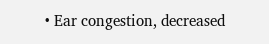• Ear congestion, decreased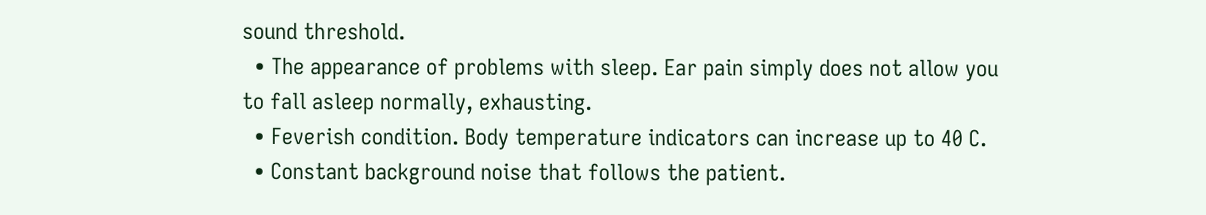sound threshold.
  • The appearance of problems with sleep. Ear pain simply does not allow you to fall asleep normally, exhausting.
  • Feverish condition. Body temperature indicators can increase up to 40 C.
  • Constant background noise that follows the patient.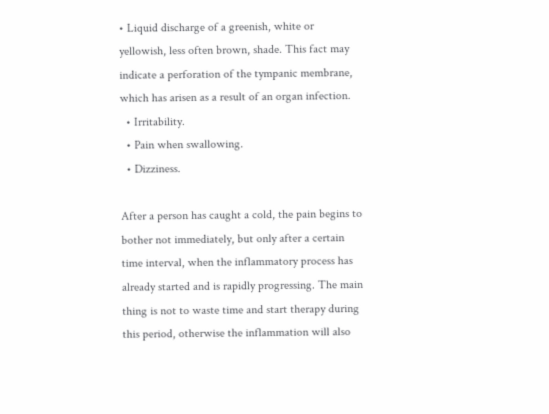• Liquid discharge of a greenish, white or yellowish, less often brown, shade. This fact may indicate a perforation of the tympanic membrane, which has arisen as a result of an organ infection.
  • Irritability.
  • Pain when swallowing.
  • Dizziness.

After a person has caught a cold, the pain begins to bother not immediately, but only after a certain time interval, when the inflammatory process has already started and is rapidly progressing. The main thing is not to waste time and start therapy during this period, otherwise the inflammation will also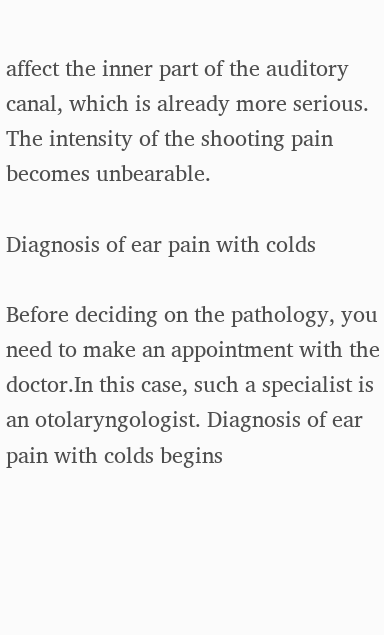affect the inner part of the auditory canal, which is already more serious. The intensity of the shooting pain becomes unbearable.

Diagnosis of ear pain with colds

Before deciding on the pathology, you need to make an appointment with the doctor.In this case, such a specialist is an otolaryngologist. Diagnosis of ear pain with colds begins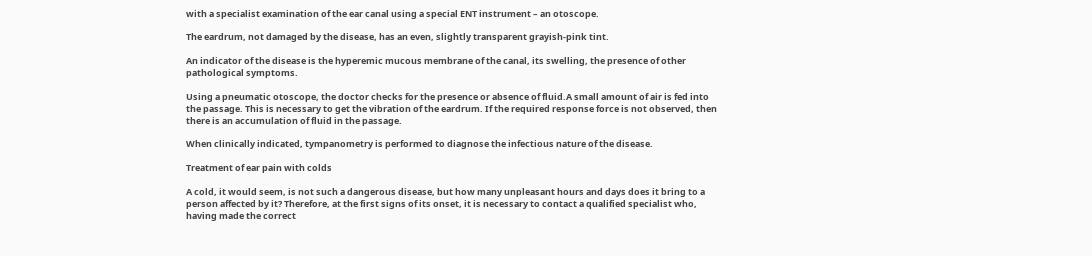with a specialist examination of the ear canal using a special ENT instrument – an otoscope.

The eardrum, not damaged by the disease, has an even, slightly transparent grayish-pink tint.

An indicator of the disease is the hyperemic mucous membrane of the canal, its swelling, the presence of other pathological symptoms.

Using a pneumatic otoscope, the doctor checks for the presence or absence of fluid.A small amount of air is fed into the passage. This is necessary to get the vibration of the eardrum. If the required response force is not observed, then there is an accumulation of fluid in the passage.

When clinically indicated, tympanometry is performed to diagnose the infectious nature of the disease.

Treatment of ear pain with colds

A cold, it would seem, is not such a dangerous disease, but how many unpleasant hours and days does it bring to a person affected by it? Therefore, at the first signs of its onset, it is necessary to contact a qualified specialist who, having made the correct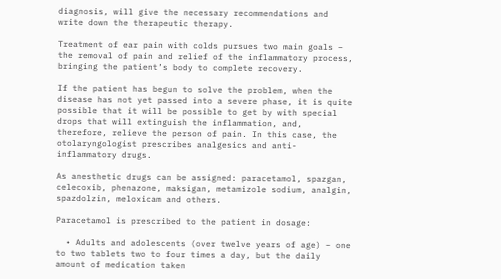diagnosis, will give the necessary recommendations and write down the therapeutic therapy.

Treatment of ear pain with colds pursues two main goals – the removal of pain and relief of the inflammatory process, bringing the patient’s body to complete recovery.

If the patient has begun to solve the problem, when the disease has not yet passed into a severe phase, it is quite possible that it will be possible to get by with special drops that will extinguish the inflammation, and, therefore, relieve the person of pain. In this case, the otolaryngologist prescribes analgesics and anti-inflammatory drugs.

As anesthetic drugs can be assigned: paracetamol, spazgan, celecoxib, phenazone, maksigan, metamizole sodium, analgin, spazdolzin, meloxicam and others.

Paracetamol is prescribed to the patient in dosage:

  • Adults and adolescents (over twelve years of age) – one to two tablets two to four times a day, but the daily amount of medication taken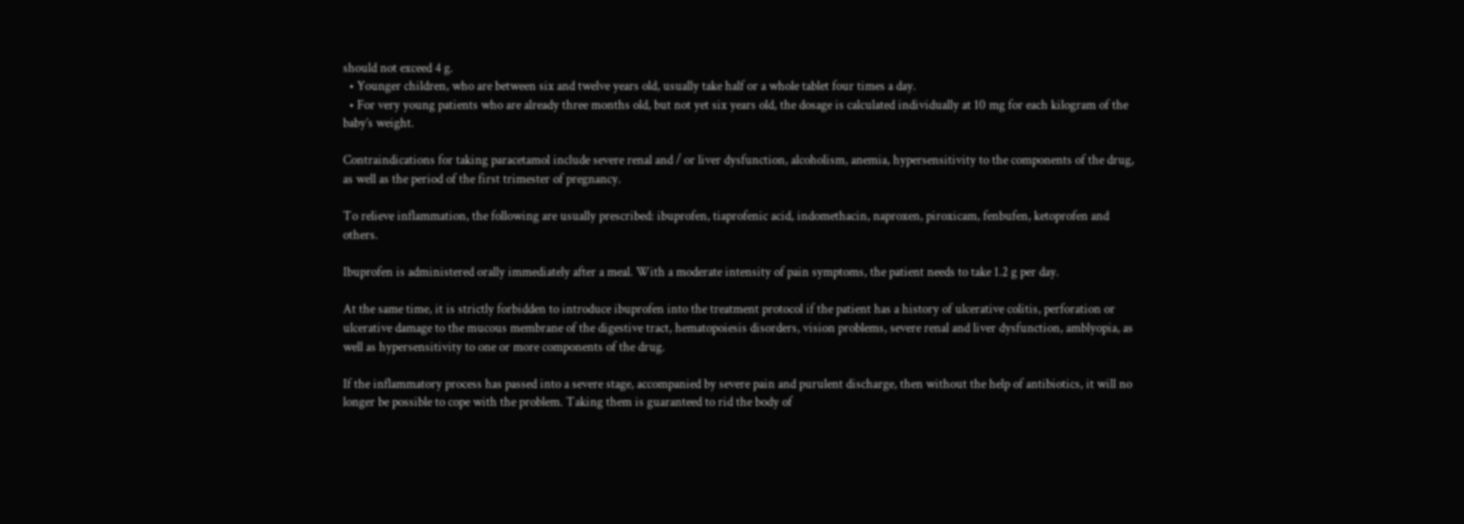should not exceed 4 g.
  • Younger children, who are between six and twelve years old, usually take half or a whole tablet four times a day.
  • For very young patients who are already three months old, but not yet six years old, the dosage is calculated individually at 10 mg for each kilogram of the baby’s weight.

Contraindications for taking paracetamol include severe renal and / or liver dysfunction, alcoholism, anemia, hypersensitivity to the components of the drug, as well as the period of the first trimester of pregnancy.

To relieve inflammation, the following are usually prescribed: ibuprofen, tiaprofenic acid, indomethacin, naproxen, piroxicam, fenbufen, ketoprofen and others.

Ibuprofen is administered orally immediately after a meal. With a moderate intensity of pain symptoms, the patient needs to take 1.2 g per day.

At the same time, it is strictly forbidden to introduce ibuprofen into the treatment protocol if the patient has a history of ulcerative colitis, perforation or ulcerative damage to the mucous membrane of the digestive tract, hematopoiesis disorders, vision problems, severe renal and liver dysfunction, amblyopia, as well as hypersensitivity to one or more components of the drug.

If the inflammatory process has passed into a severe stage, accompanied by severe pain and purulent discharge, then without the help of antibiotics, it will no longer be possible to cope with the problem. Taking them is guaranteed to rid the body of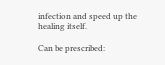infection and speed up the healing itself.

Can be prescribed: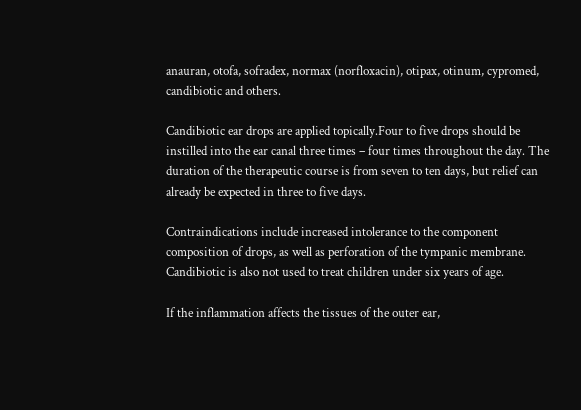anauran, otofa, sofradex, normax (norfloxacin), otipax, otinum, cypromed, candibiotic and others.

Candibiotic ear drops are applied topically.Four to five drops should be instilled into the ear canal three times – four times throughout the day. The duration of the therapeutic course is from seven to ten days, but relief can already be expected in three to five days.

Contraindications include increased intolerance to the component composition of drops, as well as perforation of the tympanic membrane. Candibiotic is also not used to treat children under six years of age.

If the inflammation affects the tissues of the outer ear,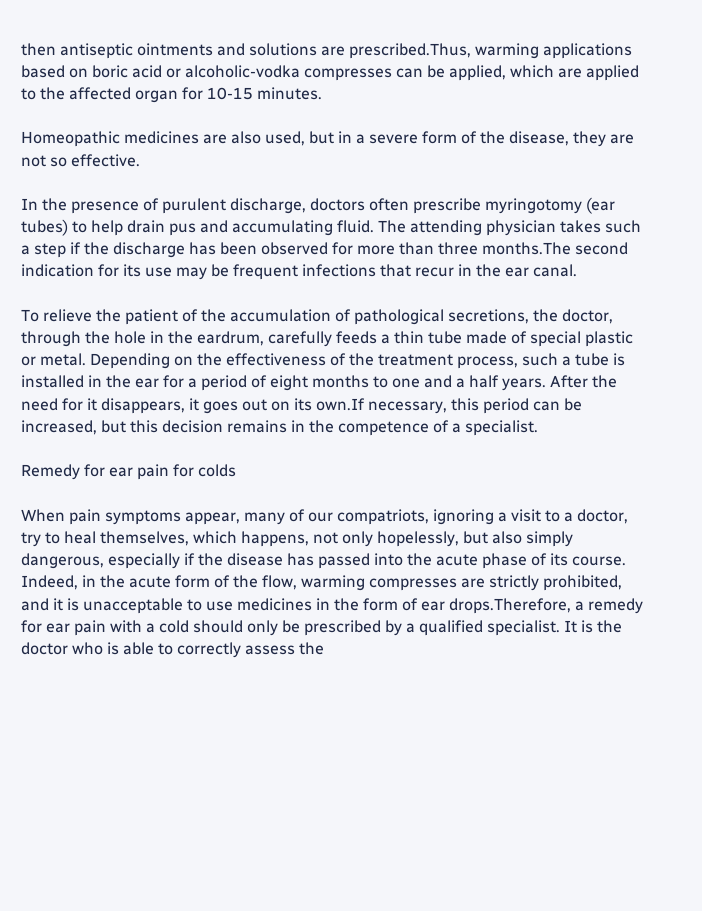then antiseptic ointments and solutions are prescribed.Thus, warming applications based on boric acid or alcoholic-vodka compresses can be applied, which are applied to the affected organ for 10-15 minutes.

Homeopathic medicines are also used, but in a severe form of the disease, they are not so effective.

In the presence of purulent discharge, doctors often prescribe myringotomy (ear tubes) to help drain pus and accumulating fluid. The attending physician takes such a step if the discharge has been observed for more than three months.The second indication for its use may be frequent infections that recur in the ear canal.

To relieve the patient of the accumulation of pathological secretions, the doctor, through the hole in the eardrum, carefully feeds a thin tube made of special plastic or metal. Depending on the effectiveness of the treatment process, such a tube is installed in the ear for a period of eight months to one and a half years. After the need for it disappears, it goes out on its own.If necessary, this period can be increased, but this decision remains in the competence of a specialist.

Remedy for ear pain for colds

When pain symptoms appear, many of our compatriots, ignoring a visit to a doctor, try to heal themselves, which happens, not only hopelessly, but also simply dangerous, especially if the disease has passed into the acute phase of its course. Indeed, in the acute form of the flow, warming compresses are strictly prohibited, and it is unacceptable to use medicines in the form of ear drops.Therefore, a remedy for ear pain with a cold should only be prescribed by a qualified specialist. It is the doctor who is able to correctly assess the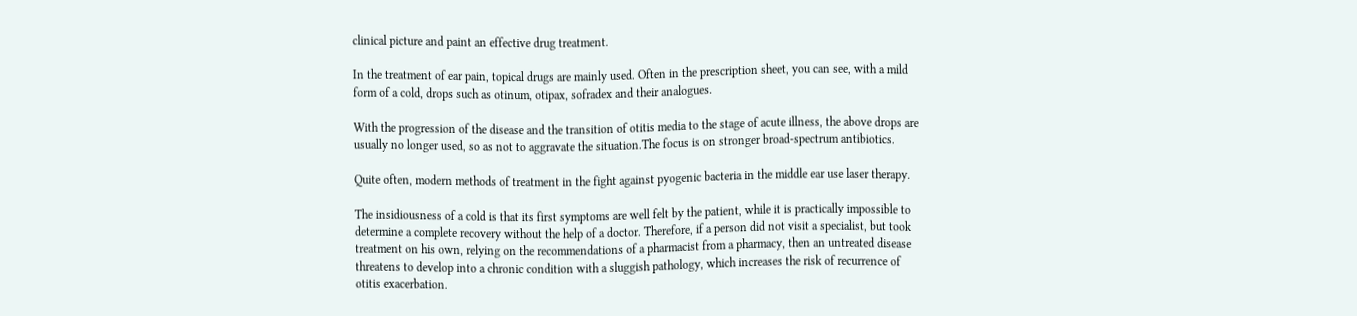clinical picture and paint an effective drug treatment.

In the treatment of ear pain, topical drugs are mainly used. Often in the prescription sheet, you can see, with a mild form of a cold, drops such as otinum, otipax, sofradex and their analogues.

With the progression of the disease and the transition of otitis media to the stage of acute illness, the above drops are usually no longer used, so as not to aggravate the situation.The focus is on stronger broad-spectrum antibiotics.

Quite often, modern methods of treatment in the fight against pyogenic bacteria in the middle ear use laser therapy.

The insidiousness of a cold is that its first symptoms are well felt by the patient, while it is practically impossible to determine a complete recovery without the help of a doctor. Therefore, if a person did not visit a specialist, but took treatment on his own, relying on the recommendations of a pharmacist from a pharmacy, then an untreated disease threatens to develop into a chronic condition with a sluggish pathology, which increases the risk of recurrence of otitis exacerbation.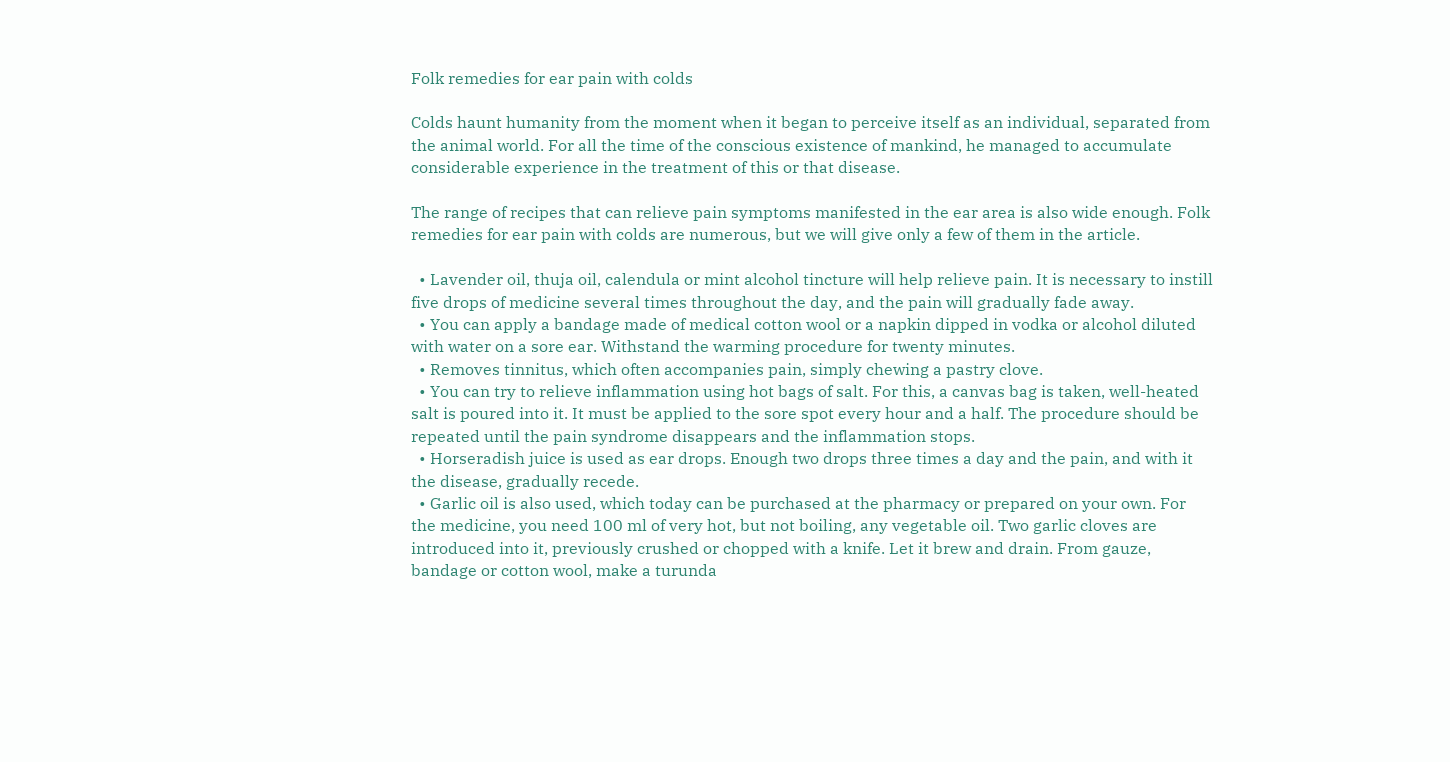Folk remedies for ear pain with colds

Colds haunt humanity from the moment when it began to perceive itself as an individual, separated from the animal world. For all the time of the conscious existence of mankind, he managed to accumulate considerable experience in the treatment of this or that disease.

The range of recipes that can relieve pain symptoms manifested in the ear area is also wide enough. Folk remedies for ear pain with colds are numerous, but we will give only a few of them in the article.

  • Lavender oil, thuja oil, calendula or mint alcohol tincture will help relieve pain. It is necessary to instill five drops of medicine several times throughout the day, and the pain will gradually fade away.
  • You can apply a bandage made of medical cotton wool or a napkin dipped in vodka or alcohol diluted with water on a sore ear. Withstand the warming procedure for twenty minutes.
  • Removes tinnitus, which often accompanies pain, simply chewing a pastry clove.
  • You can try to relieve inflammation using hot bags of salt. For this, a canvas bag is taken, well-heated salt is poured into it. It must be applied to the sore spot every hour and a half. The procedure should be repeated until the pain syndrome disappears and the inflammation stops.
  • Horseradish juice is used as ear drops. Enough two drops three times a day and the pain, and with it the disease, gradually recede.
  • Garlic oil is also used, which today can be purchased at the pharmacy or prepared on your own. For the medicine, you need 100 ml of very hot, but not boiling, any vegetable oil. Two garlic cloves are introduced into it, previously crushed or chopped with a knife. Let it brew and drain. From gauze, bandage or cotton wool, make a turunda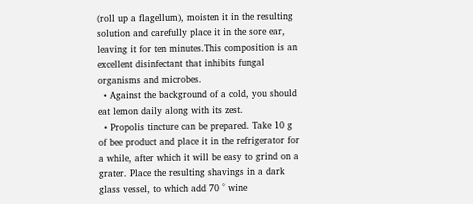(roll up a flagellum), moisten it in the resulting solution and carefully place it in the sore ear, leaving it for ten minutes.This composition is an excellent disinfectant that inhibits fungal organisms and microbes.
  • Against the background of a cold, you should eat lemon daily along with its zest.
  • Propolis tincture can be prepared. Take 10 g of bee product and place it in the refrigerator for a while, after which it will be easy to grind on a grater. Place the resulting shavings in a dark glass vessel, to which add 70 ° wine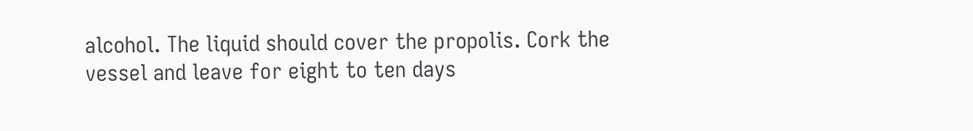alcohol. The liquid should cover the propolis. Cork the vessel and leave for eight to ten days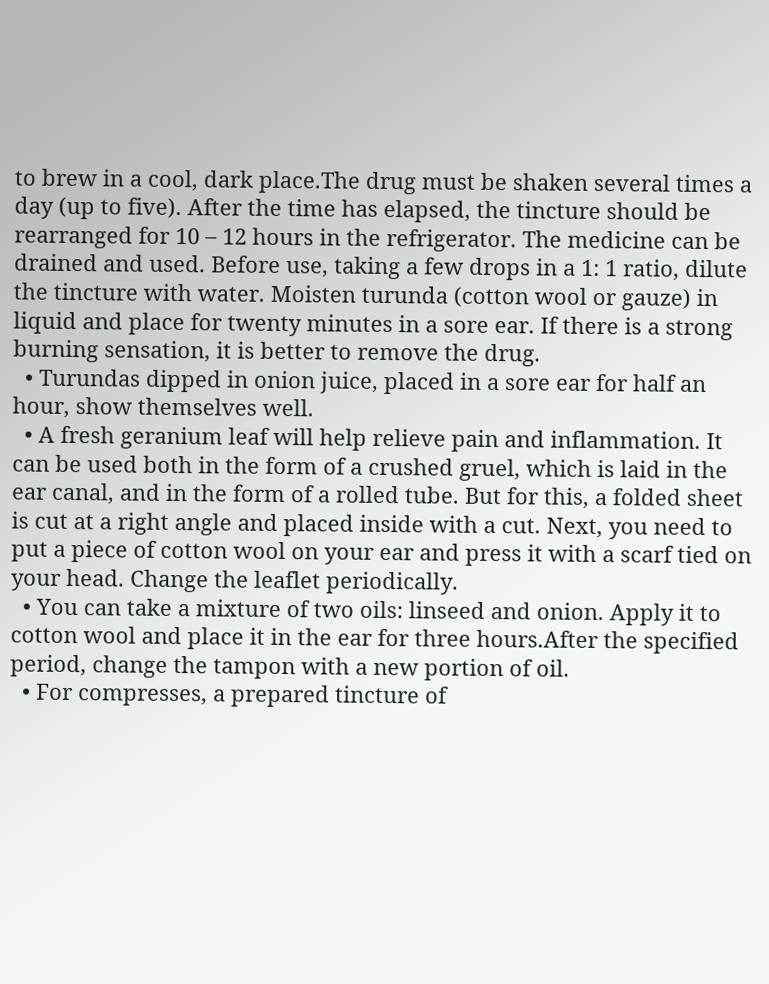to brew in a cool, dark place.The drug must be shaken several times a day (up to five). After the time has elapsed, the tincture should be rearranged for 10 – 12 hours in the refrigerator. The medicine can be drained and used. Before use, taking a few drops in a 1: 1 ratio, dilute the tincture with water. Moisten turunda (cotton wool or gauze) in liquid and place for twenty minutes in a sore ear. If there is a strong burning sensation, it is better to remove the drug.
  • Turundas dipped in onion juice, placed in a sore ear for half an hour, show themselves well.
  • A fresh geranium leaf will help relieve pain and inflammation. It can be used both in the form of a crushed gruel, which is laid in the ear canal, and in the form of a rolled tube. But for this, a folded sheet is cut at a right angle and placed inside with a cut. Next, you need to put a piece of cotton wool on your ear and press it with a scarf tied on your head. Change the leaflet periodically.
  • You can take a mixture of two oils: linseed and onion. Apply it to cotton wool and place it in the ear for three hours.After the specified period, change the tampon with a new portion of oil.
  • For compresses, a prepared tincture of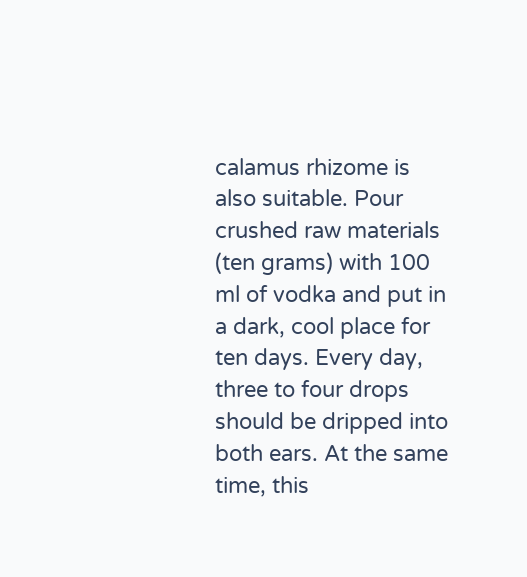calamus rhizome is also suitable. Pour crushed raw materials (ten grams) with 100 ml of vodka and put in a dark, cool place for ten days. Every day, three to four drops should be dripped into both ears. At the same time, this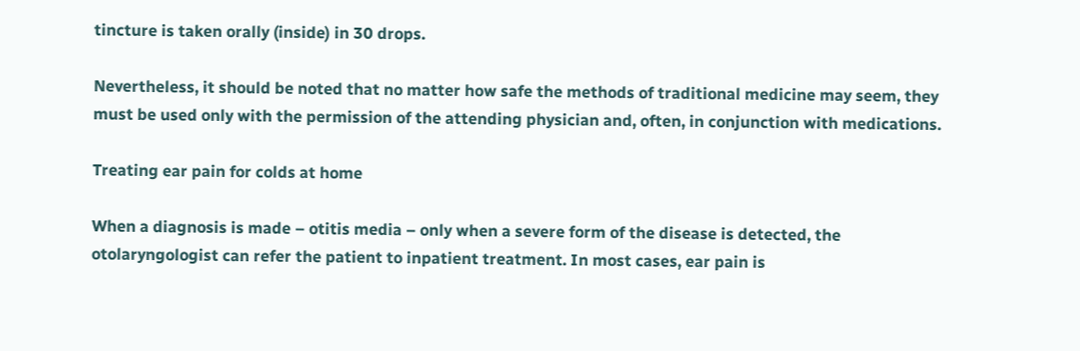tincture is taken orally (inside) in 30 drops.

Nevertheless, it should be noted that no matter how safe the methods of traditional medicine may seem, they must be used only with the permission of the attending physician and, often, in conjunction with medications.

Treating ear pain for colds at home

When a diagnosis is made – otitis media – only when a severe form of the disease is detected, the otolaryngologist can refer the patient to inpatient treatment. In most cases, ear pain is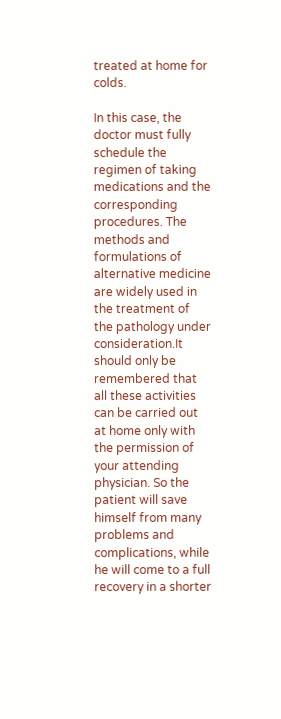treated at home for colds.

In this case, the doctor must fully schedule the regimen of taking medications and the corresponding procedures. The methods and formulations of alternative medicine are widely used in the treatment of the pathology under consideration.It should only be remembered that all these activities can be carried out at home only with the permission of your attending physician. So the patient will save himself from many problems and complications, while he will come to a full recovery in a shorter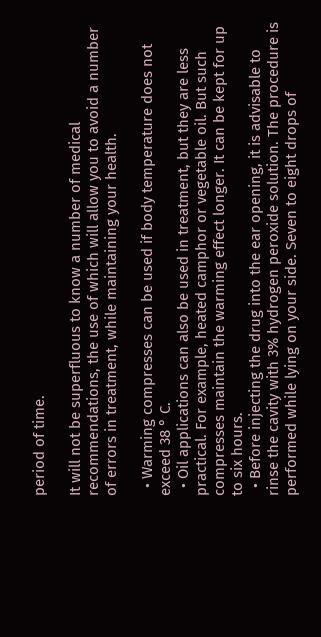period of time.

It will not be superfluous to know a number of medical recommendations, the use of which will allow you to avoid a number of errors in treatment, while maintaining your health.

  • Warming compresses can be used if body temperature does not exceed 38 ° C.
  • Oil applications can also be used in treatment, but they are less practical. For example, heated camphor or vegetable oil. But such compresses maintain the warming effect longer. It can be kept for up to six hours.
  • Before injecting the drug into the ear opening, it is advisable to rinse the cavity with 3% hydrogen peroxide solution. The procedure is performed while lying on your side. Seven to eight drops of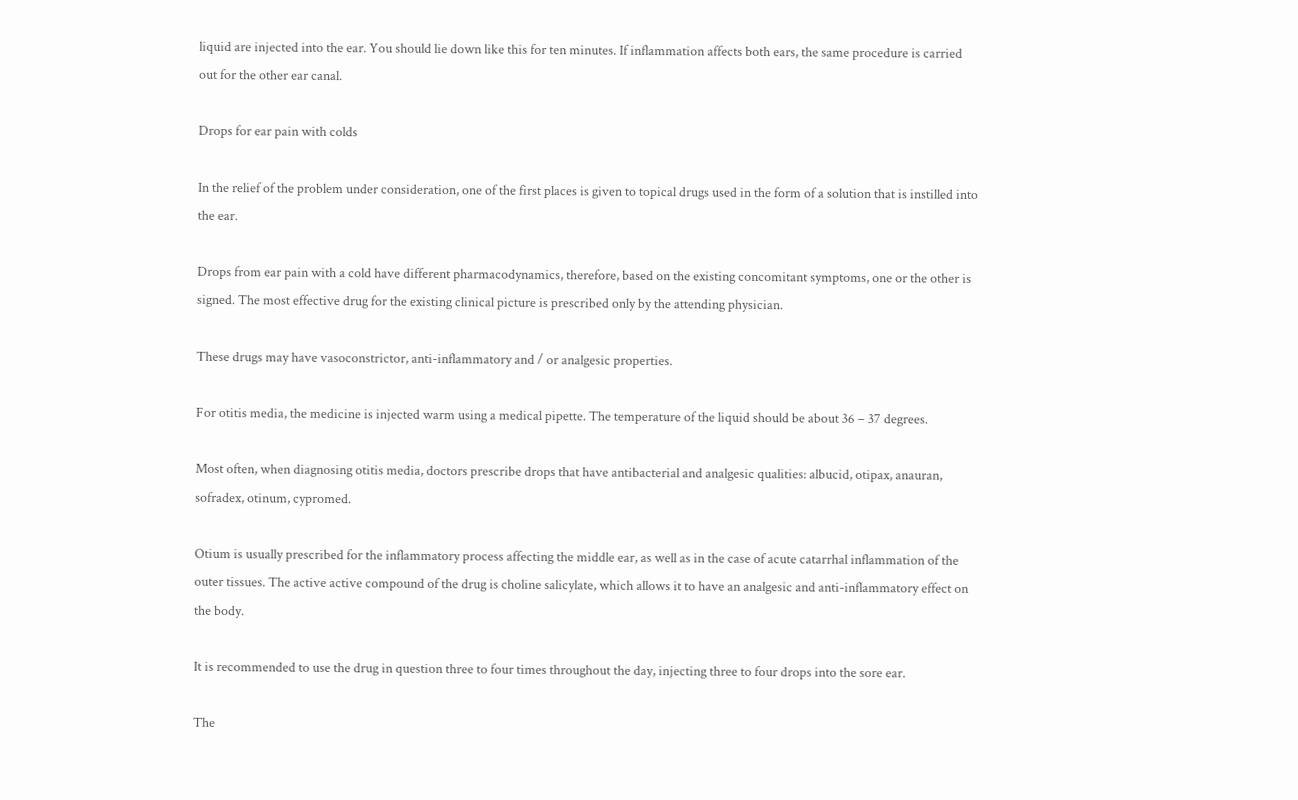liquid are injected into the ear. You should lie down like this for ten minutes. If inflammation affects both ears, the same procedure is carried out for the other ear canal.

Drops for ear pain with colds

In the relief of the problem under consideration, one of the first places is given to topical drugs used in the form of a solution that is instilled into the ear.

Drops from ear pain with a cold have different pharmacodynamics, therefore, based on the existing concomitant symptoms, one or the other is signed. The most effective drug for the existing clinical picture is prescribed only by the attending physician.

These drugs may have vasoconstrictor, anti-inflammatory and / or analgesic properties.

For otitis media, the medicine is injected warm using a medical pipette. The temperature of the liquid should be about 36 – 37 degrees.

Most often, when diagnosing otitis media, doctors prescribe drops that have antibacterial and analgesic qualities: albucid, otipax, anauran, sofradex, otinum, cypromed.

Otium is usually prescribed for the inflammatory process affecting the middle ear, as well as in the case of acute catarrhal inflammation of the outer tissues. The active active compound of the drug is choline salicylate, which allows it to have an analgesic and anti-inflammatory effect on the body.

It is recommended to use the drug in question three to four times throughout the day, injecting three to four drops into the sore ear.

The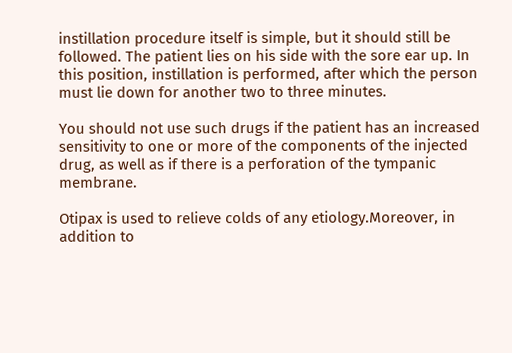instillation procedure itself is simple, but it should still be followed. The patient lies on his side with the sore ear up. In this position, instillation is performed, after which the person must lie down for another two to three minutes.

You should not use such drugs if the patient has an increased sensitivity to one or more of the components of the injected drug, as well as if there is a perforation of the tympanic membrane.

Otipax is used to relieve colds of any etiology.Moreover, in addition to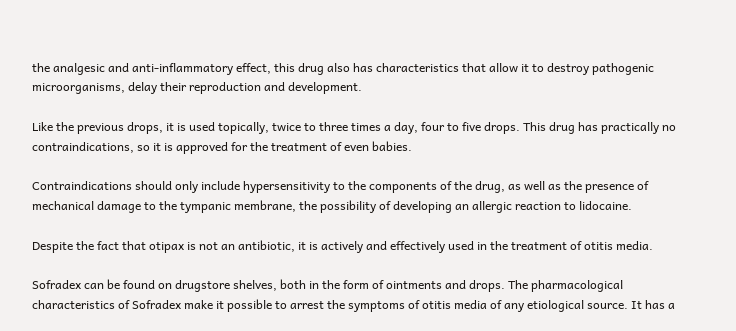the analgesic and anti-inflammatory effect, this drug also has characteristics that allow it to destroy pathogenic microorganisms, delay their reproduction and development.

Like the previous drops, it is used topically, twice to three times a day, four to five drops. This drug has practically no contraindications, so it is approved for the treatment of even babies.

Contraindications should only include hypersensitivity to the components of the drug, as well as the presence of mechanical damage to the tympanic membrane, the possibility of developing an allergic reaction to lidocaine.

Despite the fact that otipax is not an antibiotic, it is actively and effectively used in the treatment of otitis media.

Sofradex can be found on drugstore shelves, both in the form of ointments and drops. The pharmacological characteristics of Sofradex make it possible to arrest the symptoms of otitis media of any etiological source. It has a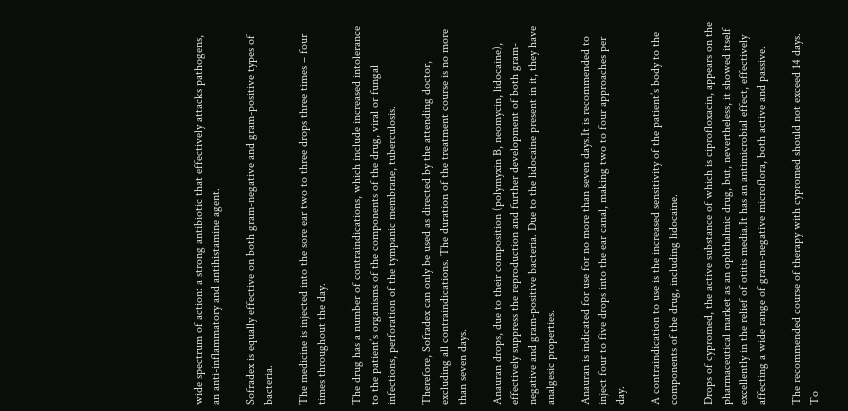wide spectrum of action: a strong antibiotic that effectively attacks pathogens, an anti-inflammatory and antihistamine agent.

Sofradex is equally effective on both gram-negative and gram-positive types of bacteria.

The medicine is injected into the sore ear two to three drops three times – four times throughout the day.

The drug has a number of contraindications, which include increased intolerance to the patient’s organisms of the components of the drug, viral or fungal infections, perforation of the tympanic membrane, tuberculosis.

Therefore, Sofradex can only be used as directed by the attending doctor, excluding all contraindications. The duration of the treatment course is no more than seven days.

Anauran drops, due to their composition (polymyxin B, neomycin, lidocaine), effectively suppress the reproduction and further development of both gram-negative and gram-positive bacteria. Due to the lidocaine present in it, they have analgesic properties.

Anauran is indicated for use for no more than seven days.It is recommended to inject four to five drops into the ear canal, making two to four approaches per day.

A contraindication to use is the increased sensitivity of the patient’s body to the components of the drug, including lidocaine.

Drops of cypromed, the active substance of which is ciprofloxacin, appears on the pharmaceutical market as an ophthalmic drug, but, nevertheless, it showed itself excellently in the relief of otitis media.It has an antimicrobial effect, effectively affecting a wide range of gram-negative microflora, both active and passive.

The recommended course of therapy with cypromed should not exceed 14 days. To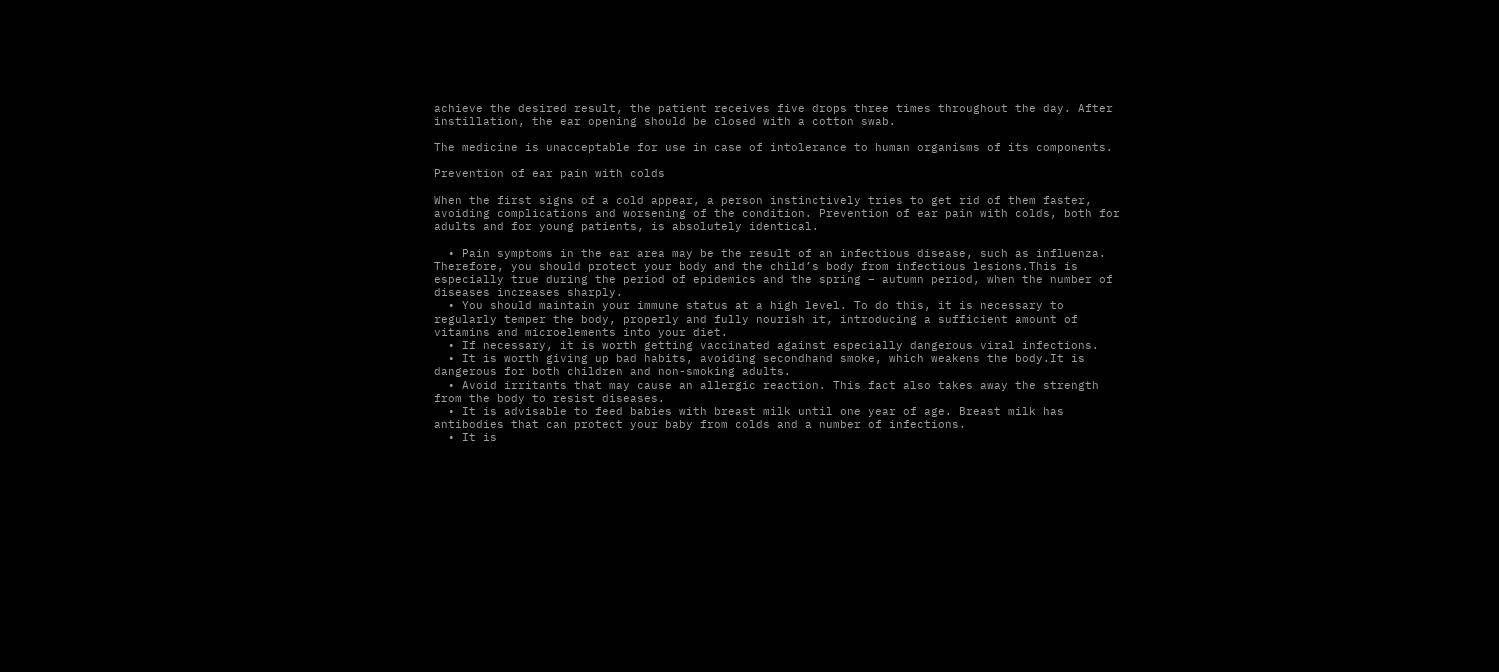achieve the desired result, the patient receives five drops three times throughout the day. After instillation, the ear opening should be closed with a cotton swab.

The medicine is unacceptable for use in case of intolerance to human organisms of its components.

Prevention of ear pain with colds

When the first signs of a cold appear, a person instinctively tries to get rid of them faster, avoiding complications and worsening of the condition. Prevention of ear pain with colds, both for adults and for young patients, is absolutely identical.

  • Pain symptoms in the ear area may be the result of an infectious disease, such as influenza. Therefore, you should protect your body and the child’s body from infectious lesions.This is especially true during the period of epidemics and the spring – autumn period, when the number of diseases increases sharply.
  • You should maintain your immune status at a high level. To do this, it is necessary to regularly temper the body, properly and fully nourish it, introducing a sufficient amount of vitamins and microelements into your diet.
  • If necessary, it is worth getting vaccinated against especially dangerous viral infections.
  • It is worth giving up bad habits, avoiding secondhand smoke, which weakens the body.It is dangerous for both children and non-smoking adults.
  • Avoid irritants that may cause an allergic reaction. This fact also takes away the strength from the body to resist diseases.
  • It is advisable to feed babies with breast milk until one year of age. Breast milk has antibodies that can protect your baby from colds and a number of infections.
  • It is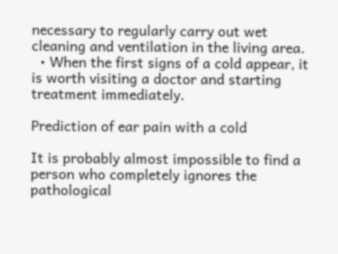necessary to regularly carry out wet cleaning and ventilation in the living area.
  • When the first signs of a cold appear, it is worth visiting a doctor and starting treatment immediately.

Prediction of ear pain with a cold

It is probably almost impossible to find a person who completely ignores the pathological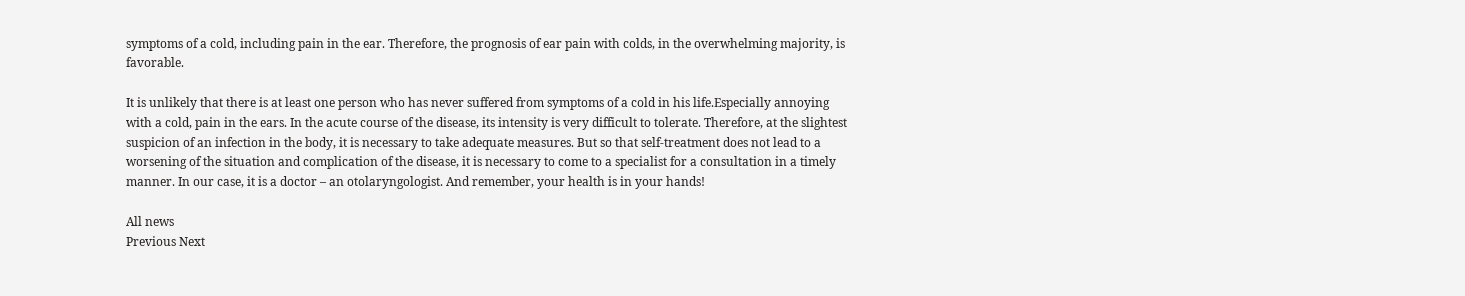symptoms of a cold, including pain in the ear. Therefore, the prognosis of ear pain with colds, in the overwhelming majority, is favorable.

It is unlikely that there is at least one person who has never suffered from symptoms of a cold in his life.Especially annoying with a cold, pain in the ears. In the acute course of the disease, its intensity is very difficult to tolerate. Therefore, at the slightest suspicion of an infection in the body, it is necessary to take adequate measures. But so that self-treatment does not lead to a worsening of the situation and complication of the disease, it is necessary to come to a specialist for a consultation in a timely manner. In our case, it is a doctor – an otolaryngologist. And remember, your health is in your hands!

All news
Previous Next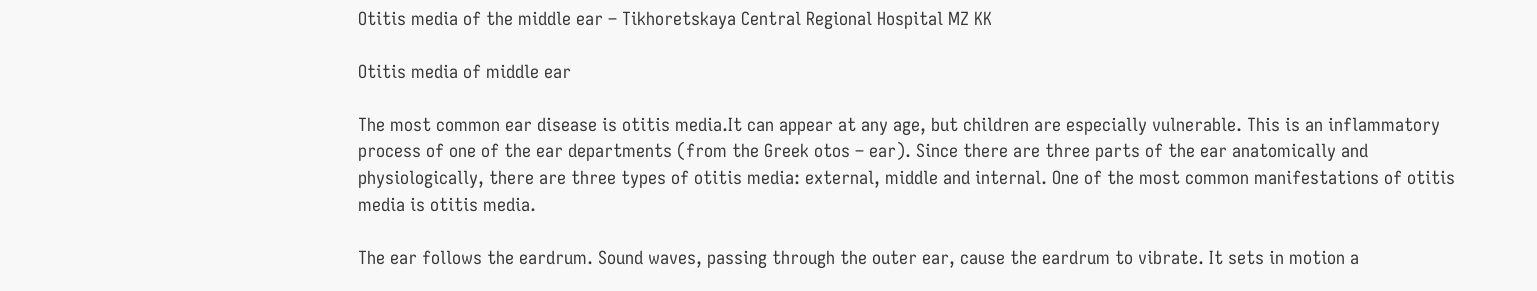Otitis media of the middle ear – Tikhoretskaya Central Regional Hospital MZ KK

Otitis media of middle ear

The most common ear disease is otitis media.It can appear at any age, but children are especially vulnerable. This is an inflammatory process of one of the ear departments (from the Greek otos – ear). Since there are three parts of the ear anatomically and physiologically, there are three types of otitis media: external, middle and internal. One of the most common manifestations of otitis media is otitis media.

The ear follows the eardrum. Sound waves, passing through the outer ear, cause the eardrum to vibrate. It sets in motion a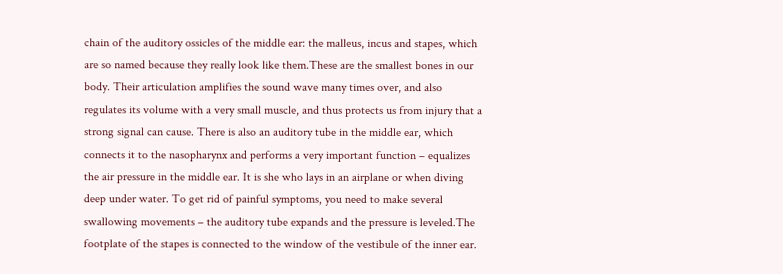chain of the auditory ossicles of the middle ear: the malleus, incus and stapes, which are so named because they really look like them.These are the smallest bones in our body. Their articulation amplifies the sound wave many times over, and also regulates its volume with a very small muscle, and thus protects us from injury that a strong signal can cause. There is also an auditory tube in the middle ear, which connects it to the nasopharynx and performs a very important function – equalizes the air pressure in the middle ear. It is she who lays in an airplane or when diving deep under water. To get rid of painful symptoms, you need to make several swallowing movements – the auditory tube expands and the pressure is leveled.The footplate of the stapes is connected to the window of the vestibule of the inner ear.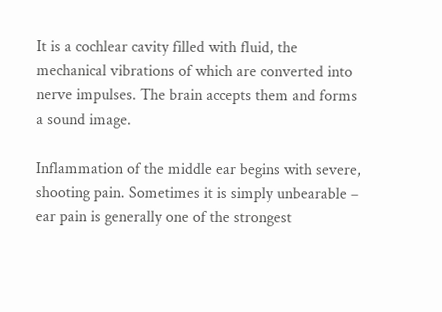It is a cochlear cavity filled with fluid, the mechanical vibrations of which are converted into nerve impulses. The brain accepts them and forms a sound image.

Inflammation of the middle ear begins with severe, shooting pain. Sometimes it is simply unbearable – ear pain is generally one of the strongest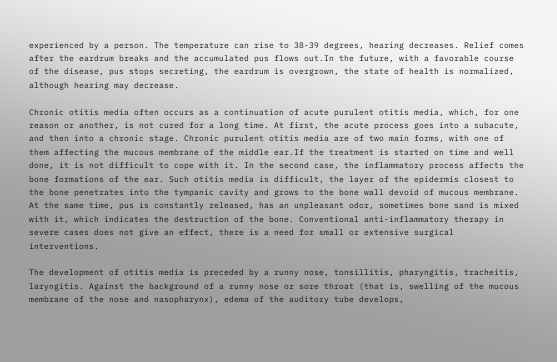experienced by a person. The temperature can rise to 38-39 degrees, hearing decreases. Relief comes after the eardrum breaks and the accumulated pus flows out.In the future, with a favorable course of the disease, pus stops secreting, the eardrum is overgrown, the state of health is normalized, although hearing may decrease.

Chronic otitis media often occurs as a continuation of acute purulent otitis media, which, for one reason or another, is not cured for a long time. At first, the acute process goes into a subacute, and then into a chronic stage. Chronic purulent otitis media are of two main forms, with one of them affecting the mucous membrane of the middle ear.If the treatment is started on time and well done, it is not difficult to cope with it. In the second case, the inflammatory process affects the bone formations of the ear. Such otitis media is difficult, the layer of the epidermis closest to the bone penetrates into the tympanic cavity and grows to the bone wall devoid of mucous membrane. At the same time, pus is constantly released, has an unpleasant odor, sometimes bone sand is mixed with it, which indicates the destruction of the bone. Conventional anti-inflammatory therapy in severe cases does not give an effect, there is a need for small or extensive surgical interventions.

The development of otitis media is preceded by a runny nose, tonsillitis, pharyngitis, tracheitis, laryngitis. Against the background of a runny nose or sore throat (that is, swelling of the mucous membrane of the nose and nasopharynx), edema of the auditory tube develops,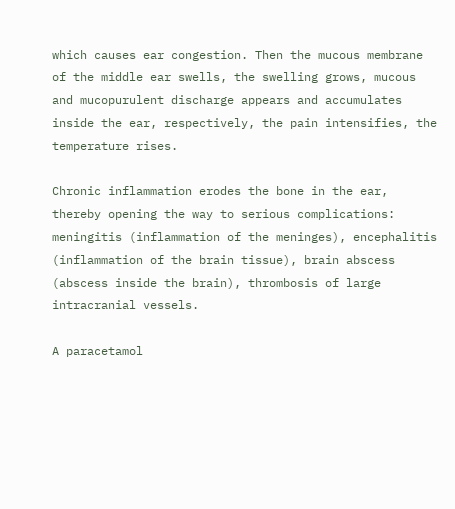which causes ear congestion. Then the mucous membrane of the middle ear swells, the swelling grows, mucous and mucopurulent discharge appears and accumulates inside the ear, respectively, the pain intensifies, the temperature rises.

Chronic inflammation erodes the bone in the ear, thereby opening the way to serious complications: meningitis (inflammation of the meninges), encephalitis (inflammation of the brain tissue), brain abscess (abscess inside the brain), thrombosis of large intracranial vessels.

A paracetamol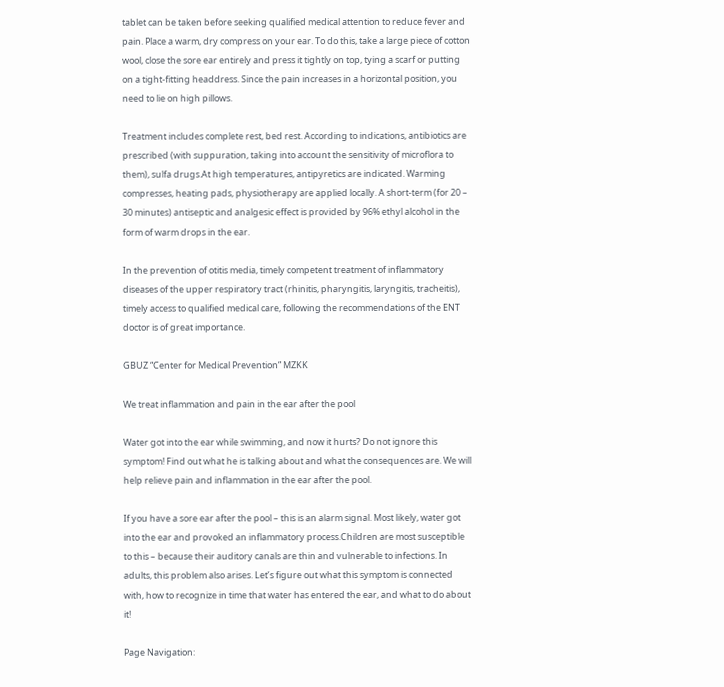tablet can be taken before seeking qualified medical attention to reduce fever and pain. Place a warm, dry compress on your ear. To do this, take a large piece of cotton wool, close the sore ear entirely and press it tightly on top, tying a scarf or putting on a tight-fitting headdress. Since the pain increases in a horizontal position, you need to lie on high pillows.

Treatment includes complete rest, bed rest. According to indications, antibiotics are prescribed (with suppuration, taking into account the sensitivity of microflora to them), sulfa drugs.At high temperatures, antipyretics are indicated. Warming compresses, heating pads, physiotherapy are applied locally. A short-term (for 20 – 30 minutes) antiseptic and analgesic effect is provided by 96% ethyl alcohol in the form of warm drops in the ear.

In the prevention of otitis media, timely competent treatment of inflammatory diseases of the upper respiratory tract (rhinitis, pharyngitis, laryngitis, tracheitis), timely access to qualified medical care, following the recommendations of the ENT doctor is of great importance.

GBUZ “Center for Medical Prevention” MZKK

We treat inflammation and pain in the ear after the pool

Water got into the ear while swimming, and now it hurts? Do not ignore this symptom! Find out what he is talking about and what the consequences are. We will help relieve pain and inflammation in the ear after the pool.

If you have a sore ear after the pool – this is an alarm signal. Most likely, water got into the ear and provoked an inflammatory process.Children are most susceptible to this – because their auditory canals are thin and vulnerable to infections. In adults, this problem also arises. Let’s figure out what this symptom is connected with, how to recognize in time that water has entered the ear, and what to do about it!

Page Navigation: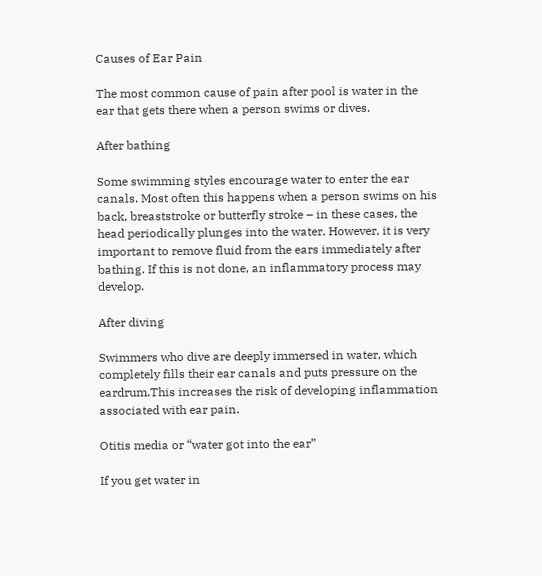Causes of Ear Pain

The most common cause of pain after pool is water in the ear that gets there when a person swims or dives.

After bathing

Some swimming styles encourage water to enter the ear canals. Most often this happens when a person swims on his back, breaststroke or butterfly stroke – in these cases, the head periodically plunges into the water. However, it is very important to remove fluid from the ears immediately after bathing. If this is not done, an inflammatory process may develop.

After diving

Swimmers who dive are deeply immersed in water, which completely fills their ear canals and puts pressure on the eardrum.This increases the risk of developing inflammation associated with ear pain.

Otitis media or “water got into the ear”

If you get water in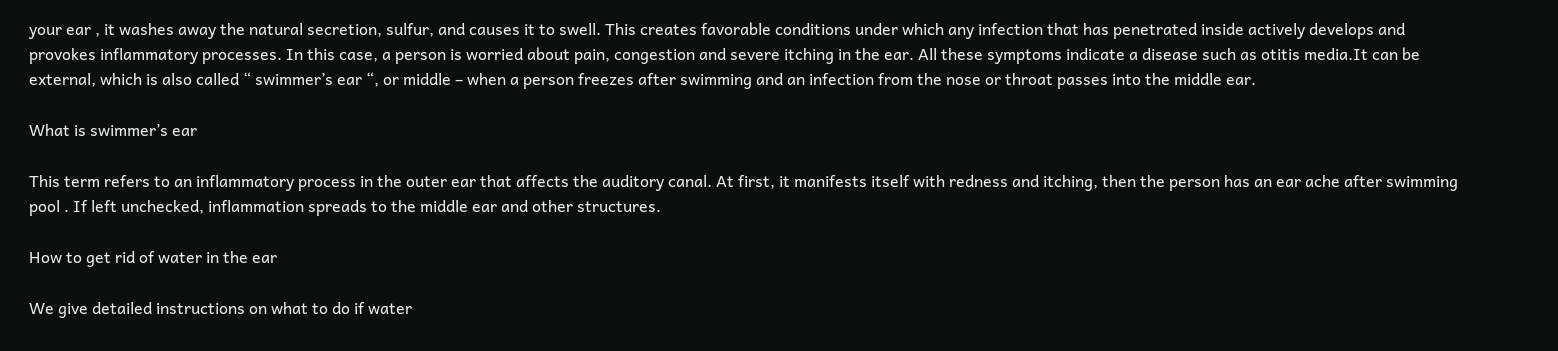your ear , it washes away the natural secretion, sulfur, and causes it to swell. This creates favorable conditions under which any infection that has penetrated inside actively develops and provokes inflammatory processes. In this case, a person is worried about pain, congestion and severe itching in the ear. All these symptoms indicate a disease such as otitis media.It can be external, which is also called “ swimmer’s ear “, or middle – when a person freezes after swimming and an infection from the nose or throat passes into the middle ear.

What is swimmer’s ear

This term refers to an inflammatory process in the outer ear that affects the auditory canal. At first, it manifests itself with redness and itching, then the person has an ear ache after swimming pool . If left unchecked, inflammation spreads to the middle ear and other structures.

How to get rid of water in the ear

We give detailed instructions on what to do if water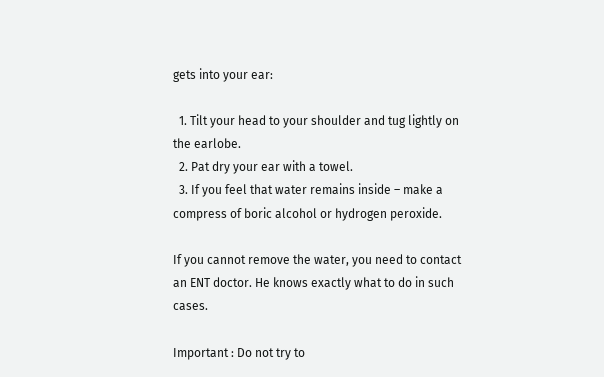gets into your ear:

  1. Tilt your head to your shoulder and tug lightly on the earlobe.
  2. Pat dry your ear with a towel.
  3. If you feel that water remains inside – make a compress of boric alcohol or hydrogen peroxide.

If you cannot remove the water, you need to contact an ENT doctor. He knows exactly what to do in such cases.

Important : Do not try to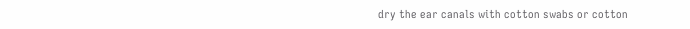dry the ear canals with cotton swabs or cotton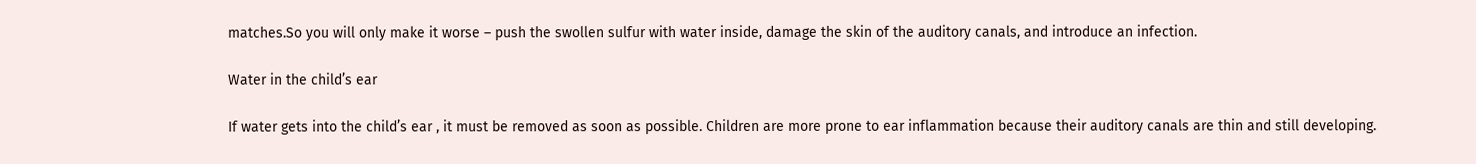matches.So you will only make it worse – push the swollen sulfur with water inside, damage the skin of the auditory canals, and introduce an infection.

Water in the child’s ear

If water gets into the child’s ear , it must be removed as soon as possible. Children are more prone to ear inflammation because their auditory canals are thin and still developing.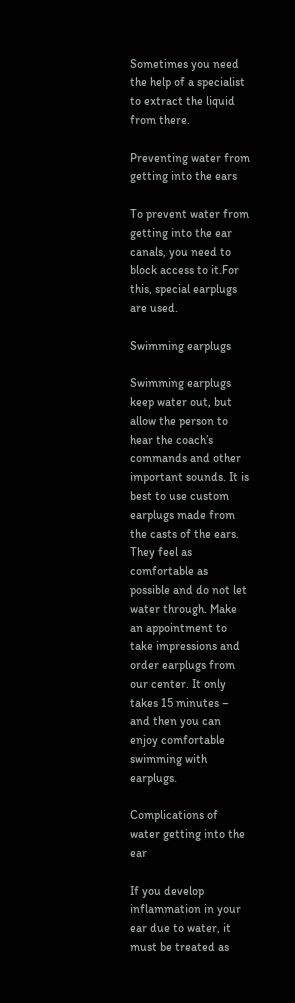Sometimes you need the help of a specialist to extract the liquid from there.

Preventing water from getting into the ears

To prevent water from getting into the ear canals, you need to block access to it.For this, special earplugs are used.

Swimming earplugs

Swimming earplugs keep water out, but allow the person to hear the coach’s commands and other important sounds. It is best to use custom earplugs made from the casts of the ears. They feel as comfortable as possible and do not let water through. Make an appointment to take impressions and order earplugs from our center. It only takes 15 minutes – and then you can enjoy comfortable swimming with earplugs.

Complications of water getting into the ear

If you develop inflammation in your ear due to water, it must be treated as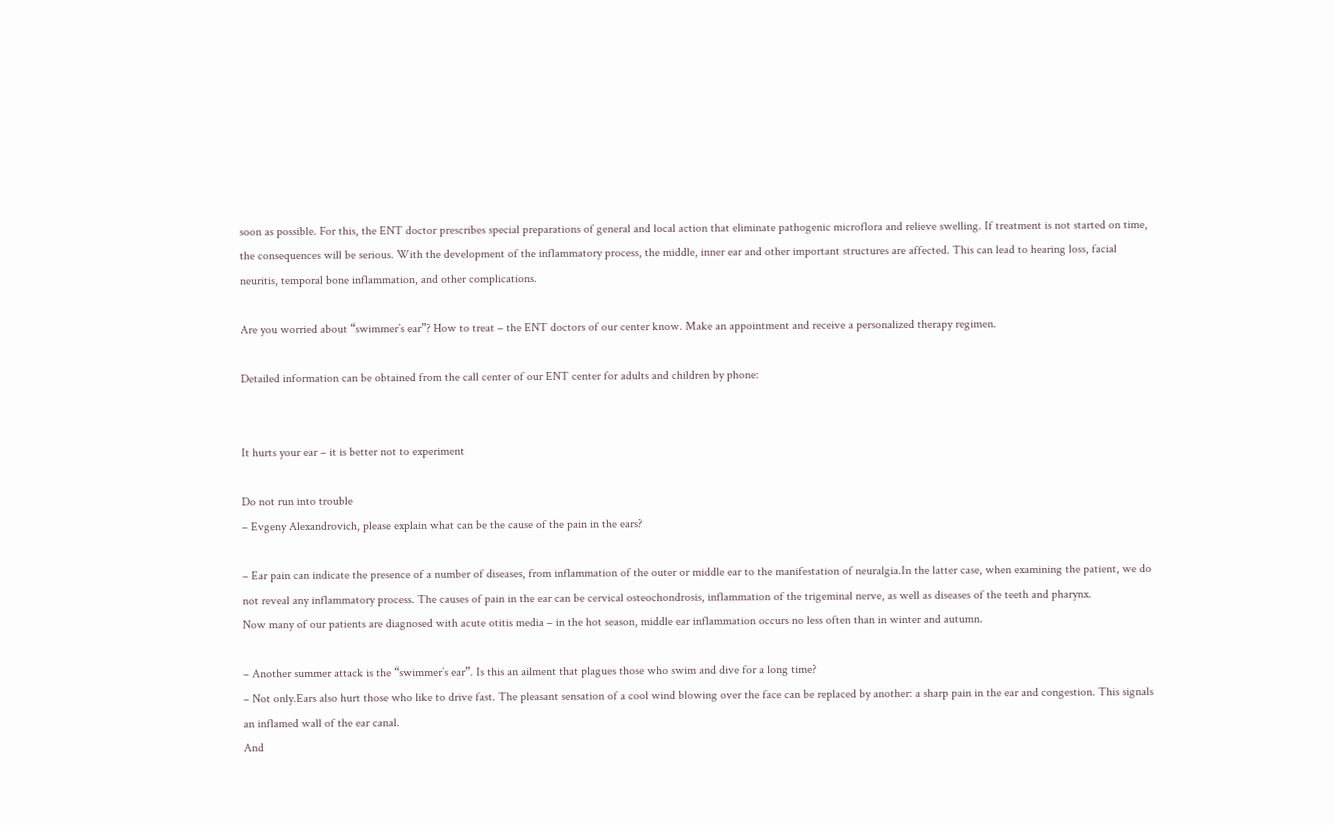soon as possible. For this, the ENT doctor prescribes special preparations of general and local action that eliminate pathogenic microflora and relieve swelling. If treatment is not started on time, the consequences will be serious. With the development of the inflammatory process, the middle, inner ear and other important structures are affected. This can lead to hearing loss, facial neuritis, temporal bone inflammation, and other complications.

Are you worried about “swimmer’s ear”? How to treat – the ENT doctors of our center know. Make an appointment and receive a personalized therapy regimen.

Detailed information can be obtained from the call center of our ENT center for adults and children by phone:


It hurts your ear – it is better not to experiment

Do not run into trouble
– Evgeny Alexandrovich, please explain what can be the cause of the pain in the ears?

– Ear pain can indicate the presence of a number of diseases, from inflammation of the outer or middle ear to the manifestation of neuralgia.In the latter case, when examining the patient, we do not reveal any inflammatory process. The causes of pain in the ear can be cervical osteochondrosis, inflammation of the trigeminal nerve, as well as diseases of the teeth and pharynx.
Now many of our patients are diagnosed with acute otitis media – in the hot season, middle ear inflammation occurs no less often than in winter and autumn.

– Another summer attack is the “swimmer’s ear”. Is this an ailment that plagues those who swim and dive for a long time?
– Not only.Ears also hurt those who like to drive fast. The pleasant sensation of a cool wind blowing over the face can be replaced by another: a sharp pain in the ear and congestion. This signals an inflamed wall of the ear canal.
And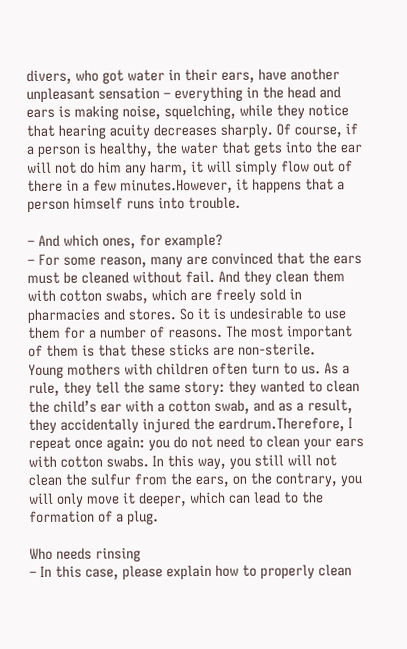divers, who got water in their ears, have another unpleasant sensation – everything in the head and ears is making noise, squelching, while they notice that hearing acuity decreases sharply. Of course, if a person is healthy, the water that gets into the ear will not do him any harm, it will simply flow out of there in a few minutes.However, it happens that a person himself runs into trouble.

– And which ones, for example?
– For some reason, many are convinced that the ears must be cleaned without fail. And they clean them with cotton swabs, which are freely sold in pharmacies and stores. So it is undesirable to use them for a number of reasons. The most important of them is that these sticks are non-sterile.
Young mothers with children often turn to us. As a rule, they tell the same story: they wanted to clean the child’s ear with a cotton swab, and as a result, they accidentally injured the eardrum.Therefore, I repeat once again: you do not need to clean your ears with cotton swabs. In this way, you still will not clean the sulfur from the ears, on the contrary, you will only move it deeper, which can lead to the formation of a plug.

Who needs rinsing
– In this case, please explain how to properly clean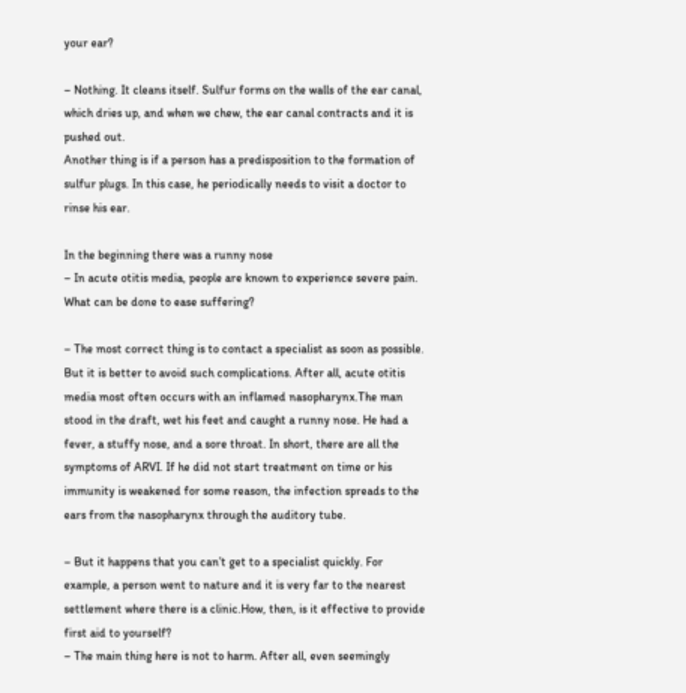your ear?

– Nothing. It cleans itself. Sulfur forms on the walls of the ear canal, which dries up, and when we chew, the ear canal contracts and it is pushed out.
Another thing is if a person has a predisposition to the formation of sulfur plugs. In this case, he periodically needs to visit a doctor to rinse his ear.

In the beginning there was a runny nose
– In acute otitis media, people are known to experience severe pain. What can be done to ease suffering?

– The most correct thing is to contact a specialist as soon as possible. But it is better to avoid such complications. After all, acute otitis media most often occurs with an inflamed nasopharynx.The man stood in the draft, wet his feet and caught a runny nose. He had a fever, a stuffy nose, and a sore throat. In short, there are all the symptoms of ARVI. If he did not start treatment on time or his immunity is weakened for some reason, the infection spreads to the ears from the nasopharynx through the auditory tube.

– But it happens that you can’t get to a specialist quickly. For example, a person went to nature and it is very far to the nearest settlement where there is a clinic.How, then, is it effective to provide first aid to yourself?
– The main thing here is not to harm. After all, even seemingly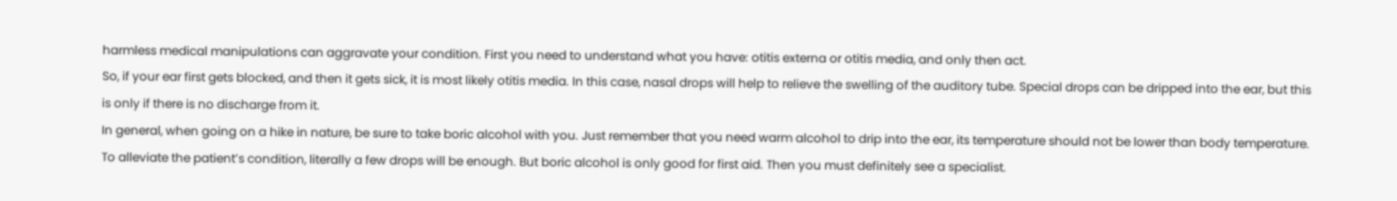harmless medical manipulations can aggravate your condition. First you need to understand what you have: otitis externa or otitis media, and only then act.
So, if your ear first gets blocked, and then it gets sick, it is most likely otitis media. In this case, nasal drops will help to relieve the swelling of the auditory tube. Special drops can be dripped into the ear, but this is only if there is no discharge from it.
In general, when going on a hike in nature, be sure to take boric alcohol with you. Just remember that you need warm alcohol to drip into the ear, its temperature should not be lower than body temperature. To alleviate the patient’s condition, literally a few drops will be enough. But boric alcohol is only good for first aid. Then you must definitely see a specialist.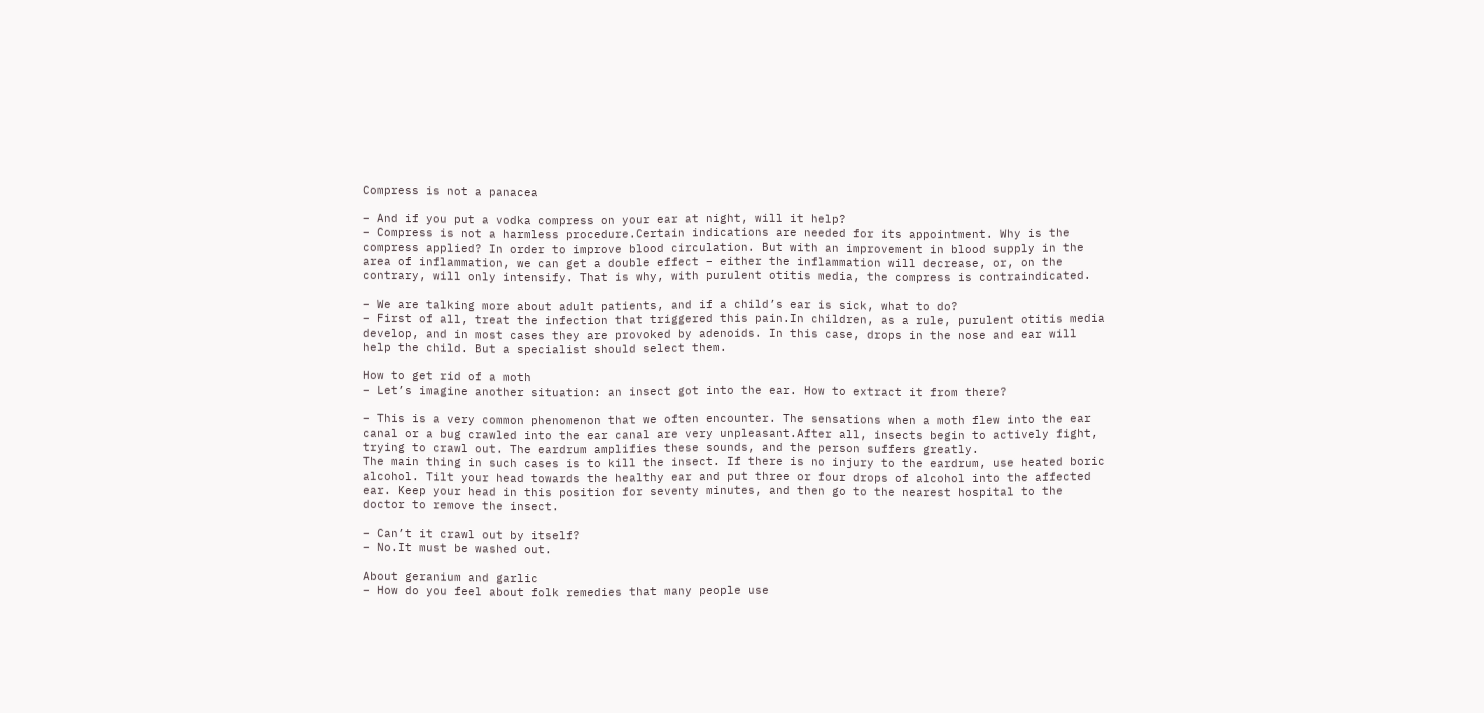Compress is not a panacea

– And if you put a vodka compress on your ear at night, will it help?
– Compress is not a harmless procedure.Certain indications are needed for its appointment. Why is the compress applied? In order to improve blood circulation. But with an improvement in blood supply in the area of inflammation, we can get a double effect – either the inflammation will decrease, or, on the contrary, will only intensify. That is why, with purulent otitis media, the compress is contraindicated.

– We are talking more about adult patients, and if a child’s ear is sick, what to do?
– First of all, treat the infection that triggered this pain.In children, as a rule, purulent otitis media develop, and in most cases they are provoked by adenoids. In this case, drops in the nose and ear will help the child. But a specialist should select them.

How to get rid of a moth
– Let’s imagine another situation: an insect got into the ear. How to extract it from there?

– This is a very common phenomenon that we often encounter. The sensations when a moth flew into the ear canal or a bug crawled into the ear canal are very unpleasant.After all, insects begin to actively fight, trying to crawl out. The eardrum amplifies these sounds, and the person suffers greatly.
The main thing in such cases is to kill the insect. If there is no injury to the eardrum, use heated boric alcohol. Tilt your head towards the healthy ear and put three or four drops of alcohol into the affected ear. Keep your head in this position for seventy minutes, and then go to the nearest hospital to the doctor to remove the insect.

– Can’t it crawl out by itself?
– No.It must be washed out.

About geranium and garlic
– How do you feel about folk remedies that many people use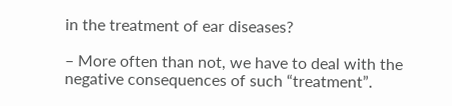in the treatment of ear diseases?

– More often than not, we have to deal with the negative consequences of such “treatment”.